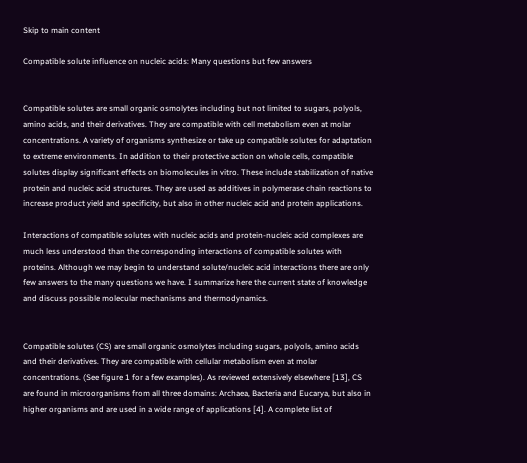Skip to main content

Compatible solute influence on nucleic acids: Many questions but few answers


Compatible solutes are small organic osmolytes including but not limited to sugars, polyols, amino acids, and their derivatives. They are compatible with cell metabolism even at molar concentrations. A variety of organisms synthesize or take up compatible solutes for adaptation to extreme environments. In addition to their protective action on whole cells, compatible solutes display significant effects on biomolecules in vitro. These include stabilization of native protein and nucleic acid structures. They are used as additives in polymerase chain reactions to increase product yield and specificity, but also in other nucleic acid and protein applications.

Interactions of compatible solutes with nucleic acids and protein-nucleic acid complexes are much less understood than the corresponding interactions of compatible solutes with proteins. Although we may begin to understand solute/nucleic acid interactions there are only few answers to the many questions we have. I summarize here the current state of knowledge and discuss possible molecular mechanisms and thermodynamics.


Compatible solutes (CS) are small organic osmolytes including sugars, polyols, amino acids and their derivatives. They are compatible with cellular metabolism even at molar concentrations. (See figure 1 for a few examples). As reviewed extensively elsewhere [13], CS are found in microorganisms from all three domains: Archaea, Bacteria and Eucarya, but also in higher organisms and are used in a wide range of applications [4]. A complete list of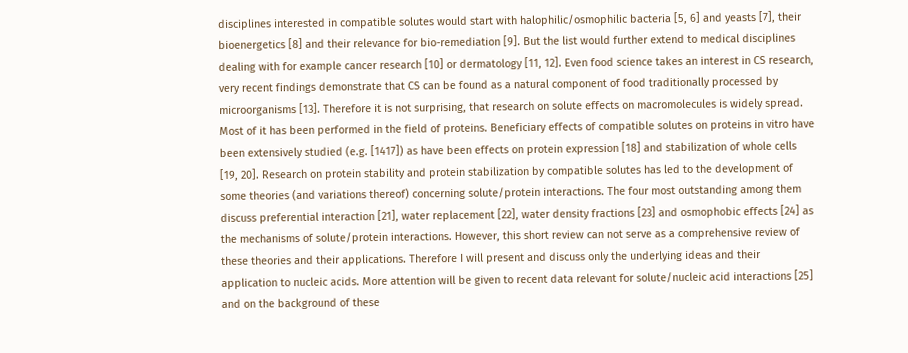disciplines interested in compatible solutes would start with halophilic/osmophilic bacteria [5, 6] and yeasts [7], their bioenergetics [8] and their relevance for bio-remediation [9]. But the list would further extend to medical disciplines dealing with for example cancer research [10] or dermatology [11, 12]. Even food science takes an interest in CS research, very recent findings demonstrate that CS can be found as a natural component of food traditionally processed by microorganisms [13]. Therefore it is not surprising, that research on solute effects on macromolecules is widely spread. Most of it has been performed in the field of proteins. Beneficiary effects of compatible solutes on proteins in vitro have been extensively studied (e.g. [1417]) as have been effects on protein expression [18] and stabilization of whole cells [19, 20]. Research on protein stability and protein stabilization by compatible solutes has led to the development of some theories (and variations thereof) concerning solute/protein interactions. The four most outstanding among them discuss preferential interaction [21], water replacement [22], water density fractions [23] and osmophobic effects [24] as the mechanisms of solute/protein interactions. However, this short review can not serve as a comprehensive review of these theories and their applications. Therefore I will present and discuss only the underlying ideas and their application to nucleic acids. More attention will be given to recent data relevant for solute/nucleic acid interactions [25] and on the background of these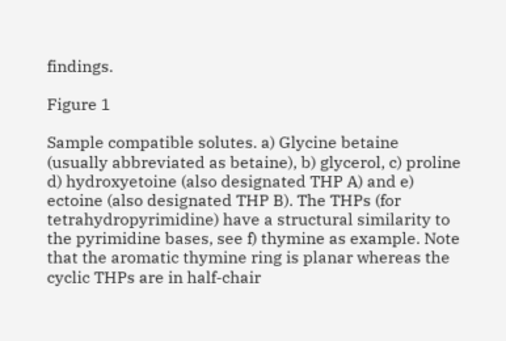findings.

Figure 1

Sample compatible solutes. a) Glycine betaine (usually abbreviated as betaine), b) glycerol, c) proline d) hydroxyetoine (also designated THP A) and e) ectoine (also designated THP B). The THPs (for tetrahydropyrimidine) have a structural similarity to the pyrimidine bases, see f) thymine as example. Note that the aromatic thymine ring is planar whereas the cyclic THPs are in half-chair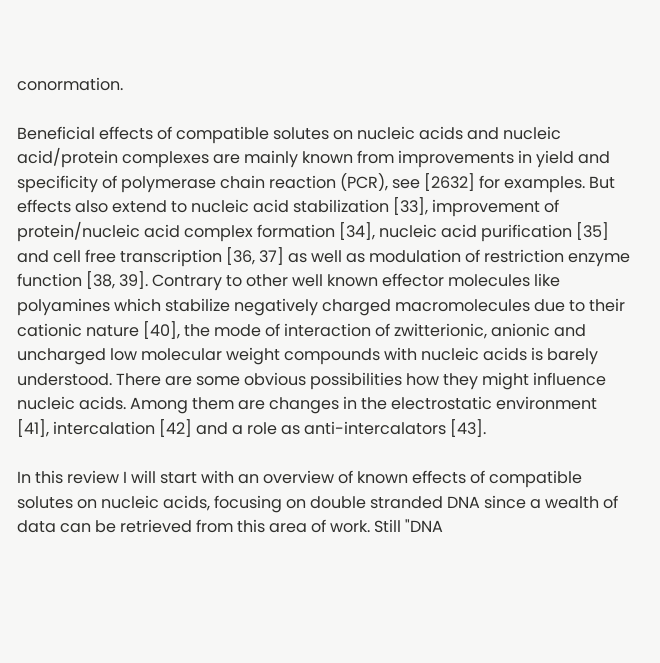conormation.

Beneficial effects of compatible solutes on nucleic acids and nucleic acid/protein complexes are mainly known from improvements in yield and specificity of polymerase chain reaction (PCR), see [2632] for examples. But effects also extend to nucleic acid stabilization [33], improvement of protein/nucleic acid complex formation [34], nucleic acid purification [35] and cell free transcription [36, 37] as well as modulation of restriction enzyme function [38, 39]. Contrary to other well known effector molecules like polyamines which stabilize negatively charged macromolecules due to their cationic nature [40], the mode of interaction of zwitterionic, anionic and uncharged low molecular weight compounds with nucleic acids is barely understood. There are some obvious possibilities how they might influence nucleic acids. Among them are changes in the electrostatic environment [41], intercalation [42] and a role as anti-intercalators [43].

In this review I will start with an overview of known effects of compatible solutes on nucleic acids, focusing on double stranded DNA since a wealth of data can be retrieved from this area of work. Still "DNA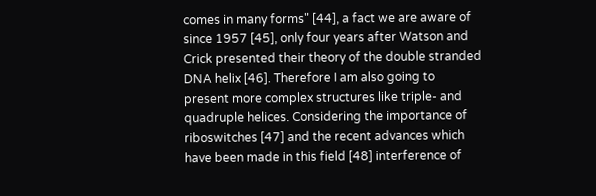comes in many forms" [44], a fact we are aware of since 1957 [45], only four years after Watson and Crick presented their theory of the double stranded DNA helix [46]. Therefore I am also going to present more complex structures like triple- and quadruple helices. Considering the importance of riboswitches [47] and the recent advances which have been made in this field [48] interference of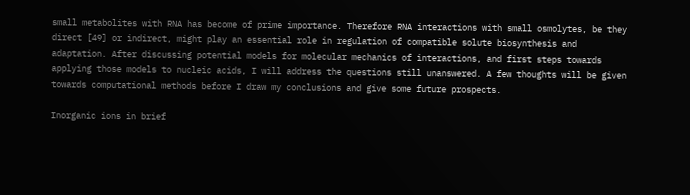small metabolites with RNA has become of prime importance. Therefore RNA interactions with small osmolytes, be they direct [49] or indirect, might play an essential role in regulation of compatible solute biosynthesis and adaptation. After discussing potential models for molecular mechanics of interactions, and first steps towards applying those models to nucleic acids, I will address the questions still unanswered. A few thoughts will be given towards computational methods before I draw my conclusions and give some future prospects.

Inorganic ions in brief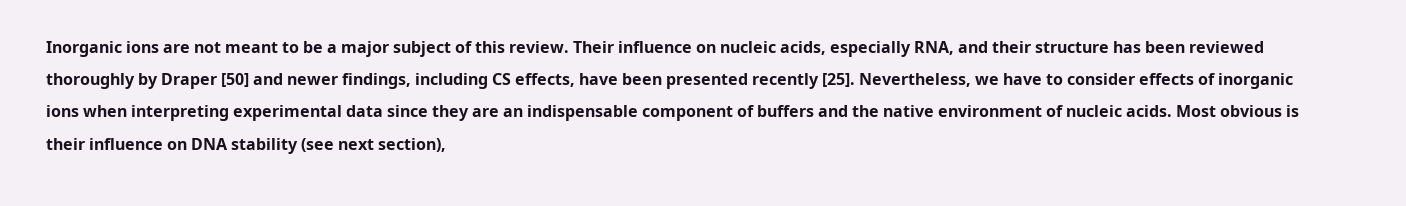Inorganic ions are not meant to be a major subject of this review. Their influence on nucleic acids, especially RNA, and their structure has been reviewed thoroughly by Draper [50] and newer findings, including CS effects, have been presented recently [25]. Nevertheless, we have to consider effects of inorganic ions when interpreting experimental data since they are an indispensable component of buffers and the native environment of nucleic acids. Most obvious is their influence on DNA stability (see next section),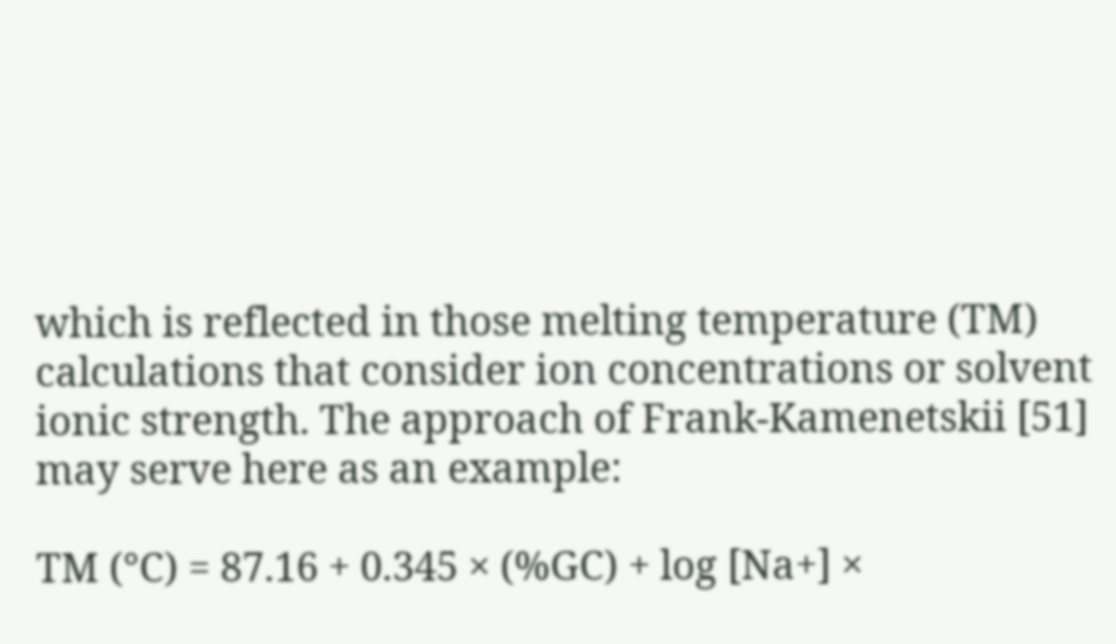which is reflected in those melting temperature (TM) calculations that consider ion concentrations or solvent ionic strength. The approach of Frank-Kamenetskii [51] may serve here as an example:

TM (°C) = 87.16 + 0.345 × (%GC) + log [Na+] ×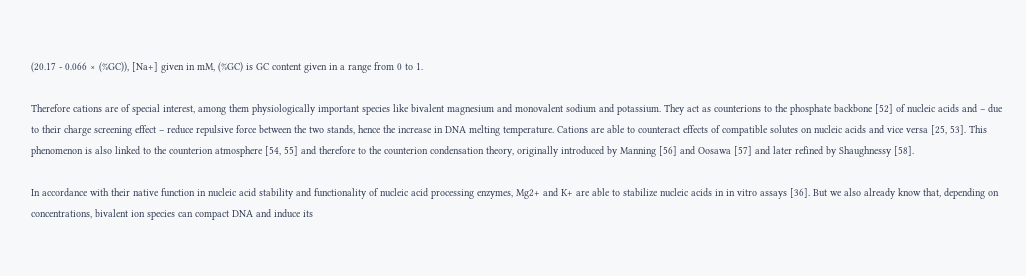(20.17 - 0.066 × (%GC)), [Na+] given in mM, (%GC) is GC content given in a range from 0 to 1.

Therefore cations are of special interest, among them physiologically important species like bivalent magnesium and monovalent sodium and potassium. They act as counterions to the phosphate backbone [52] of nucleic acids and – due to their charge screening effect – reduce repulsive force between the two stands, hence the increase in DNA melting temperature. Cations are able to counteract effects of compatible solutes on nucleic acids and vice versa [25, 53]. This phenomenon is also linked to the counterion atmosphere [54, 55] and therefore to the counterion condensation theory, originally introduced by Manning [56] and Oosawa [57] and later refined by Shaughnessy [58].

In accordance with their native function in nucleic acid stability and functionality of nucleic acid processing enzymes, Mg2+ and K+ are able to stabilize nucleic acids in in vitro assays [36]. But we also already know that, depending on concentrations, bivalent ion species can compact DNA and induce its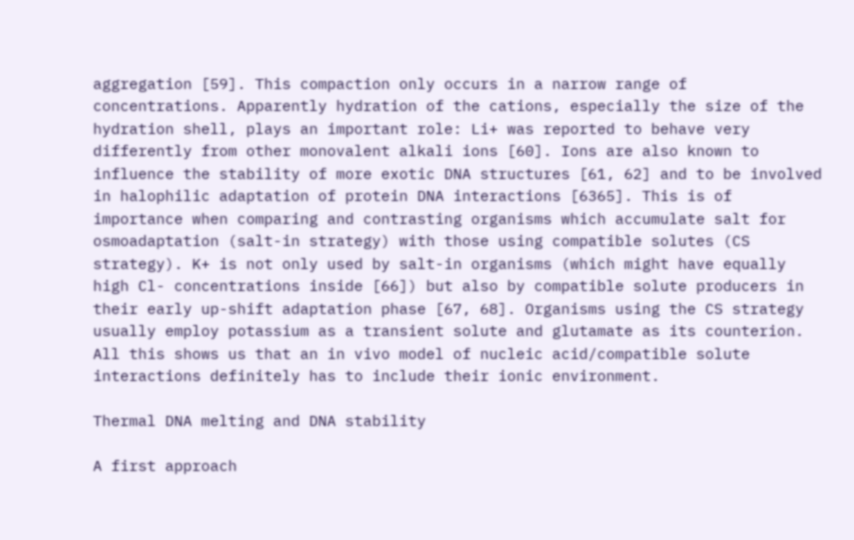aggregation [59]. This compaction only occurs in a narrow range of concentrations. Apparently hydration of the cations, especially the size of the hydration shell, plays an important role: Li+ was reported to behave very differently from other monovalent alkali ions [60]. Ions are also known to influence the stability of more exotic DNA structures [61, 62] and to be involved in halophilic adaptation of protein DNA interactions [6365]. This is of importance when comparing and contrasting organisms which accumulate salt for osmoadaptation (salt-in strategy) with those using compatible solutes (CS strategy). K+ is not only used by salt-in organisms (which might have equally high Cl- concentrations inside [66]) but also by compatible solute producers in their early up-shift adaptation phase [67, 68]. Organisms using the CS strategy usually employ potassium as a transient solute and glutamate as its counterion. All this shows us that an in vivo model of nucleic acid/compatible solute interactions definitely has to include their ionic environment.

Thermal DNA melting and DNA stability

A first approach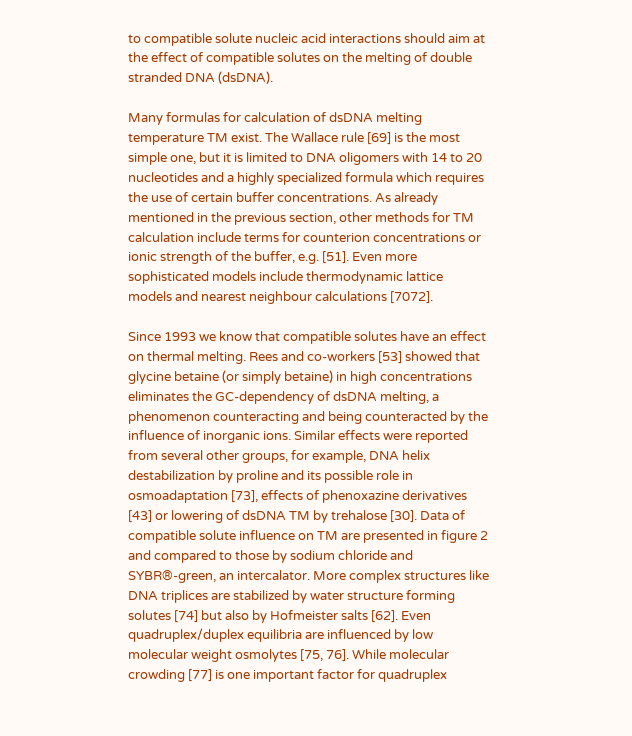to compatible solute nucleic acid interactions should aim at the effect of compatible solutes on the melting of double stranded DNA (dsDNA).

Many formulas for calculation of dsDNA melting temperature TM exist. The Wallace rule [69] is the most simple one, but it is limited to DNA oligomers with 14 to 20 nucleotides and a highly specialized formula which requires the use of certain buffer concentrations. As already mentioned in the previous section, other methods for TM calculation include terms for counterion concentrations or ionic strength of the buffer, e.g. [51]. Even more sophisticated models include thermodynamic lattice models and nearest neighbour calculations [7072].

Since 1993 we know that compatible solutes have an effect on thermal melting. Rees and co-workers [53] showed that glycine betaine (or simply betaine) in high concentrations eliminates the GC-dependency of dsDNA melting, a phenomenon counteracting and being counteracted by the influence of inorganic ions. Similar effects were reported from several other groups, for example, DNA helix destabilization by proline and its possible role in osmoadaptation [73], effects of phenoxazine derivatives [43] or lowering of dsDNA TM by trehalose [30]. Data of compatible solute influence on TM are presented in figure 2 and compared to those by sodium chloride and SYBR®-green, an intercalator. More complex structures like DNA triplices are stabilized by water structure forming solutes [74] but also by Hofmeister salts [62]. Even quadruplex/duplex equilibria are influenced by low molecular weight osmolytes [75, 76]. While molecular crowding [77] is one important factor for quadruplex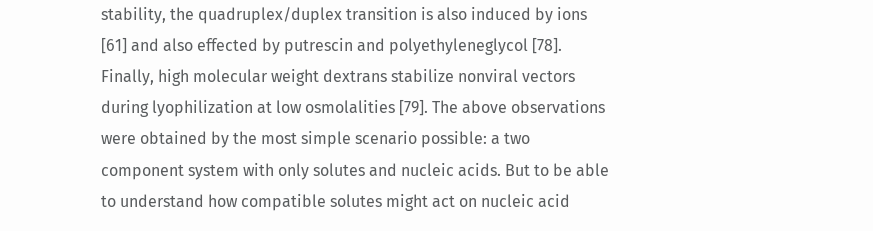stability, the quadruplex/duplex transition is also induced by ions [61] and also effected by putrescin and polyethyleneglycol [78]. Finally, high molecular weight dextrans stabilize nonviral vectors during lyophilization at low osmolalities [79]. The above observations were obtained by the most simple scenario possible: a two component system with only solutes and nucleic acids. But to be able to understand how compatible solutes might act on nucleic acid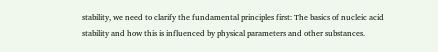stability, we need to clarify the fundamental principles first: The basics of nucleic acid stability and how this is influenced by physical parameters and other substances.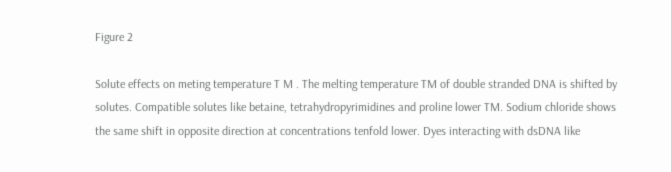Figure 2

Solute effects on meting temperature T M . The melting temperature TM of double stranded DNA is shifted by solutes. Compatible solutes like betaine, tetrahydropyrimidines and proline lower TM. Sodium chloride shows the same shift in opposite direction at concentrations tenfold lower. Dyes interacting with dsDNA like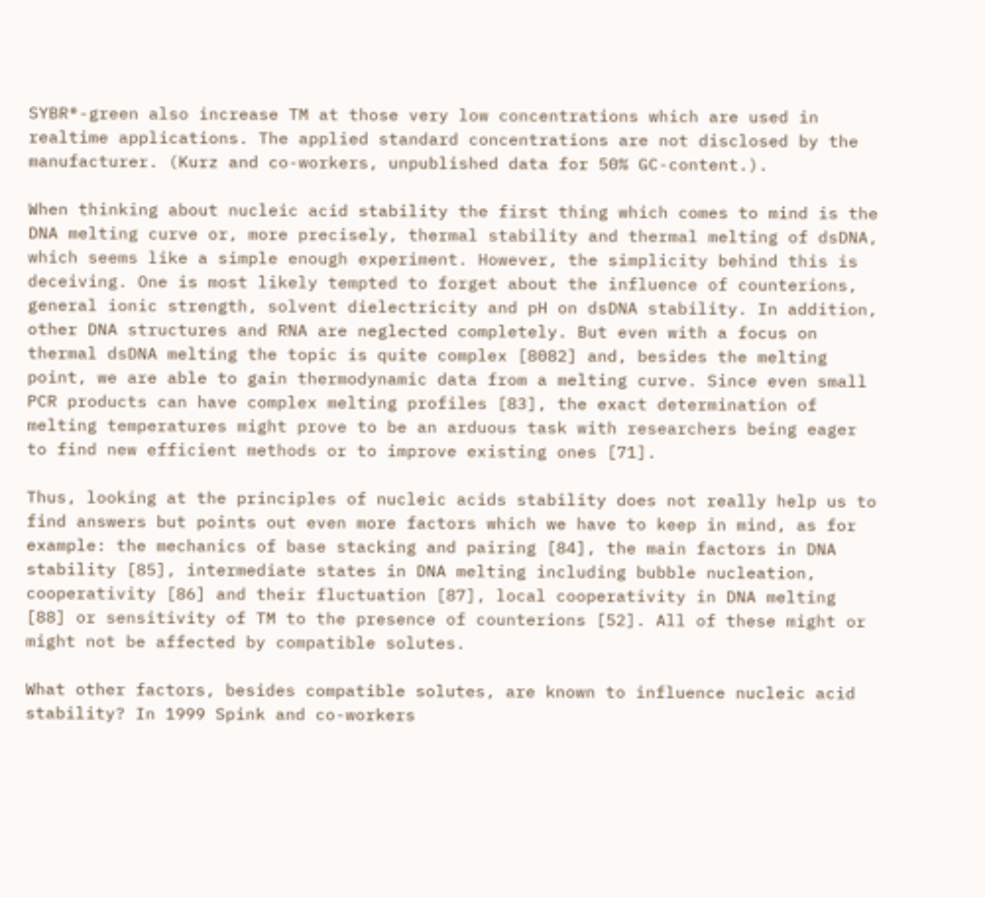SYBR®-green also increase TM at those very low concentrations which are used in realtime applications. The applied standard concentrations are not disclosed by the manufacturer. (Kurz and co-workers, unpublished data for 50% GC-content.).

When thinking about nucleic acid stability the first thing which comes to mind is the DNA melting curve or, more precisely, thermal stability and thermal melting of dsDNA, which seems like a simple enough experiment. However, the simplicity behind this is deceiving. One is most likely tempted to forget about the influence of counterions, general ionic strength, solvent dielectricity and pH on dsDNA stability. In addition, other DNA structures and RNA are neglected completely. But even with a focus on thermal dsDNA melting the topic is quite complex [8082] and, besides the melting point, we are able to gain thermodynamic data from a melting curve. Since even small PCR products can have complex melting profiles [83], the exact determination of melting temperatures might prove to be an arduous task with researchers being eager to find new efficient methods or to improve existing ones [71].

Thus, looking at the principles of nucleic acids stability does not really help us to find answers but points out even more factors which we have to keep in mind, as for example: the mechanics of base stacking and pairing [84], the main factors in DNA stability [85], intermediate states in DNA melting including bubble nucleation, cooperativity [86] and their fluctuation [87], local cooperativity in DNA melting [88] or sensitivity of TM to the presence of counterions [52]. All of these might or might not be affected by compatible solutes.

What other factors, besides compatible solutes, are known to influence nucleic acid stability? In 1999 Spink and co-workers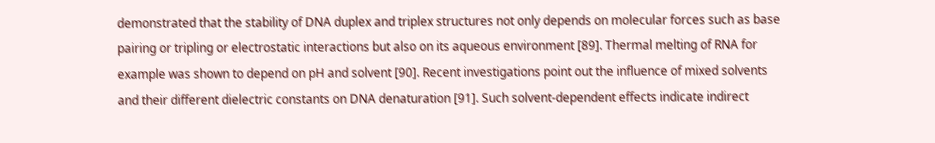demonstrated that the stability of DNA duplex and triplex structures not only depends on molecular forces such as base pairing or tripling or electrostatic interactions but also on its aqueous environment [89]. Thermal melting of RNA for example was shown to depend on pH and solvent [90]. Recent investigations point out the influence of mixed solvents and their different dielectric constants on DNA denaturation [91]. Such solvent-dependent effects indicate indirect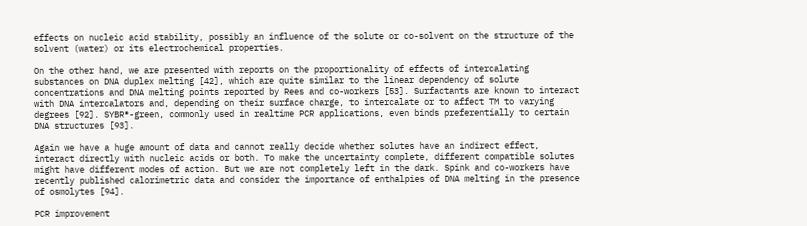effects on nucleic acid stability, possibly an influence of the solute or co-solvent on the structure of the solvent (water) or its electrochemical properties.

On the other hand, we are presented with reports on the proportionality of effects of intercalating substances on DNA duplex melting [42], which are quite similar to the linear dependency of solute concentrations and DNA melting points reported by Rees and co-workers [53]. Surfactants are known to interact with DNA intercalators and, depending on their surface charge, to intercalate or to affect TM to varying degrees [92]. SYBR®-green, commonly used in realtime PCR applications, even binds preferentially to certain DNA structures [93].

Again we have a huge amount of data and cannot really decide whether solutes have an indirect effect, interact directly with nucleic acids or both. To make the uncertainty complete, different compatible solutes might have different modes of action. But we are not completely left in the dark. Spink and co-workers have recently published calorimetric data and consider the importance of enthalpies of DNA melting in the presence of osmolytes [94].

PCR improvement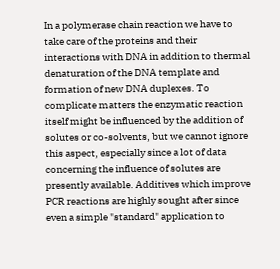In a polymerase chain reaction we have to take care of the proteins and their interactions with DNA in addition to thermal denaturation of the DNA template and formation of new DNA duplexes. To complicate matters the enzymatic reaction itself might be influenced by the addition of solutes or co-solvents, but we cannot ignore this aspect, especially since a lot of data concerning the influence of solutes are presently available. Additives which improve PCR reactions are highly sought after since even a simple "standard" application to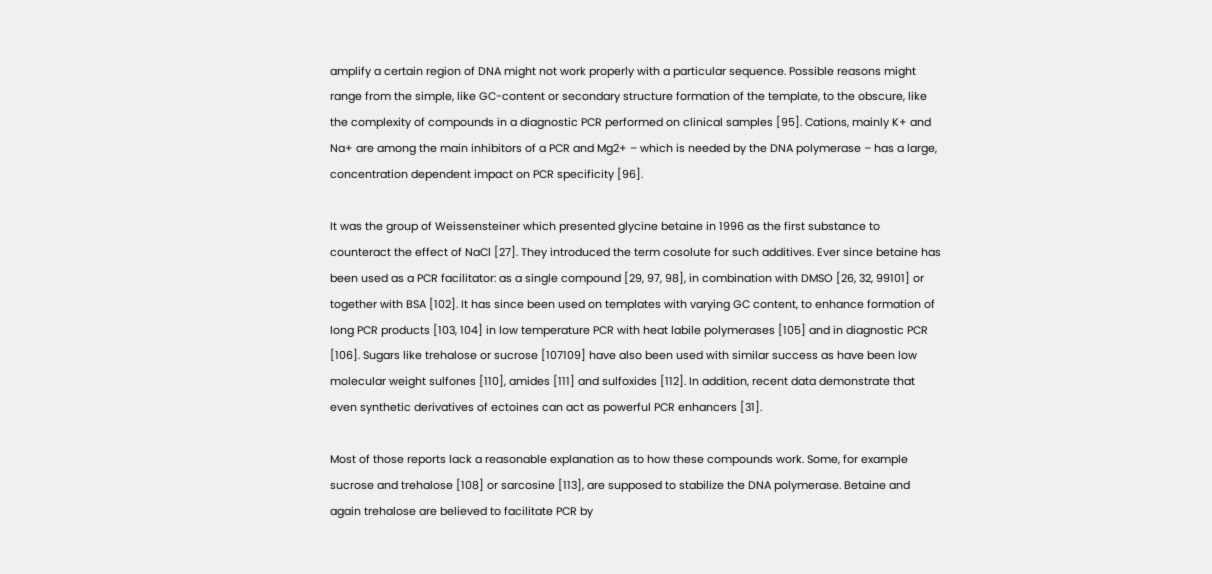amplify a certain region of DNA might not work properly with a particular sequence. Possible reasons might range from the simple, like GC-content or secondary structure formation of the template, to the obscure, like the complexity of compounds in a diagnostic PCR performed on clinical samples [95]. Cations, mainly K+ and Na+ are among the main inhibitors of a PCR and Mg2+ – which is needed by the DNA polymerase – has a large, concentration dependent impact on PCR specificity [96].

It was the group of Weissensteiner which presented glycine betaine in 1996 as the first substance to counteract the effect of NaCl [27]. They introduced the term cosolute for such additives. Ever since betaine has been used as a PCR facilitator: as a single compound [29, 97, 98], in combination with DMSO [26, 32, 99101] or together with BSA [102]. It has since been used on templates with varying GC content, to enhance formation of long PCR products [103, 104] in low temperature PCR with heat labile polymerases [105] and in diagnostic PCR [106]. Sugars like trehalose or sucrose [107109] have also been used with similar success as have been low molecular weight sulfones [110], amides [111] and sulfoxides [112]. In addition, recent data demonstrate that even synthetic derivatives of ectoines can act as powerful PCR enhancers [31].

Most of those reports lack a reasonable explanation as to how these compounds work. Some, for example sucrose and trehalose [108] or sarcosine [113], are supposed to stabilize the DNA polymerase. Betaine and again trehalose are believed to facilitate PCR by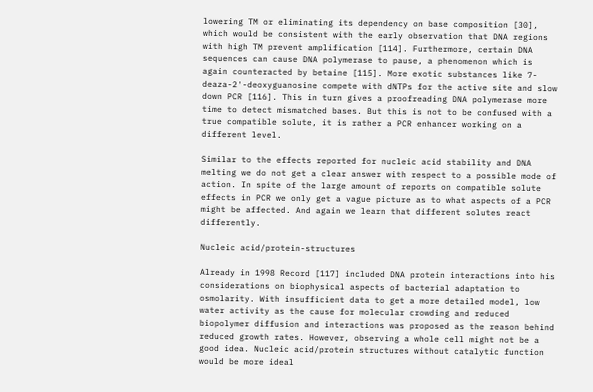lowering TM or eliminating its dependency on base composition [30], which would be consistent with the early observation that DNA regions with high TM prevent amplification [114]. Furthermore, certain DNA sequences can cause DNA polymerase to pause, a phenomenon which is again counteracted by betaine [115]. More exotic substances like 7-deaza-2'-deoxyguanosine compete with dNTPs for the active site and slow down PCR [116]. This in turn gives a proofreading DNA polymerase more time to detect mismatched bases. But this is not to be confused with a true compatible solute, it is rather a PCR enhancer working on a different level.

Similar to the effects reported for nucleic acid stability and DNA melting we do not get a clear answer with respect to a possible mode of action. In spite of the large amount of reports on compatible solute effects in PCR we only get a vague picture as to what aspects of a PCR might be affected. And again we learn that different solutes react differently.

Nucleic acid/protein-structures

Already in 1998 Record [117] included DNA protein interactions into his considerations on biophysical aspects of bacterial adaptation to osmolarity. With insufficient data to get a more detailed model, low water activity as the cause for molecular crowding and reduced biopolymer diffusion and interactions was proposed as the reason behind reduced growth rates. However, observing a whole cell might not be a good idea. Nucleic acid/protein structures without catalytic function would be more ideal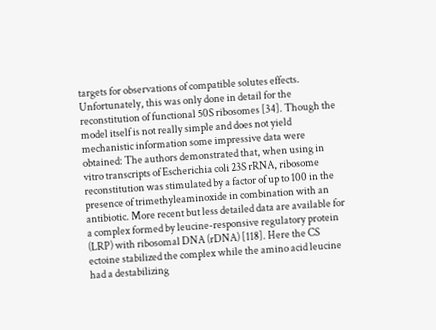targets for observations of compatible solutes effects. Unfortunately, this was only done in detail for the reconstitution of functional 50S ribosomes [34]. Though the model itself is not really simple and does not yield mechanistic information some impressive data were obtained: The authors demonstrated that, when using in vitro transcripts of Escherichia coli 23S rRNA, ribosome reconstitution was stimulated by a factor of up to 100 in the presence of trimethyleaminoxide in combination with an antibiotic. More recent but less detailed data are available for a complex formed by leucine-responsive regulatory protein (LRP) with ribosomal DNA (rDNA) [118]. Here the CS ectoine stabilized the complex while the amino acid leucine had a destabilizing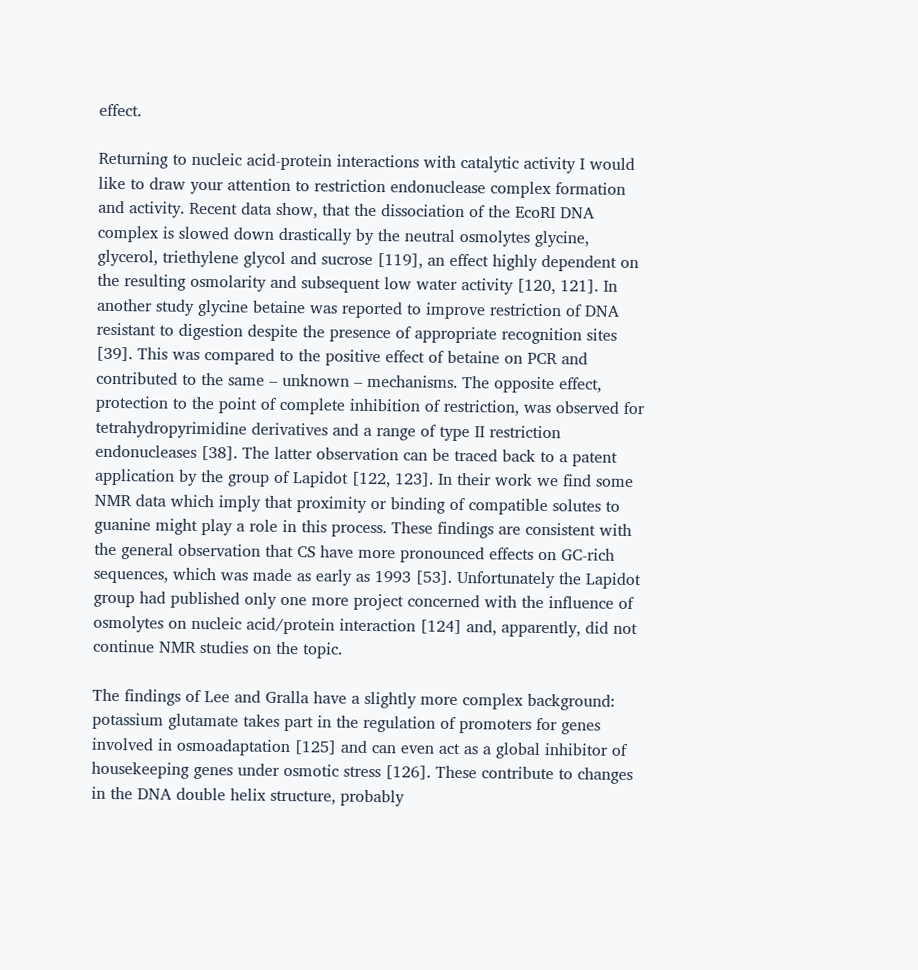effect.

Returning to nucleic acid-protein interactions with catalytic activity I would like to draw your attention to restriction endonuclease complex formation and activity. Recent data show, that the dissociation of the EcoRI DNA complex is slowed down drastically by the neutral osmolytes glycine, glycerol, triethylene glycol and sucrose [119], an effect highly dependent on the resulting osmolarity and subsequent low water activity [120, 121]. In another study glycine betaine was reported to improve restriction of DNA resistant to digestion despite the presence of appropriate recognition sites [39]. This was compared to the positive effect of betaine on PCR and contributed to the same – unknown – mechanisms. The opposite effect, protection to the point of complete inhibition of restriction, was observed for tetrahydropyrimidine derivatives and a range of type II restriction endonucleases [38]. The latter observation can be traced back to a patent application by the group of Lapidot [122, 123]. In their work we find some NMR data which imply that proximity or binding of compatible solutes to guanine might play a role in this process. These findings are consistent with the general observation that CS have more pronounced effects on GC-rich sequences, which was made as early as 1993 [53]. Unfortunately the Lapidot group had published only one more project concerned with the influence of osmolytes on nucleic acid/protein interaction [124] and, apparently, did not continue NMR studies on the topic.

The findings of Lee and Gralla have a slightly more complex background: potassium glutamate takes part in the regulation of promoters for genes involved in osmoadaptation [125] and can even act as a global inhibitor of housekeeping genes under osmotic stress [126]. These contribute to changes in the DNA double helix structure, probably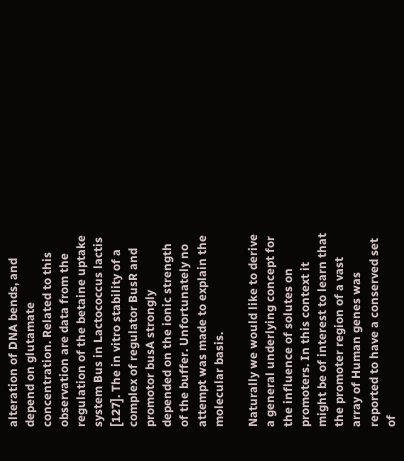alteration of DNA bends, and depend on glutamate concentration. Related to this observation are data from the regulation of the betaine uptake system Bus in Lactococcus lactis [127]. The in vitro stability of a complex of regulator BusR and promotor busA strongly depended on the ionic strength of the buffer. Unfortunately no attempt was made to explain the molecular basis.

Naturally we would like to derive a general underlying concept for the influence of solutes on promoters. In this context it might be of interest to learn that the promoter region of a vast array of Human genes was reported to have a conserved set of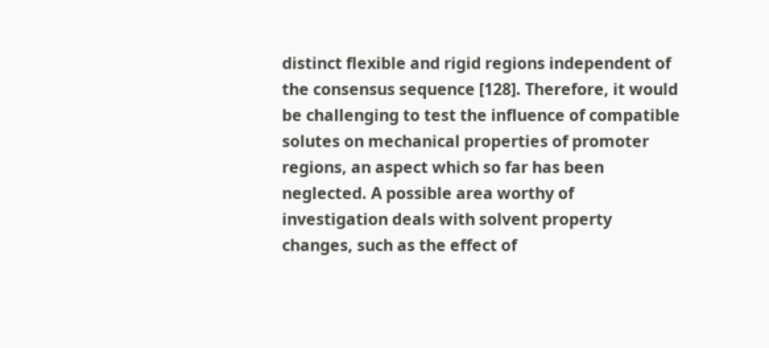distinct flexible and rigid regions independent of the consensus sequence [128]. Therefore, it would be challenging to test the influence of compatible solutes on mechanical properties of promoter regions, an aspect which so far has been neglected. A possible area worthy of investigation deals with solvent property changes, such as the effect of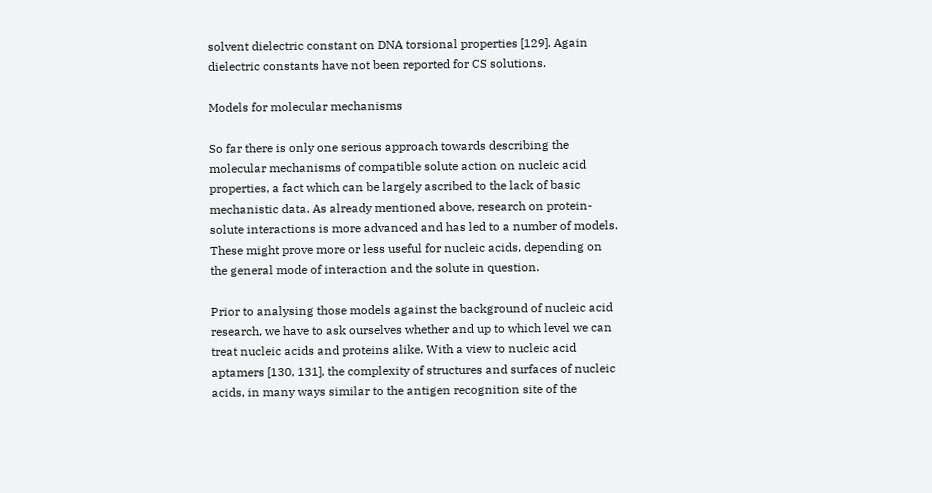solvent dielectric constant on DNA torsional properties [129]. Again dielectric constants have not been reported for CS solutions.

Models for molecular mechanisms

So far there is only one serious approach towards describing the molecular mechanisms of compatible solute action on nucleic acid properties, a fact which can be largely ascribed to the lack of basic mechanistic data. As already mentioned above, research on protein-solute interactions is more advanced and has led to a number of models. These might prove more or less useful for nucleic acids, depending on the general mode of interaction and the solute in question.

Prior to analysing those models against the background of nucleic acid research, we have to ask ourselves whether and up to which level we can treat nucleic acids and proteins alike. With a view to nucleic acid aptamers [130, 131], the complexity of structures and surfaces of nucleic acids, in many ways similar to the antigen recognition site of the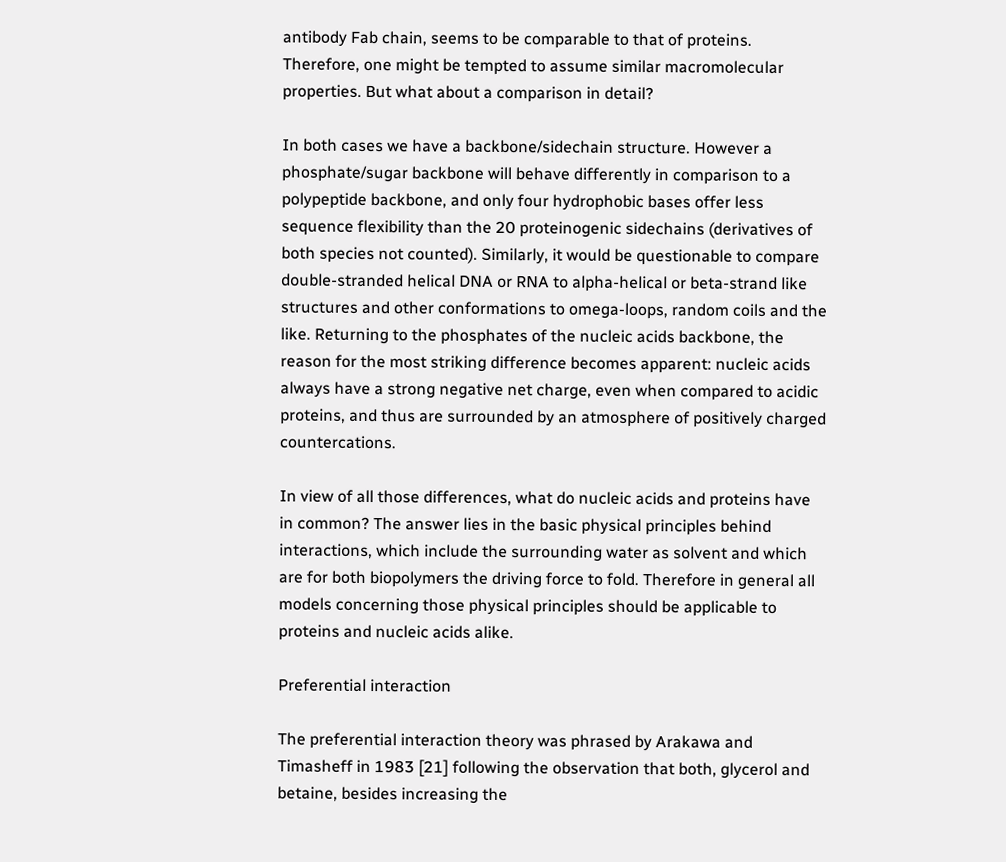antibody Fab chain, seems to be comparable to that of proteins. Therefore, one might be tempted to assume similar macromolecular properties. But what about a comparison in detail?

In both cases we have a backbone/sidechain structure. However a phosphate/sugar backbone will behave differently in comparison to a polypeptide backbone, and only four hydrophobic bases offer less sequence flexibility than the 20 proteinogenic sidechains (derivatives of both species not counted). Similarly, it would be questionable to compare double-stranded helical DNA or RNA to alpha-helical or beta-strand like structures and other conformations to omega-loops, random coils and the like. Returning to the phosphates of the nucleic acids backbone, the reason for the most striking difference becomes apparent: nucleic acids always have a strong negative net charge, even when compared to acidic proteins, and thus are surrounded by an atmosphere of positively charged countercations.

In view of all those differences, what do nucleic acids and proteins have in common? The answer lies in the basic physical principles behind interactions, which include the surrounding water as solvent and which are for both biopolymers the driving force to fold. Therefore in general all models concerning those physical principles should be applicable to proteins and nucleic acids alike.

Preferential interaction

The preferential interaction theory was phrased by Arakawa and Timasheff in 1983 [21] following the observation that both, glycerol and betaine, besides increasing the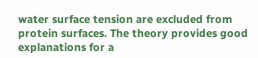water surface tension are excluded from protein surfaces. The theory provides good explanations for a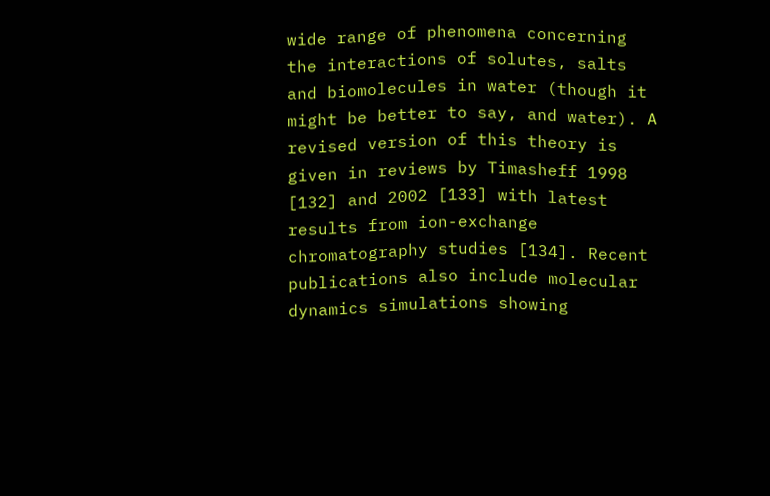wide range of phenomena concerning the interactions of solutes, salts and biomolecules in water (though it might be better to say, and water). A revised version of this theory is given in reviews by Timasheff 1998 [132] and 2002 [133] with latest results from ion-exchange chromatography studies [134]. Recent publications also include molecular dynamics simulations showing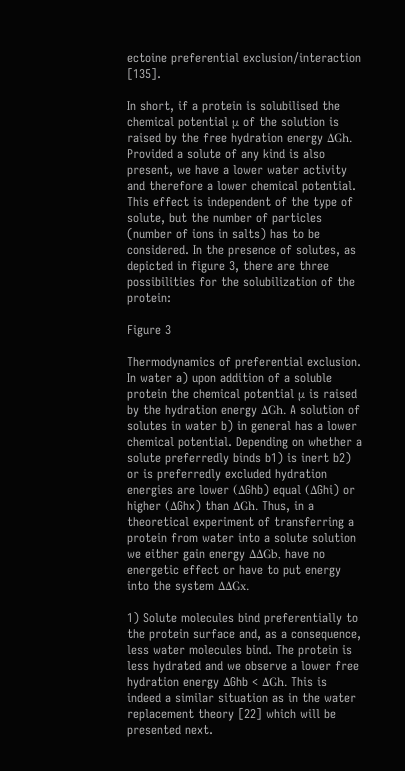ectoine preferential exclusion/interaction [135].

In short, if a protein is solubilised the chemical potential μ of the solution is raised by the free hydration energy ΔGh. Provided a solute of any kind is also present, we have a lower water activity and therefore a lower chemical potential. This effect is independent of the type of solute, but the number of particles (number of ions in salts) has to be considered. In the presence of solutes, as depicted in figure 3, there are three possibilities for the solubilization of the protein:

Figure 3

Thermodynamics of preferential exclusion. In water a) upon addition of a soluble protein the chemical potential μ is raised by the hydration energy ΔGh. A solution of solutes in water b) in general has a lower chemical potential. Depending on whether a solute preferredly binds b1) is inert b2) or is preferredly excluded hydration energies are lower (ΔGhb) equal (ΔGhi) or higher (ΔGhx) than ΔGh. Thus, in a theoretical experiment of transferring a protein from water into a solute solution we either gain energy ΔΔGb, have no energetic effect or have to put energy into the system ΔΔGx.

1) Solute molecules bind preferentially to the protein surface and, as a consequence, less water molecules bind. The protein is less hydrated and we observe a lower free hydration energy ΔGhb < ΔGh. This is indeed a similar situation as in the water replacement theory [22] which will be presented next.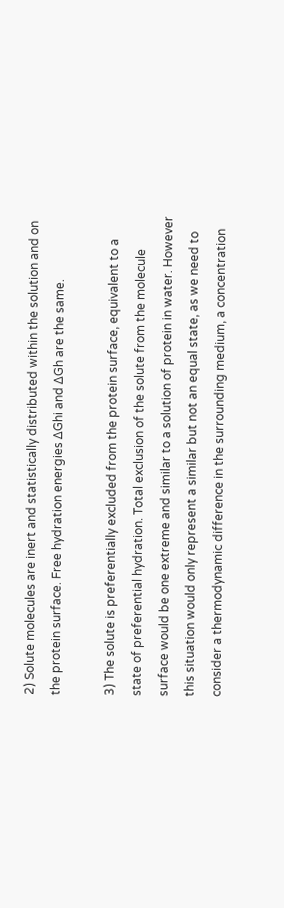2) Solute molecules are inert and statistically distributed within the solution and on the protein surface. Free hydration energies ΔGhi and ΔGh are the same.

3) The solute is preferentially excluded from the protein surface, equivalent to a state of preferential hydration. Total exclusion of the solute from the molecule surface would be one extreme and similar to a solution of protein in water. However this situation would only represent a similar but not an equal state, as we need to consider a thermodynamic difference in the surrounding medium, a concentration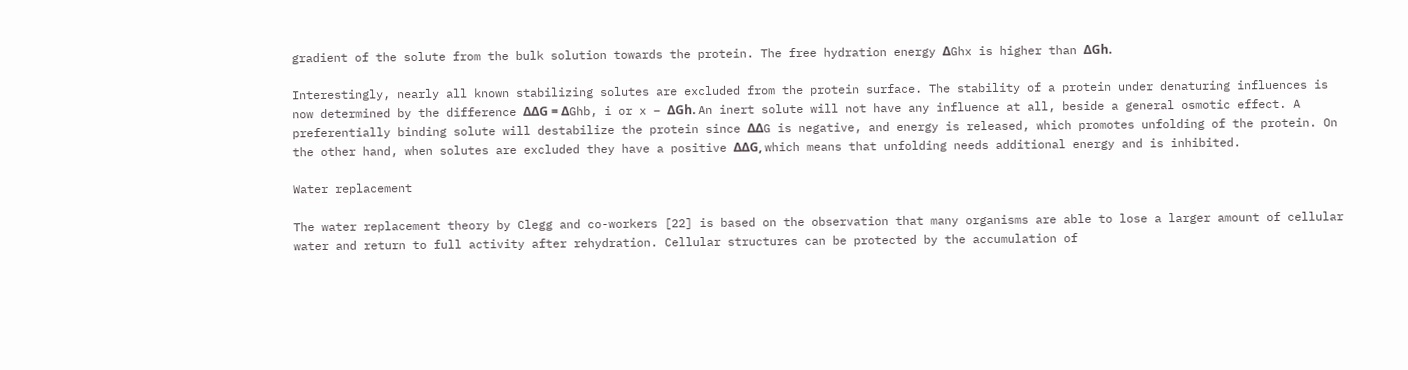gradient of the solute from the bulk solution towards the protein. The free hydration energy ΔGhx is higher than ΔGh.

Interestingly, nearly all known stabilizing solutes are excluded from the protein surface. The stability of a protein under denaturing influences is now determined by the difference ΔΔG = ΔGhb, i or x – ΔGh. An inert solute will not have any influence at all, beside a general osmotic effect. A preferentially binding solute will destabilize the protein since ΔΔG is negative, and energy is released, which promotes unfolding of the protein. On the other hand, when solutes are excluded they have a positive ΔΔG, which means that unfolding needs additional energy and is inhibited.

Water replacement

The water replacement theory by Clegg and co-workers [22] is based on the observation that many organisms are able to lose a larger amount of cellular water and return to full activity after rehydration. Cellular structures can be protected by the accumulation of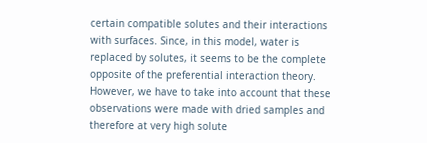certain compatible solutes and their interactions with surfaces. Since, in this model, water is replaced by solutes, it seems to be the complete opposite of the preferential interaction theory. However, we have to take into account that these observations were made with dried samples and therefore at very high solute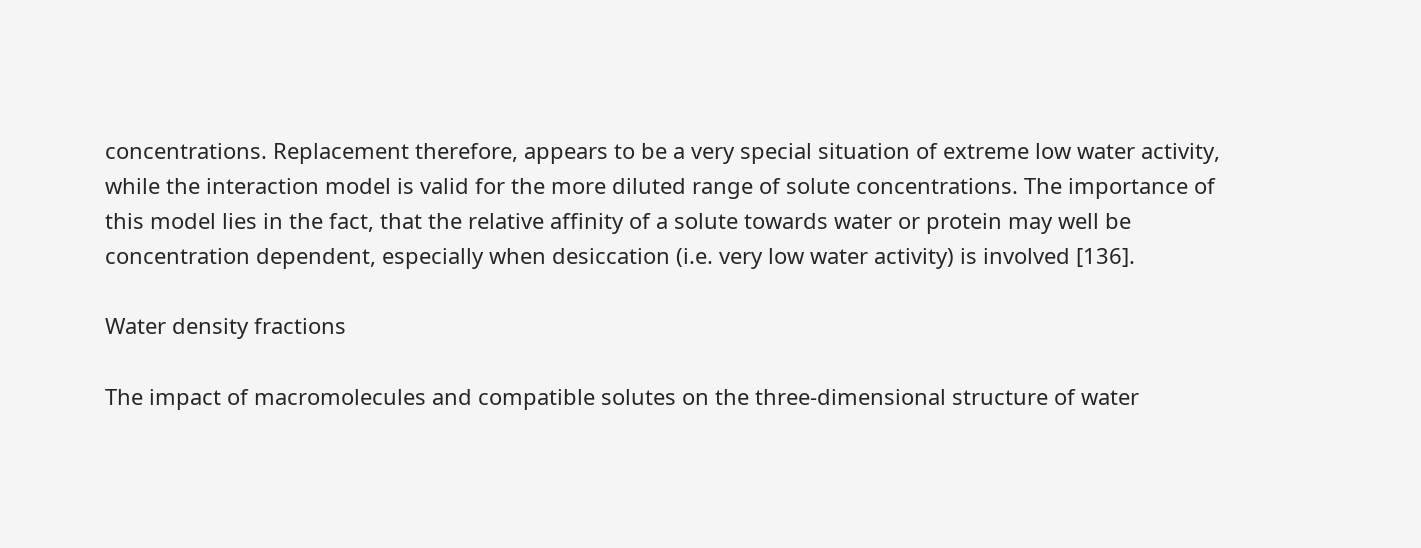concentrations. Replacement therefore, appears to be a very special situation of extreme low water activity, while the interaction model is valid for the more diluted range of solute concentrations. The importance of this model lies in the fact, that the relative affinity of a solute towards water or protein may well be concentration dependent, especially when desiccation (i.e. very low water activity) is involved [136].

Water density fractions

The impact of macromolecules and compatible solutes on the three-dimensional structure of water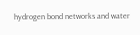hydrogen bond networks and water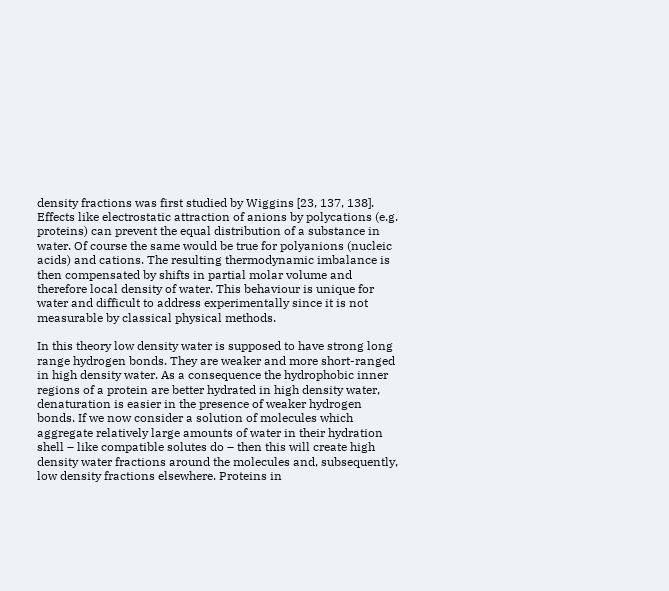density fractions was first studied by Wiggins [23, 137, 138]. Effects like electrostatic attraction of anions by polycations (e.g. proteins) can prevent the equal distribution of a substance in water. Of course the same would be true for polyanions (nucleic acids) and cations. The resulting thermodynamic imbalance is then compensated by shifts in partial molar volume and therefore local density of water. This behaviour is unique for water and difficult to address experimentally since it is not measurable by classical physical methods.

In this theory low density water is supposed to have strong long range hydrogen bonds. They are weaker and more short-ranged in high density water. As a consequence the hydrophobic inner regions of a protein are better hydrated in high density water, denaturation is easier in the presence of weaker hydrogen bonds. If we now consider a solution of molecules which aggregate relatively large amounts of water in their hydration shell – like compatible solutes do – then this will create high density water fractions around the molecules and, subsequently, low density fractions elsewhere. Proteins in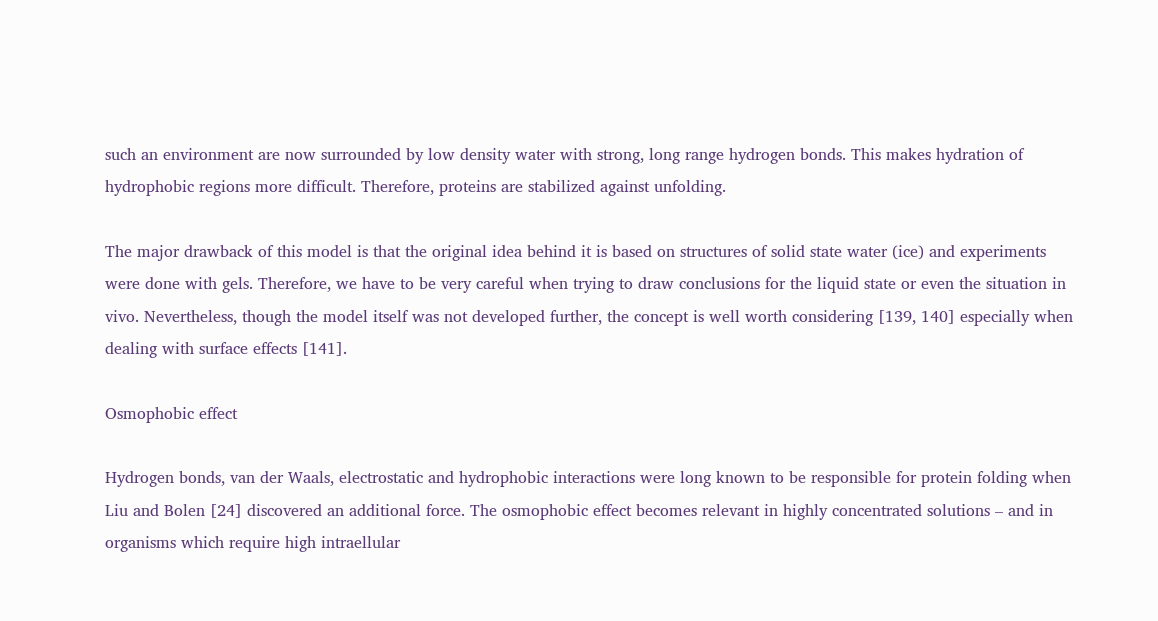such an environment are now surrounded by low density water with strong, long range hydrogen bonds. This makes hydration of hydrophobic regions more difficult. Therefore, proteins are stabilized against unfolding.

The major drawback of this model is that the original idea behind it is based on structures of solid state water (ice) and experiments were done with gels. Therefore, we have to be very careful when trying to draw conclusions for the liquid state or even the situation in vivo. Nevertheless, though the model itself was not developed further, the concept is well worth considering [139, 140] especially when dealing with surface effects [141].

Osmophobic effect

Hydrogen bonds, van der Waals, electrostatic and hydrophobic interactions were long known to be responsible for protein folding when Liu and Bolen [24] discovered an additional force. The osmophobic effect becomes relevant in highly concentrated solutions – and in organisms which require high intraellular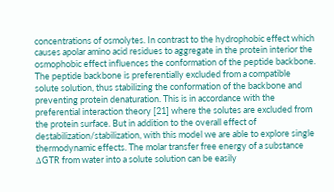concentrations of osmolytes. In contrast to the hydrophobic effect which causes apolar amino acid residues to aggregate in the protein interior the osmophobic effect influences the conformation of the peptide backbone. The peptide backbone is preferentially excluded from a compatible solute solution, thus stabilizing the conformation of the backbone and preventing protein denaturation. This is in accordance with the preferential interaction theory [21] where the solutes are excluded from the protein surface. But in addition to the overall effect of destabilization/stabilization, with this model we are able to explore single thermodynamic effects. The molar transfer free energy of a substance ΔGTR from water into a solute solution can be easily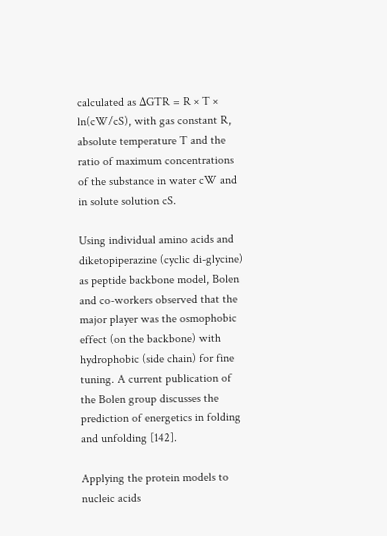calculated as ΔGTR = R × T × ln(cW/cS), with gas constant R, absolute temperature T and the ratio of maximum concentrations of the substance in water cW and in solute solution cS.

Using individual amino acids and diketopiperazine (cyclic di-glycine) as peptide backbone model, Bolen and co-workers observed that the major player was the osmophobic effect (on the backbone) with hydrophobic (side chain) for fine tuning. A current publication of the Bolen group discusses the prediction of energetics in folding and unfolding [142].

Applying the protein models to nucleic acids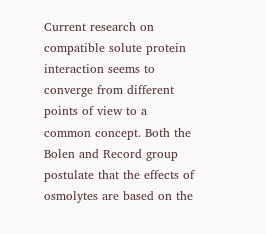Current research on compatible solute protein interaction seems to converge from different points of view to a common concept. Both the Bolen and Record group postulate that the effects of osmolytes are based on the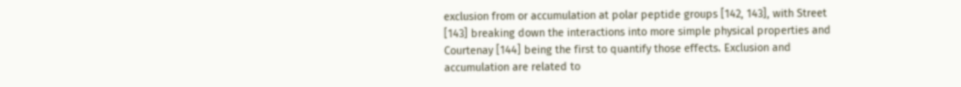exclusion from or accumulation at polar peptide groups [142, 143], with Street [143] breaking down the interactions into more simple physical properties and Courtenay [144] being the first to quantify those effects. Exclusion and accumulation are related to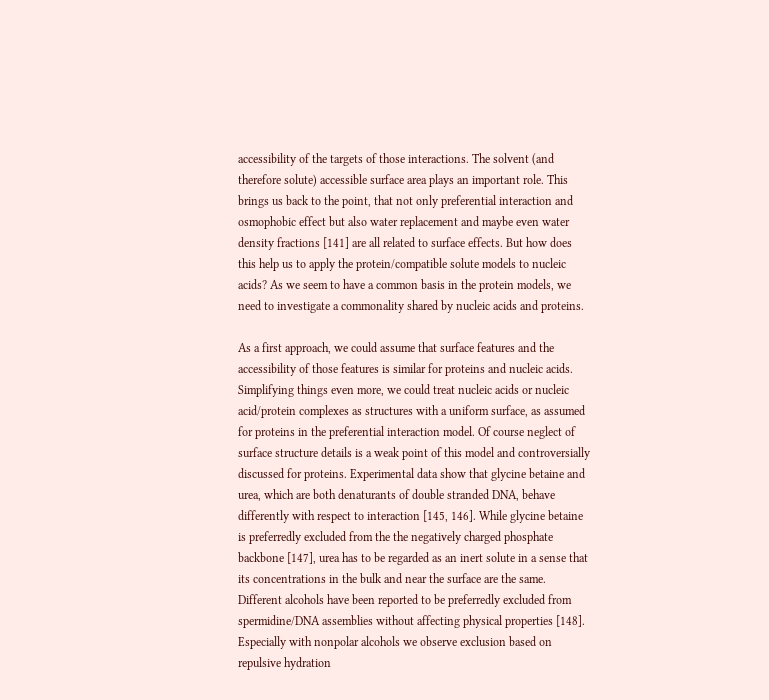accessibility of the targets of those interactions. The solvent (and therefore solute) accessible surface area plays an important role. This brings us back to the point, that not only preferential interaction and osmophobic effect but also water replacement and maybe even water density fractions [141] are all related to surface effects. But how does this help us to apply the protein/compatible solute models to nucleic acids? As we seem to have a common basis in the protein models, we need to investigate a commonality shared by nucleic acids and proteins.

As a first approach, we could assume that surface features and the accessibility of those features is similar for proteins and nucleic acids. Simplifying things even more, we could treat nucleic acids or nucleic acid/protein complexes as structures with a uniform surface, as assumed for proteins in the preferential interaction model. Of course neglect of surface structure details is a weak point of this model and controversially discussed for proteins. Experimental data show that glycine betaine and urea, which are both denaturants of double stranded DNA, behave differently with respect to interaction [145, 146]. While glycine betaine is preferredly excluded from the the negatively charged phosphate backbone [147], urea has to be regarded as an inert solute in a sense that its concentrations in the bulk and near the surface are the same. Different alcohols have been reported to be preferredly excluded from spermidine/DNA assemblies without affecting physical properties [148]. Especially with nonpolar alcohols we observe exclusion based on repulsive hydration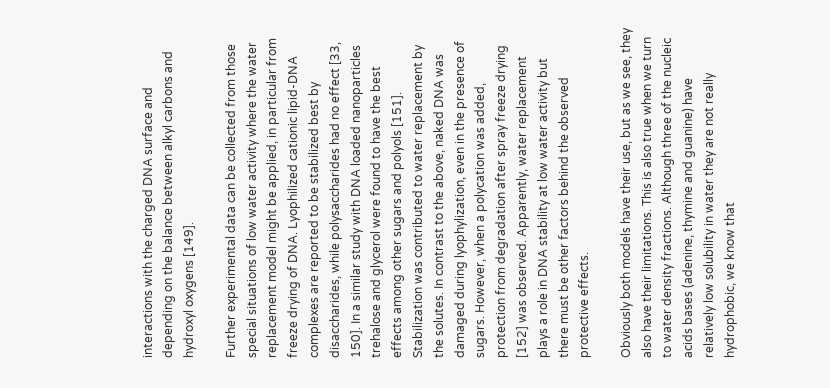interactions with the charged DNA surface and depending on the balance between alkyl carbons and hydroxyl oxygens [149].

Further experimental data can be collected from those special situations of low water activity where the water replacement model might be applied, in particular from freeze drying of DNA. Lyophilized cationic lipid-DNA complexes are reported to be stabilized best by disaccharides, while polysaccharides had no effect [33, 150]. In a similar study with DNA loaded nanoparticles trehalose and glycerol were found to have the best effects among other sugars and polyols [151]. Stabilization was contributed to water replacement by the solutes. In contrast to the above, naked DNA was damaged during lyophylization, even in the presence of sugars. However, when a polycation was added, protection from degradation after spray freeze drying [152] was observed. Apparently, water replacement plays a role in DNA stability at low water activity but there must be other factors behind the observed protective effects.

Obviously both models have their use, but as we see, they also have their limitations. This is also true when we turn to water density fractions. Although three of the nucleic acids bases (adenine, thymine and guanine) have relatively low solubility in water they are not really hydrophobic, we know that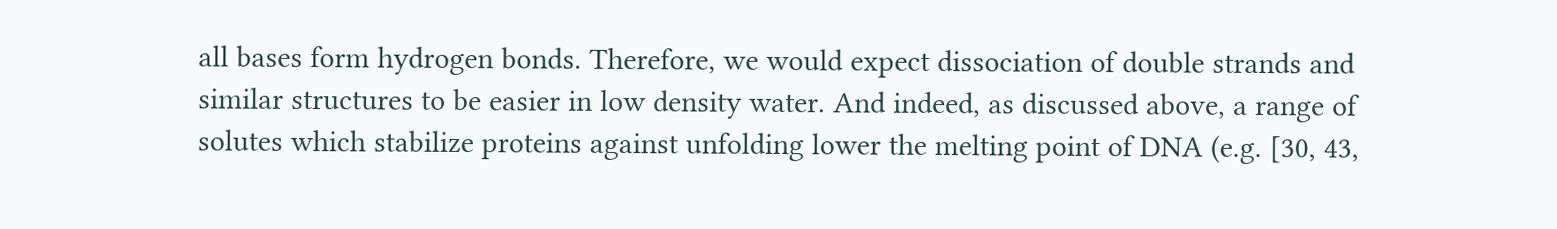all bases form hydrogen bonds. Therefore, we would expect dissociation of double strands and similar structures to be easier in low density water. And indeed, as discussed above, a range of solutes which stabilize proteins against unfolding lower the melting point of DNA (e.g. [30, 43,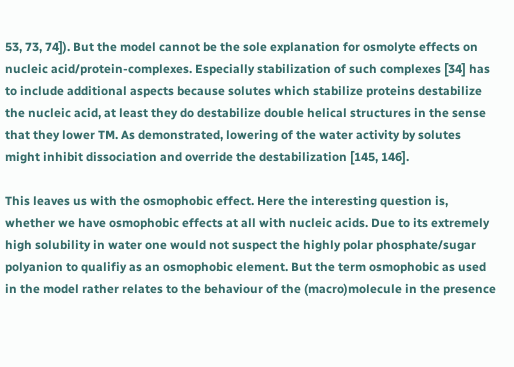53, 73, 74]). But the model cannot be the sole explanation for osmolyte effects on nucleic acid/protein-complexes. Especially stabilization of such complexes [34] has to include additional aspects because solutes which stabilize proteins destabilize the nucleic acid, at least they do destabilize double helical structures in the sense that they lower TM. As demonstrated, lowering of the water activity by solutes might inhibit dissociation and override the destabilization [145, 146].

This leaves us with the osmophobic effect. Here the interesting question is, whether we have osmophobic effects at all with nucleic acids. Due to its extremely high solubility in water one would not suspect the highly polar phosphate/sugar polyanion to qualifiy as an osmophobic element. But the term osmophobic as used in the model rather relates to the behaviour of the (macro)molecule in the presence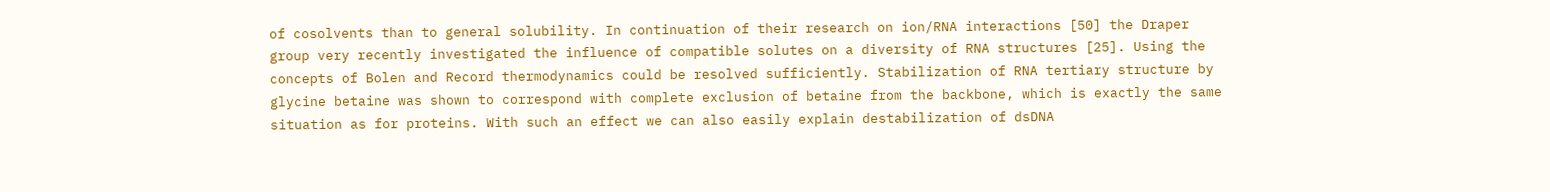of cosolvents than to general solubility. In continuation of their research on ion/RNA interactions [50] the Draper group very recently investigated the influence of compatible solutes on a diversity of RNA structures [25]. Using the concepts of Bolen and Record thermodynamics could be resolved sufficiently. Stabilization of RNA tertiary structure by glycine betaine was shown to correspond with complete exclusion of betaine from the backbone, which is exactly the same situation as for proteins. With such an effect we can also easily explain destabilization of dsDNA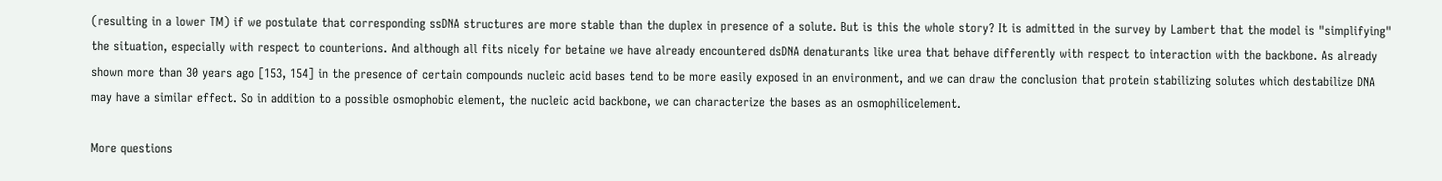(resulting in a lower TM) if we postulate that corresponding ssDNA structures are more stable than the duplex in presence of a solute. But is this the whole story? It is admitted in the survey by Lambert that the model is "simplifying" the situation, especially with respect to counterions. And although all fits nicely for betaine we have already encountered dsDNA denaturants like urea that behave differently with respect to interaction with the backbone. As already shown more than 30 years ago [153, 154] in the presence of certain compounds nucleic acid bases tend to be more easily exposed in an environment, and we can draw the conclusion that protein stabilizing solutes which destabilize DNA may have a similar effect. So in addition to a possible osmophobic element, the nucleic acid backbone, we can characterize the bases as an osmophilicelement.

More questions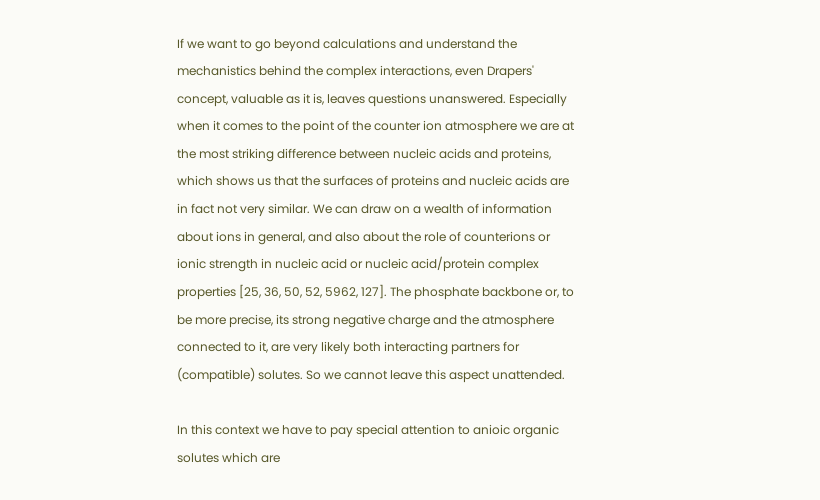If we want to go beyond calculations and understand the mechanistics behind the complex interactions, even Drapers' concept, valuable as it is, leaves questions unanswered. Especially when it comes to the point of the counter ion atmosphere we are at the most striking difference between nucleic acids and proteins, which shows us that the surfaces of proteins and nucleic acids are in fact not very similar. We can draw on a wealth of information about ions in general, and also about the role of counterions or ionic strength in nucleic acid or nucleic acid/protein complex properties [25, 36, 50, 52, 5962, 127]. The phosphate backbone or, to be more precise, its strong negative charge and the atmosphere connected to it, are very likely both interacting partners for (compatible) solutes. So we cannot leave this aspect unattended.

In this context we have to pay special attention to anioic organic solutes which are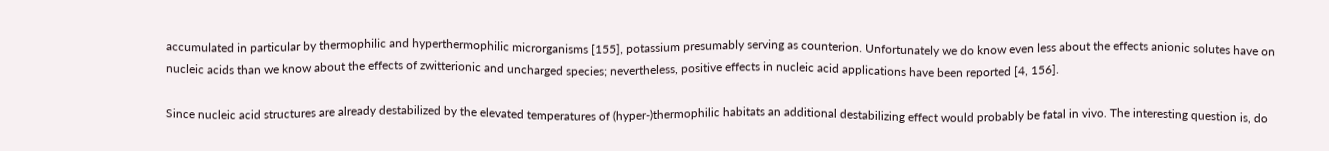accumulated in particular by thermophilic and hyperthermophilic microrganisms [155], potassium presumably serving as counterion. Unfortunately we do know even less about the effects anionic solutes have on nucleic acids than we know about the effects of zwitterionic and uncharged species; nevertheless, positive effects in nucleic acid applications have been reported [4, 156].

Since nucleic acid structures are already destabilized by the elevated temperatures of (hyper-)thermophilic habitats an additional destabilizing effect would probably be fatal in vivo. The interesting question is, do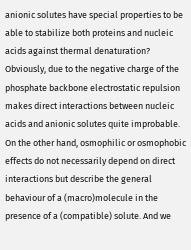anionic solutes have special properties to be able to stabilize both proteins and nucleic acids against thermal denaturation? Obviously, due to the negative charge of the phosphate backbone electrostatic repulsion makes direct interactions between nucleic acids and anionic solutes quite improbable. On the other hand, osmophilic or osmophobic effects do not necessarily depend on direct interactions but describe the general behaviour of a (macro)molecule in the presence of a (compatible) solute. And we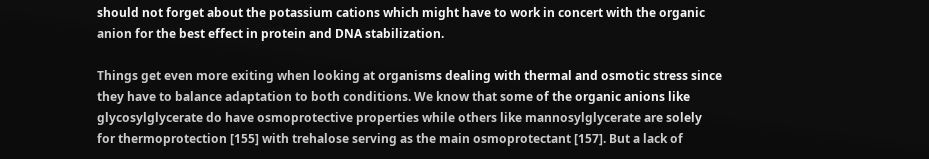should not forget about the potassium cations which might have to work in concert with the organic anion for the best effect in protein and DNA stabilization.

Things get even more exiting when looking at organisms dealing with thermal and osmotic stress since they have to balance adaptation to both conditions. We know that some of the organic anions like glycosylglycerate do have osmoprotective properties while others like mannosylglycerate are solely for thermoprotection [155] with trehalose serving as the main osmoprotectant [157]. But a lack of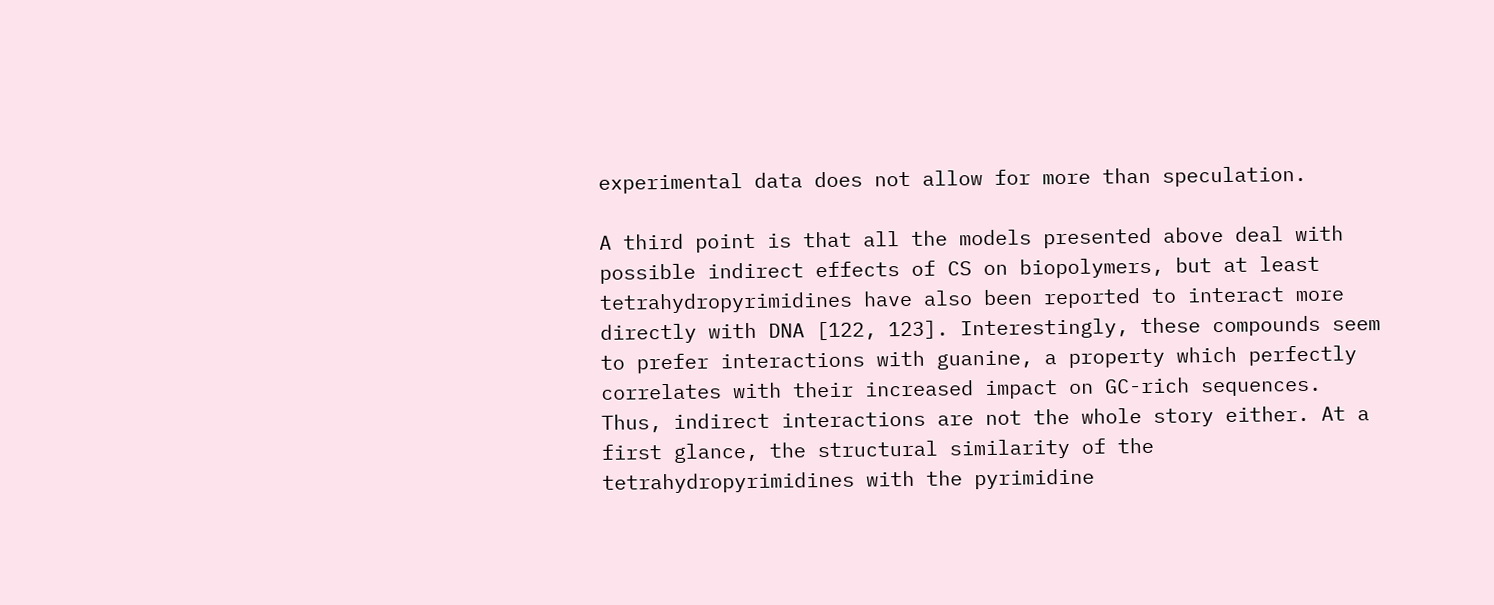experimental data does not allow for more than speculation.

A third point is that all the models presented above deal with possible indirect effects of CS on biopolymers, but at least tetrahydropyrimidines have also been reported to interact more directly with DNA [122, 123]. Interestingly, these compounds seem to prefer interactions with guanine, a property which perfectly correlates with their increased impact on GC-rich sequences. Thus, indirect interactions are not the whole story either. At a first glance, the structural similarity of the tetrahydropyrimidines with the pyrimidine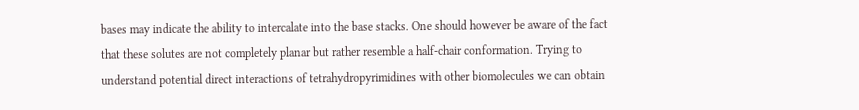bases may indicate the ability to intercalate into the base stacks. One should however be aware of the fact that these solutes are not completely planar but rather resemble a half-chair conformation. Trying to understand potential direct interactions of tetrahydropyrimidines with other biomolecules we can obtain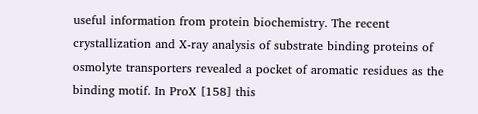useful information from protein biochemistry. The recent crystallization and X-ray analysis of substrate binding proteins of osmolyte transporters revealed a pocket of aromatic residues as the binding motif. In ProX [158] this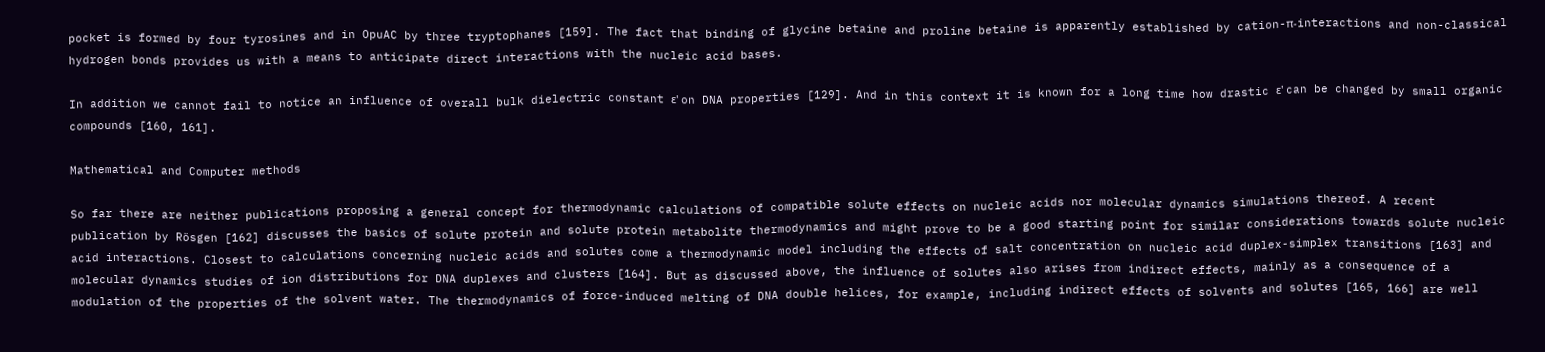pocket is formed by four tyrosines and in OpuAC by three tryptophanes [159]. The fact that binding of glycine betaine and proline betaine is apparently established by cation-π-interactions and non-classical hydrogen bonds provides us with a means to anticipate direct interactions with the nucleic acid bases.

In addition we cannot fail to notice an influence of overall bulk dielectric constant ε' on DNA properties [129]. And in this context it is known for a long time how drastic ε' can be changed by small organic compounds [160, 161].

Mathematical and Computer methods

So far there are neither publications proposing a general concept for thermodynamic calculations of compatible solute effects on nucleic acids nor molecular dynamics simulations thereof. A recent publication by Rösgen [162] discusses the basics of solute protein and solute protein metabolite thermodynamics and might prove to be a good starting point for similar considerations towards solute nucleic acid interactions. Closest to calculations concerning nucleic acids and solutes come a thermodynamic model including the effects of salt concentration on nucleic acid duplex-simplex transitions [163] and molecular dynamics studies of ion distributions for DNA duplexes and clusters [164]. But as discussed above, the influence of solutes also arises from indirect effects, mainly as a consequence of a modulation of the properties of the solvent water. The thermodynamics of force-induced melting of DNA double helices, for example, including indirect effects of solvents and solutes [165, 166] are well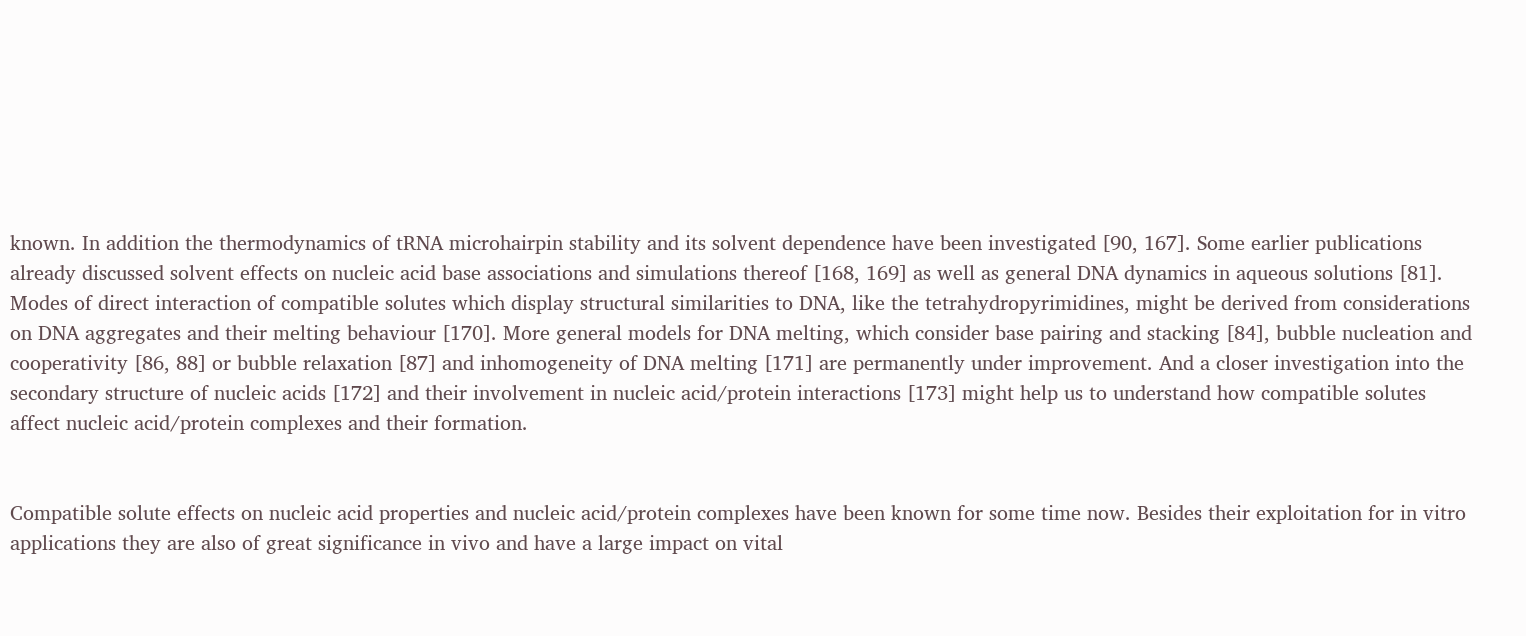known. In addition the thermodynamics of tRNA microhairpin stability and its solvent dependence have been investigated [90, 167]. Some earlier publications already discussed solvent effects on nucleic acid base associations and simulations thereof [168, 169] as well as general DNA dynamics in aqueous solutions [81]. Modes of direct interaction of compatible solutes which display structural similarities to DNA, like the tetrahydropyrimidines, might be derived from considerations on DNA aggregates and their melting behaviour [170]. More general models for DNA melting, which consider base pairing and stacking [84], bubble nucleation and cooperativity [86, 88] or bubble relaxation [87] and inhomogeneity of DNA melting [171] are permanently under improvement. And a closer investigation into the secondary structure of nucleic acids [172] and their involvement in nucleic acid/protein interactions [173] might help us to understand how compatible solutes affect nucleic acid/protein complexes and their formation.


Compatible solute effects on nucleic acid properties and nucleic acid/protein complexes have been known for some time now. Besides their exploitation for in vitro applications they are also of great significance in vivo and have a large impact on vital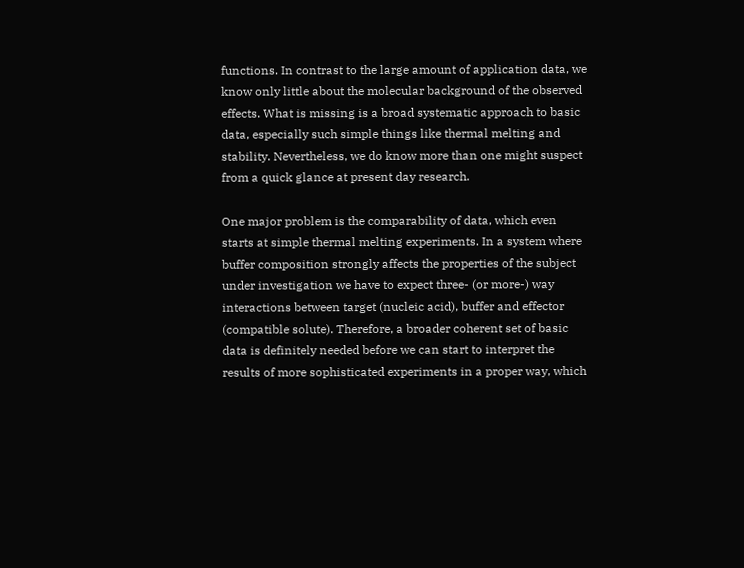functions. In contrast to the large amount of application data, we know only little about the molecular background of the observed effects. What is missing is a broad systematic approach to basic data, especially such simple things like thermal melting and stability. Nevertheless, we do know more than one might suspect from a quick glance at present day research.

One major problem is the comparability of data, which even starts at simple thermal melting experiments. In a system where buffer composition strongly affects the properties of the subject under investigation we have to expect three- (or more-) way interactions between target (nucleic acid), buffer and effector (compatible solute). Therefore, a broader coherent set of basic data is definitely needed before we can start to interpret the results of more sophisticated experiments in a proper way, which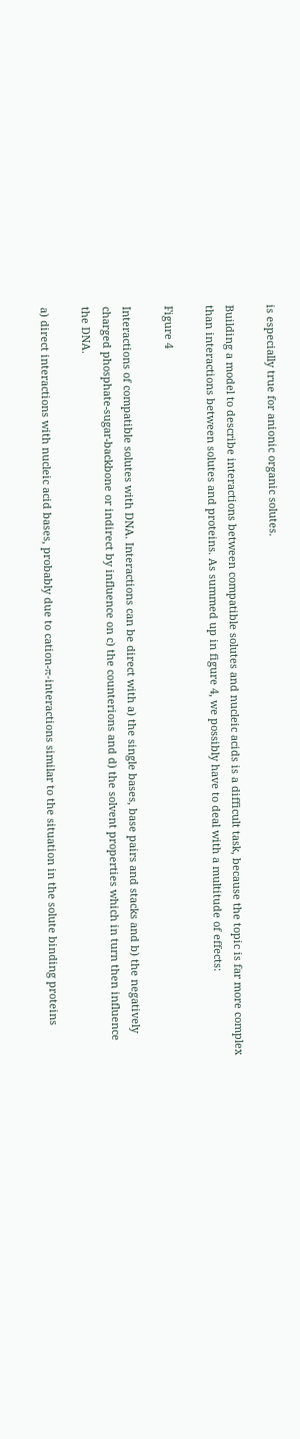is especially true for anionic organic solutes.

Building a model to describe interactions between compatible solutes and nucleic acids is a difficult task, because the topic is far more complex than interactions between solutes and proteins. As summed up in figure 4, we possibly have to deal with a multitude of effects:

Figure 4

Interactions of compatible solutes with DNA. Interactions can be direct with a) the single bases, base pairs and stacks and b) the negatively charged phosphate-sugar-backbone or indirect by influence on c) the counterions and d) the solvent properties which in turn then influence the DNA.

a) direct interactions with nucleic acid bases, probably due to cation-π-interactions similar to the situation in the solute binding proteins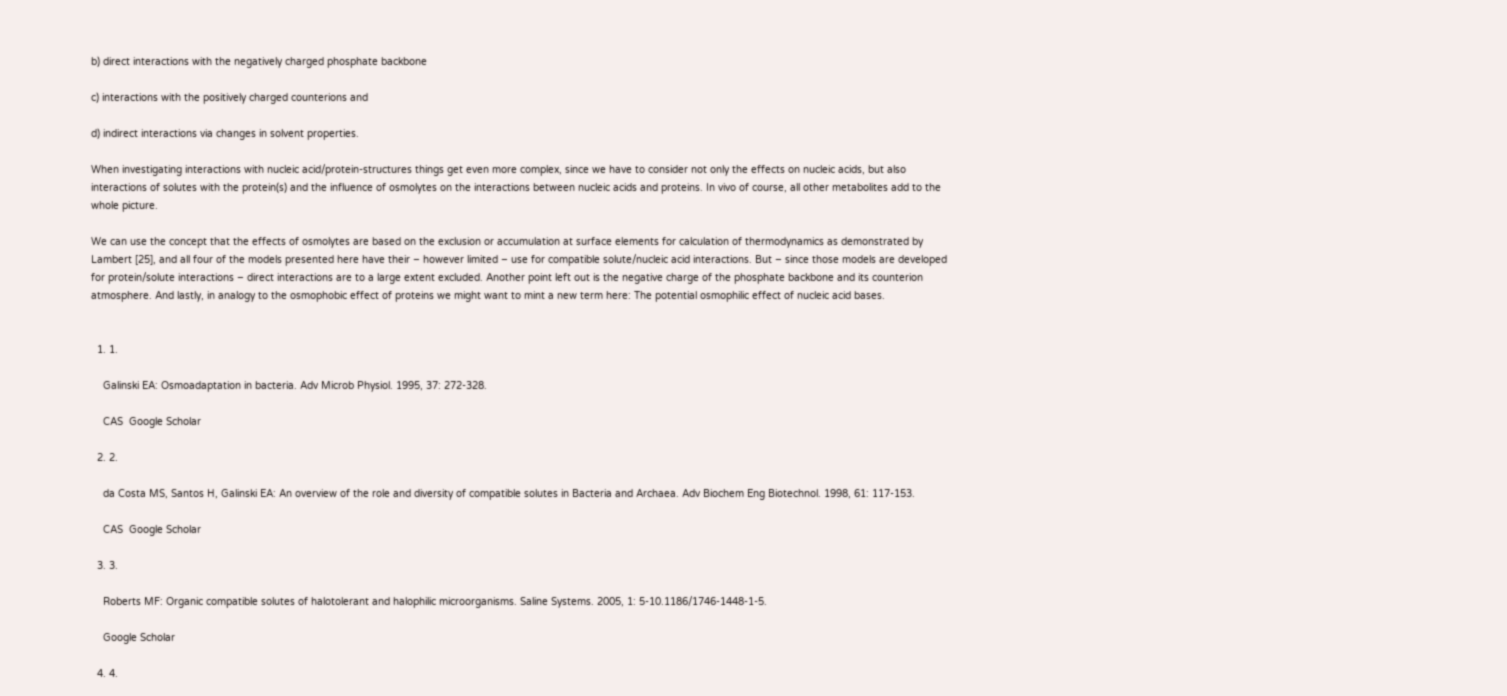b) direct interactions with the negatively charged phosphate backbone

c) interactions with the positively charged counterions and

d) indirect interactions via changes in solvent properties.

When investigating interactions with nucleic acid/protein-structures things get even more complex, since we have to consider not only the effects on nucleic acids, but also interactions of solutes with the protein(s) and the influence of osmolytes on the interactions between nucleic acids and proteins. In vivo of course, all other metabolites add to the whole picture.

We can use the concept that the effects of osmolytes are based on the exclusion or accumulation at surface elements for calculation of thermodynamics as demonstrated by Lambert [25], and all four of the models presented here have their – however limited – use for compatible solute/nucleic acid interactions. But – since those models are developed for protein/solute interactions – direct interactions are to a large extent excluded. Another point left out is the negative charge of the phosphate backbone and its counterion atmosphere. And lastly, in analogy to the osmophobic effect of proteins we might want to mint a new term here: The potential osmophilic effect of nucleic acid bases.


  1. 1.

    Galinski EA: Osmoadaptation in bacteria. Adv Microb Physiol. 1995, 37: 272-328.

    CAS  Google Scholar

  2. 2.

    da Costa MS, Santos H, Galinski EA: An overview of the role and diversity of compatible solutes in Bacteria and Archaea. Adv Biochem Eng Biotechnol. 1998, 61: 117-153.

    CAS  Google Scholar

  3. 3.

    Roberts MF: Organic compatible solutes of halotolerant and halophilic microorganisms. Saline Systems. 2005, 1: 5-10.1186/1746-1448-1-5.

    Google Scholar

  4. 4.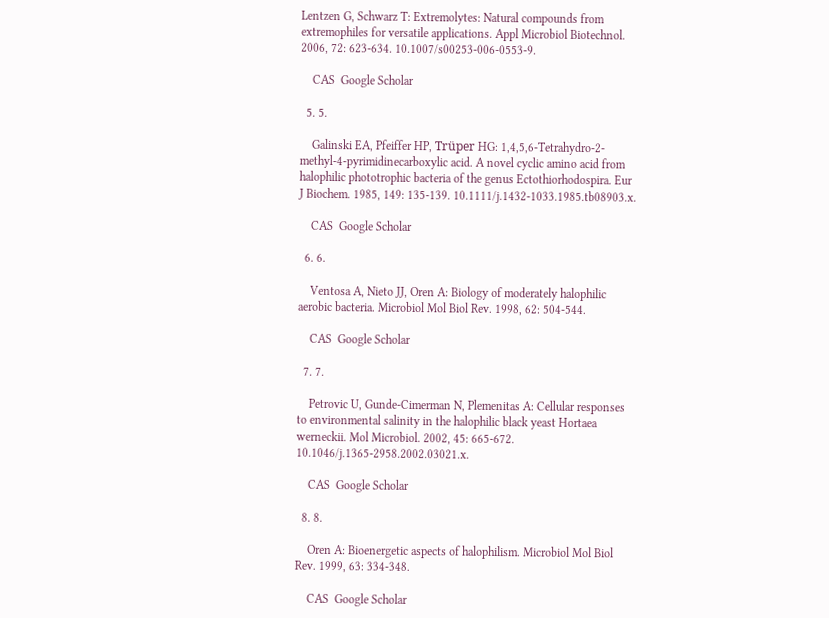Lentzen G, Schwarz T: Extremolytes: Natural compounds from extremophiles for versatile applications. Appl Microbiol Biotechnol. 2006, 72: 623-634. 10.1007/s00253-006-0553-9.

    CAS  Google Scholar

  5. 5.

    Galinski EA, Pfeiffer HP, Trüper HG: 1,4,5,6-Tetrahydro-2-methyl-4-pyrimidinecarboxylic acid. A novel cyclic amino acid from halophilic phototrophic bacteria of the genus Ectothiorhodospira. Eur J Biochem. 1985, 149: 135-139. 10.1111/j.1432-1033.1985.tb08903.x.

    CAS  Google Scholar

  6. 6.

    Ventosa A, Nieto JJ, Oren A: Biology of moderately halophilic aerobic bacteria. Microbiol Mol Biol Rev. 1998, 62: 504-544.

    CAS  Google Scholar

  7. 7.

    Petrovic U, Gunde-Cimerman N, Plemenitas A: Cellular responses to environmental salinity in the halophilic black yeast Hortaea werneckii. Mol Microbiol. 2002, 45: 665-672. 10.1046/j.1365-2958.2002.03021.x.

    CAS  Google Scholar

  8. 8.

    Oren A: Bioenergetic aspects of halophilism. Microbiol Mol Biol Rev. 1999, 63: 334-348.

    CAS  Google Scholar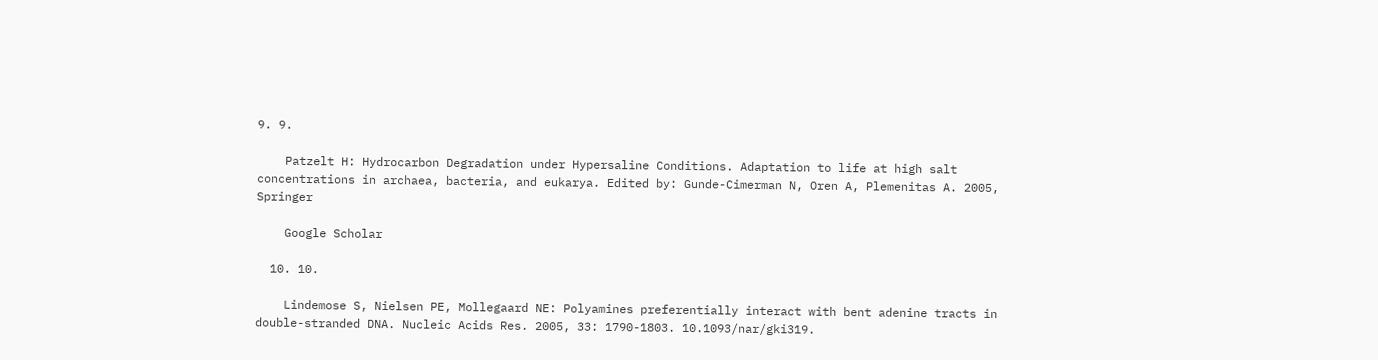9. 9.

    Patzelt H: Hydrocarbon Degradation under Hypersaline Conditions. Adaptation to life at high salt concentrations in archaea, bacteria, and eukarya. Edited by: Gunde-Cimerman N, Oren A, Plemenitas A. 2005, Springer

    Google Scholar

  10. 10.

    Lindemose S, Nielsen PE, Mollegaard NE: Polyamines preferentially interact with bent adenine tracts in double-stranded DNA. Nucleic Acids Res. 2005, 33: 1790-1803. 10.1093/nar/gki319.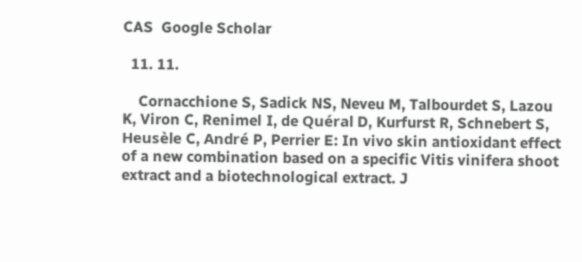CAS  Google Scholar

  11. 11.

    Cornacchione S, Sadick NS, Neveu M, Talbourdet S, Lazou K, Viron C, Renimel I, de Quéral D, Kurfurst R, Schnebert S, Heusèle C, André P, Perrier E: In vivo skin antioxidant effect of a new combination based on a specific Vitis vinifera shoot extract and a biotechnological extract. J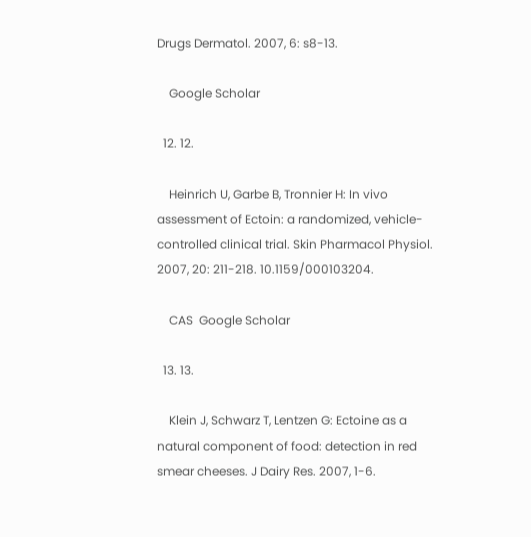Drugs Dermatol. 2007, 6: s8-13.

    Google Scholar

  12. 12.

    Heinrich U, Garbe B, Tronnier H: In vivo assessment of Ectoin: a randomized, vehicle-controlled clinical trial. Skin Pharmacol Physiol. 2007, 20: 211-218. 10.1159/000103204.

    CAS  Google Scholar

  13. 13.

    Klein J, Schwarz T, Lentzen G: Ectoine as a natural component of food: detection in red smear cheeses. J Dairy Res. 2007, 1-6.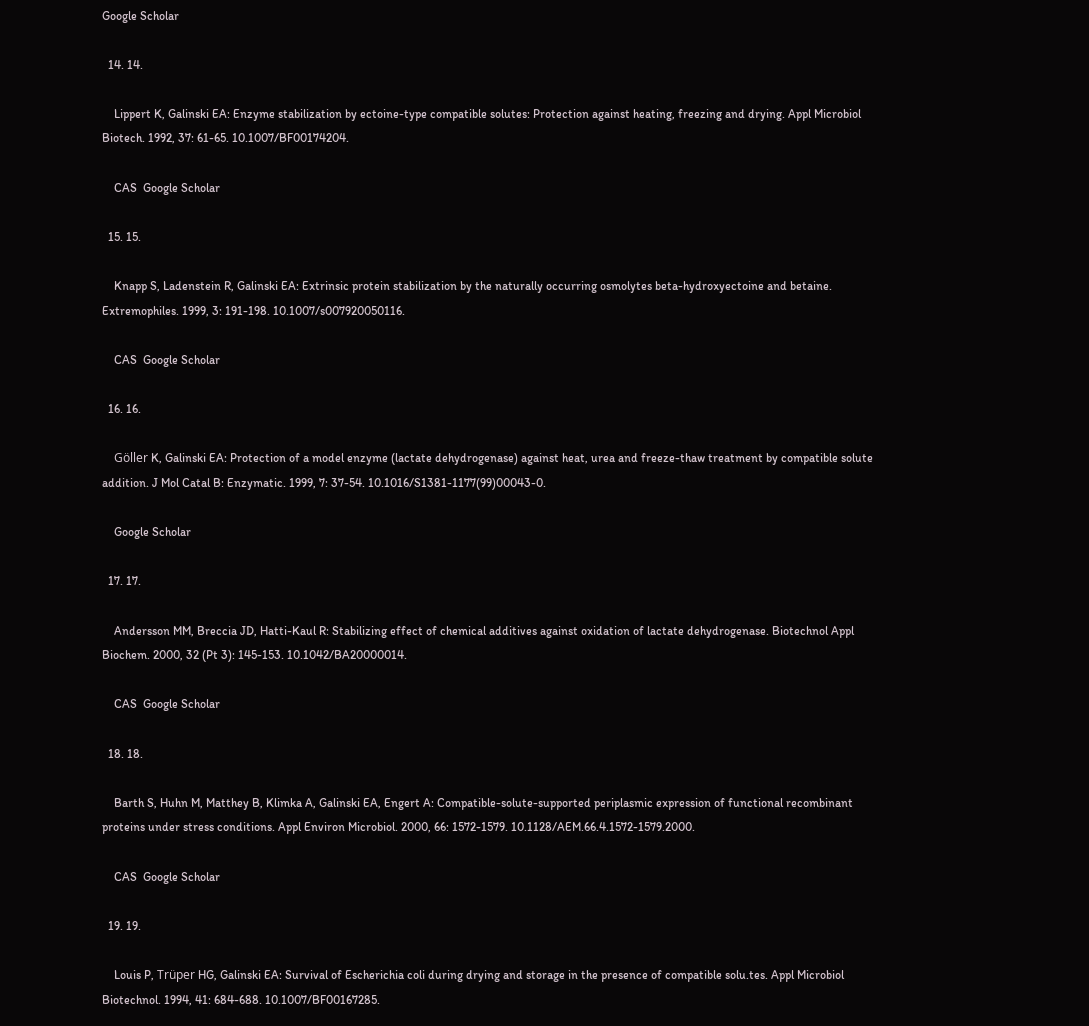Google Scholar

  14. 14.

    Lippert K, Galinski EA: Enzyme stabilization by ectoine-type compatible solutes: Protection against heating, freezing and drying. Appl Microbiol Biotech. 1992, 37: 61-65. 10.1007/BF00174204.

    CAS  Google Scholar

  15. 15.

    Knapp S, Ladenstein R, Galinski EA: Extrinsic protein stabilization by the naturally occurring osmolytes beta-hydroxyectoine and betaine. Extremophiles. 1999, 3: 191-198. 10.1007/s007920050116.

    CAS  Google Scholar

  16. 16.

    Göller K, Galinski EA: Protection of a model enzyme (lactate dehydrogenase) against heat, urea and freeze-thaw treatment by compatible solute addition. J Mol Catal B: Enzymatic. 1999, 7: 37-54. 10.1016/S1381-1177(99)00043-0.

    Google Scholar

  17. 17.

    Andersson MM, Breccia JD, Hatti-Kaul R: Stabilizing effect of chemical additives against oxidation of lactate dehydrogenase. Biotechnol Appl Biochem. 2000, 32 (Pt 3): 145-153. 10.1042/BA20000014.

    CAS  Google Scholar

  18. 18.

    Barth S, Huhn M, Matthey B, Klimka A, Galinski EA, Engert A: Compatible-solute-supported periplasmic expression of functional recombinant proteins under stress conditions. Appl Environ Microbiol. 2000, 66: 1572-1579. 10.1128/AEM.66.4.1572-1579.2000.

    CAS  Google Scholar

  19. 19.

    Louis P, Trüper HG, Galinski EA: Survival of Escherichia coli during drying and storage in the presence of compatible solu.tes. Appl Microbiol Biotechnol. 1994, 41: 684-688. 10.1007/BF00167285.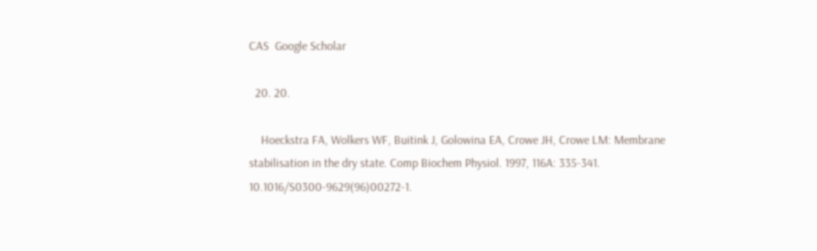CAS  Google Scholar

  20. 20.

    Hoeckstra FA, Wolkers WF, Buitink J, Golowina EA, Crowe JH, Crowe LM: Membrane stabilisation in the dry state. Comp Biochem Physiol. 1997, 116A: 335-341. 10.1016/S0300-9629(96)00272-1.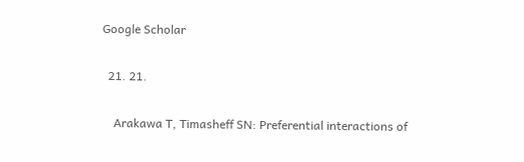Google Scholar

  21. 21.

    Arakawa T, Timasheff SN: Preferential interactions of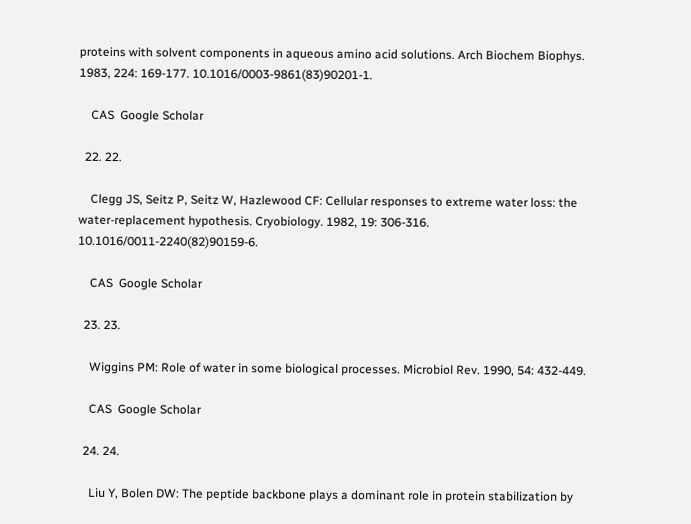proteins with solvent components in aqueous amino acid solutions. Arch Biochem Biophys. 1983, 224: 169-177. 10.1016/0003-9861(83)90201-1.

    CAS  Google Scholar

  22. 22.

    Clegg JS, Seitz P, Seitz W, Hazlewood CF: Cellular responses to extreme water loss: the water-replacement hypothesis. Cryobiology. 1982, 19: 306-316. 10.1016/0011-2240(82)90159-6.

    CAS  Google Scholar

  23. 23.

    Wiggins PM: Role of water in some biological processes. Microbiol Rev. 1990, 54: 432-449.

    CAS  Google Scholar

  24. 24.

    Liu Y, Bolen DW: The peptide backbone plays a dominant role in protein stabilization by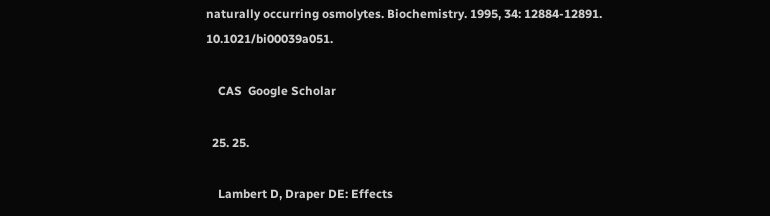naturally occurring osmolytes. Biochemistry. 1995, 34: 12884-12891. 10.1021/bi00039a051.

    CAS  Google Scholar

  25. 25.

    Lambert D, Draper DE: Effects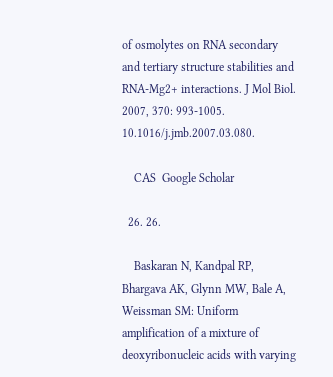of osmolytes on RNA secondary and tertiary structure stabilities and RNA-Mg2+ interactions. J Mol Biol. 2007, 370: 993-1005. 10.1016/j.jmb.2007.03.080.

    CAS  Google Scholar

  26. 26.

    Baskaran N, Kandpal RP, Bhargava AK, Glynn MW, Bale A, Weissman SM: Uniform amplification of a mixture of deoxyribonucleic acids with varying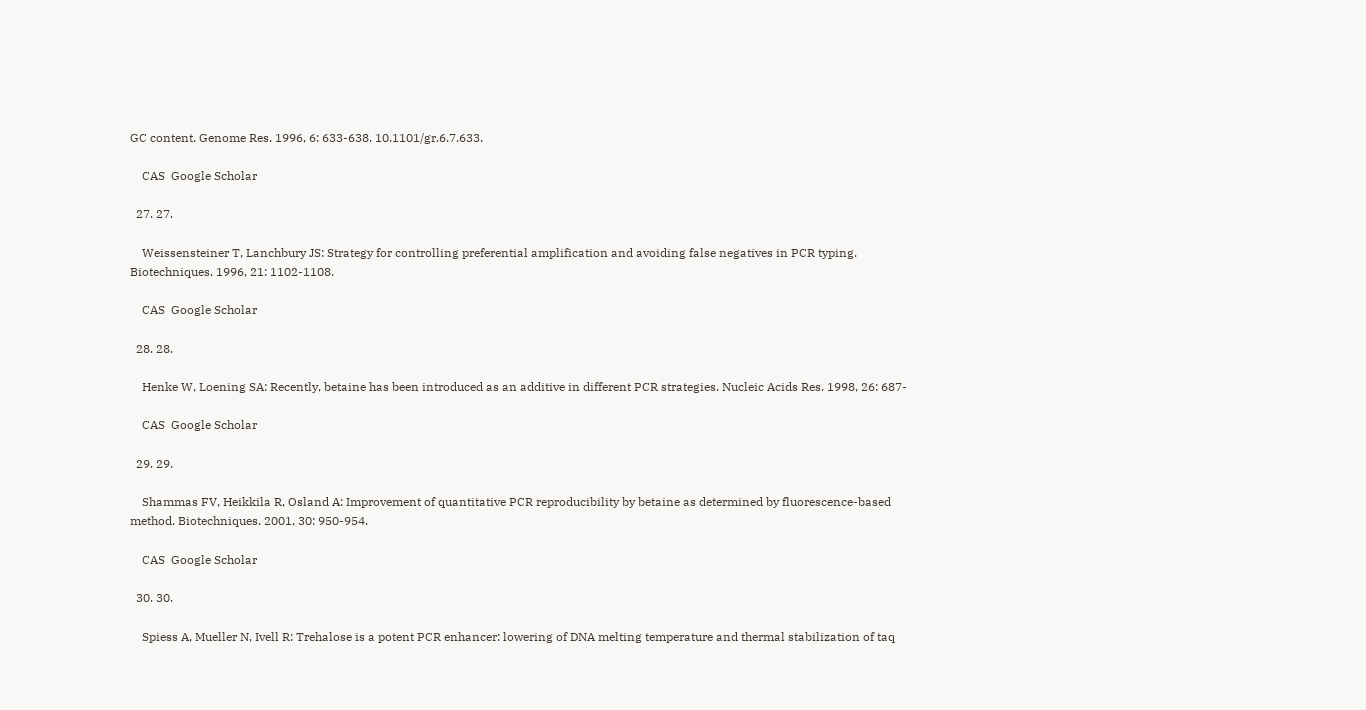GC content. Genome Res. 1996, 6: 633-638. 10.1101/gr.6.7.633.

    CAS  Google Scholar

  27. 27.

    Weissensteiner T, Lanchbury JS: Strategy for controlling preferential amplification and avoiding false negatives in PCR typing. Biotechniques. 1996, 21: 1102-1108.

    CAS  Google Scholar

  28. 28.

    Henke W, Loening SA: Recently, betaine has been introduced as an additive in different PCR strategies. Nucleic Acids Res. 1998, 26: 687-

    CAS  Google Scholar

  29. 29.

    Shammas FV, Heikkila R, Osland A: Improvement of quantitative PCR reproducibility by betaine as determined by fluorescence-based method. Biotechniques. 2001, 30: 950-954.

    CAS  Google Scholar

  30. 30.

    Spiess A, Mueller N, Ivell R: Trehalose is a potent PCR enhancer: lowering of DNA melting temperature and thermal stabilization of taq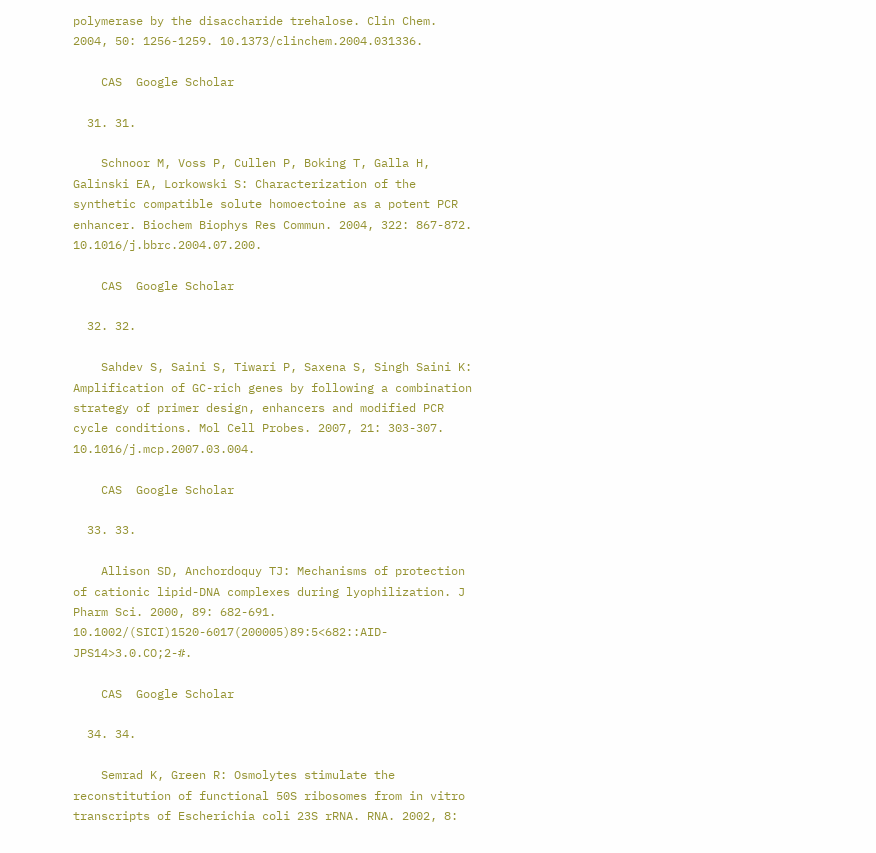polymerase by the disaccharide trehalose. Clin Chem. 2004, 50: 1256-1259. 10.1373/clinchem.2004.031336.

    CAS  Google Scholar

  31. 31.

    Schnoor M, Voss P, Cullen P, Boking T, Galla H, Galinski EA, Lorkowski S: Characterization of the synthetic compatible solute homoectoine as a potent PCR enhancer. Biochem Biophys Res Commun. 2004, 322: 867-872. 10.1016/j.bbrc.2004.07.200.

    CAS  Google Scholar

  32. 32.

    Sahdev S, Saini S, Tiwari P, Saxena S, Singh Saini K: Amplification of GC-rich genes by following a combination strategy of primer design, enhancers and modified PCR cycle conditions. Mol Cell Probes. 2007, 21: 303-307. 10.1016/j.mcp.2007.03.004.

    CAS  Google Scholar

  33. 33.

    Allison SD, Anchordoquy TJ: Mechanisms of protection of cationic lipid-DNA complexes during lyophilization. J Pharm Sci. 2000, 89: 682-691. 10.1002/(SICI)1520-6017(200005)89:5<682::AID-JPS14>3.0.CO;2-#.

    CAS  Google Scholar

  34. 34.

    Semrad K, Green R: Osmolytes stimulate the reconstitution of functional 50S ribosomes from in vitro transcripts of Escherichia coli 23S rRNA. RNA. 2002, 8: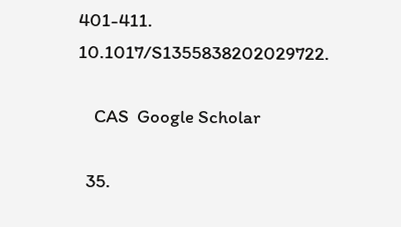401-411. 10.1017/S1355838202029722.

    CAS  Google Scholar

  35.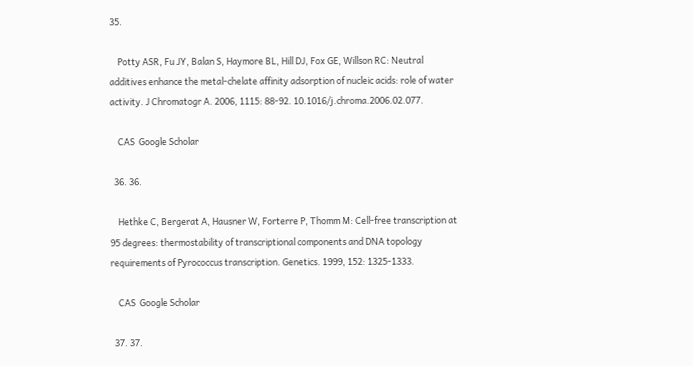35.

    Potty ASR, Fu JY, Balan S, Haymore BL, Hill DJ, Fox GE, Willson RC: Neutral additives enhance the metal-chelate affinity adsorption of nucleic acids: role of water activity. J Chromatogr A. 2006, 1115: 88-92. 10.1016/j.chroma.2006.02.077.

    CAS  Google Scholar

  36. 36.

    Hethke C, Bergerat A, Hausner W, Forterre P, Thomm M: Cell-free transcription at 95 degrees: thermostability of transcriptional components and DNA topology requirements of Pyrococcus transcription. Genetics. 1999, 152: 1325-1333.

    CAS  Google Scholar

  37. 37.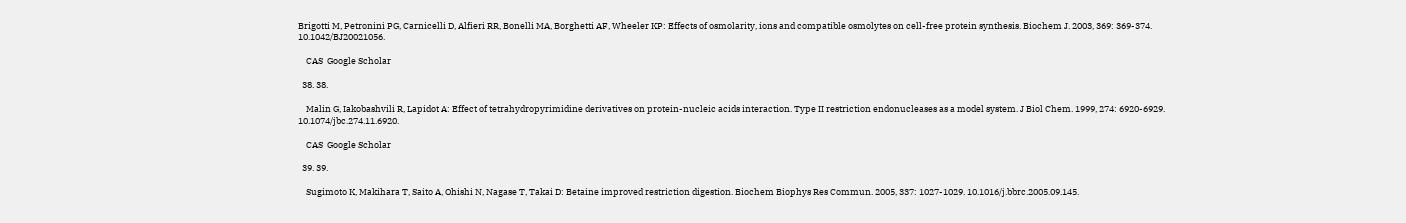Brigotti M, Petronini PG, Carnicelli D, Alfieri RR, Bonelli MA, Borghetti AF, Wheeler KP: Effects of osmolarity, ions and compatible osmolytes on cell-free protein synthesis. Biochem J. 2003, 369: 369-374. 10.1042/BJ20021056.

    CAS  Google Scholar

  38. 38.

    Malin G, Iakobashvili R, Lapidot A: Effect of tetrahydropyrimidine derivatives on protein-nucleic acids interaction. Type II restriction endonucleases as a model system. J Biol Chem. 1999, 274: 6920-6929. 10.1074/jbc.274.11.6920.

    CAS  Google Scholar

  39. 39.

    Sugimoto K, Makihara T, Saito A, Ohishi N, Nagase T, Takai D: Betaine improved restriction digestion. Biochem Biophys Res Commun. 2005, 337: 1027-1029. 10.1016/j.bbrc.2005.09.145.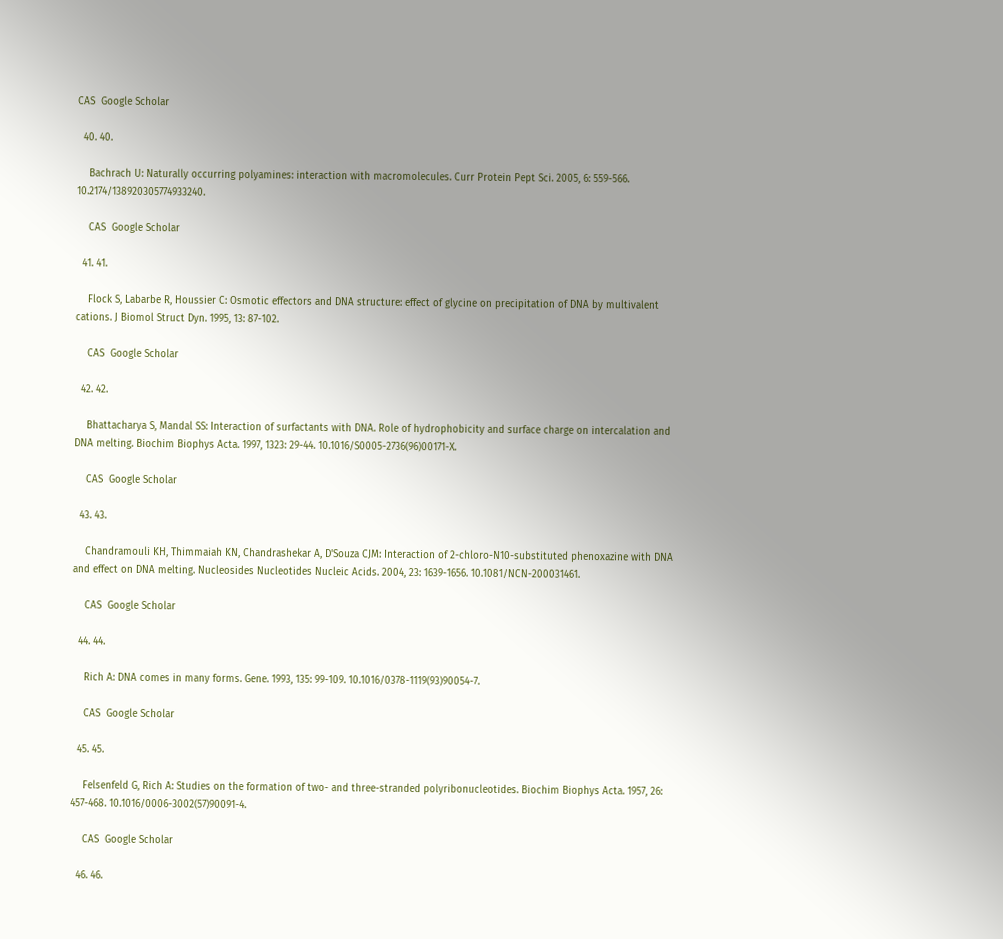CAS  Google Scholar

  40. 40.

    Bachrach U: Naturally occurring polyamines: interaction with macromolecules. Curr Protein Pept Sci. 2005, 6: 559-566. 10.2174/138920305774933240.

    CAS  Google Scholar

  41. 41.

    Flock S, Labarbe R, Houssier C: Osmotic effectors and DNA structure: effect of glycine on precipitation of DNA by multivalent cations. J Biomol Struct Dyn. 1995, 13: 87-102.

    CAS  Google Scholar

  42. 42.

    Bhattacharya S, Mandal SS: Interaction of surfactants with DNA. Role of hydrophobicity and surface charge on intercalation and DNA melting. Biochim Biophys Acta. 1997, 1323: 29-44. 10.1016/S0005-2736(96)00171-X.

    CAS  Google Scholar

  43. 43.

    Chandramouli KH, Thimmaiah KN, Chandrashekar A, D'Souza CJM: Interaction of 2-chloro-N10-substituted phenoxazine with DNA and effect on DNA melting. Nucleosides Nucleotides Nucleic Acids. 2004, 23: 1639-1656. 10.1081/NCN-200031461.

    CAS  Google Scholar

  44. 44.

    Rich A: DNA comes in many forms. Gene. 1993, 135: 99-109. 10.1016/0378-1119(93)90054-7.

    CAS  Google Scholar

  45. 45.

    Felsenfeld G, Rich A: Studies on the formation of two- and three-stranded polyribonucleotides. Biochim Biophys Acta. 1957, 26: 457-468. 10.1016/0006-3002(57)90091-4.

    CAS  Google Scholar

  46. 46.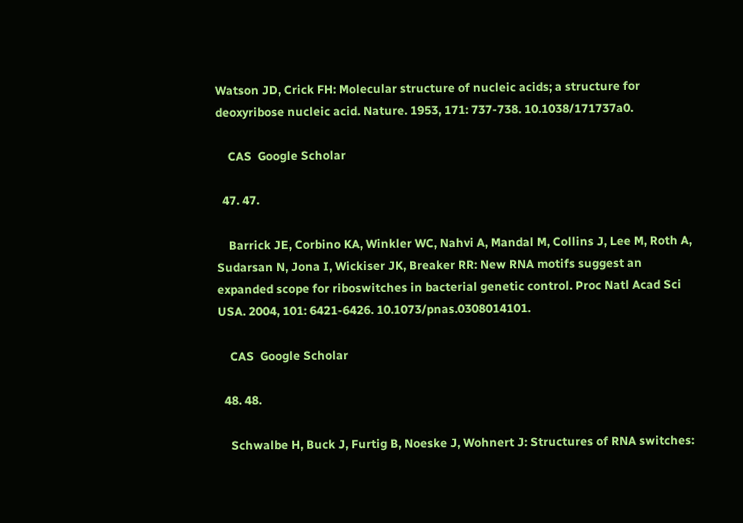Watson JD, Crick FH: Molecular structure of nucleic acids; a structure for deoxyribose nucleic acid. Nature. 1953, 171: 737-738. 10.1038/171737a0.

    CAS  Google Scholar

  47. 47.

    Barrick JE, Corbino KA, Winkler WC, Nahvi A, Mandal M, Collins J, Lee M, Roth A, Sudarsan N, Jona I, Wickiser JK, Breaker RR: New RNA motifs suggest an expanded scope for riboswitches in bacterial genetic control. Proc Natl Acad Sci USA. 2004, 101: 6421-6426. 10.1073/pnas.0308014101.

    CAS  Google Scholar

  48. 48.

    Schwalbe H, Buck J, Furtig B, Noeske J, Wohnert J: Structures of RNA switches: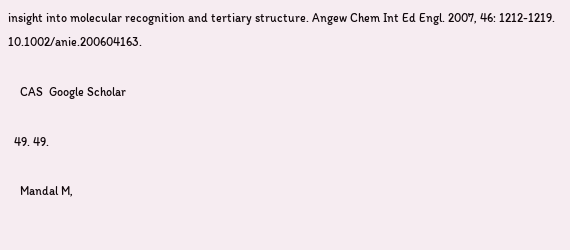insight into molecular recognition and tertiary structure. Angew Chem Int Ed Engl. 2007, 46: 1212-1219. 10.1002/anie.200604163.

    CAS  Google Scholar

  49. 49.

    Mandal M,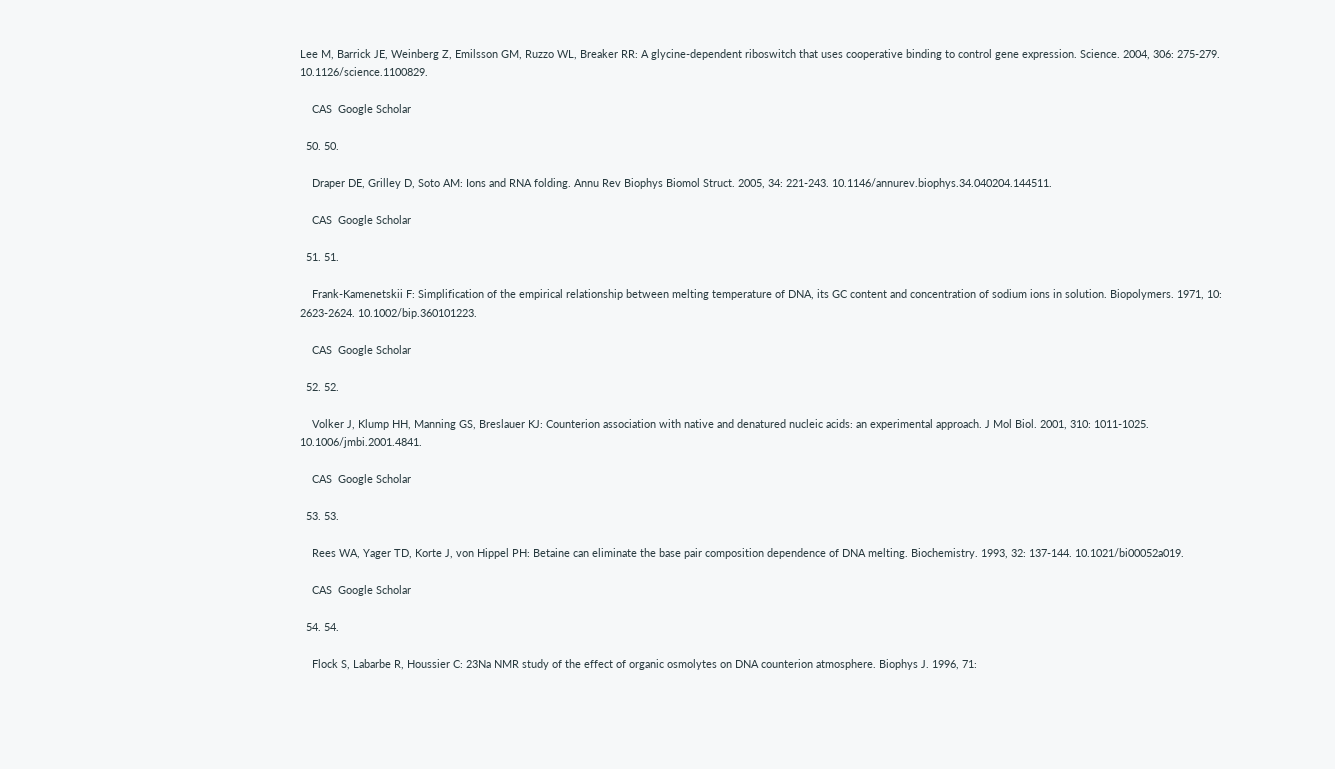Lee M, Barrick JE, Weinberg Z, Emilsson GM, Ruzzo WL, Breaker RR: A glycine-dependent riboswitch that uses cooperative binding to control gene expression. Science. 2004, 306: 275-279. 10.1126/science.1100829.

    CAS  Google Scholar

  50. 50.

    Draper DE, Grilley D, Soto AM: Ions and RNA folding. Annu Rev Biophys Biomol Struct. 2005, 34: 221-243. 10.1146/annurev.biophys.34.040204.144511.

    CAS  Google Scholar

  51. 51.

    Frank-Kamenetskii F: Simplification of the empirical relationship between melting temperature of DNA, its GC content and concentration of sodium ions in solution. Biopolymers. 1971, 10: 2623-2624. 10.1002/bip.360101223.

    CAS  Google Scholar

  52. 52.

    Volker J, Klump HH, Manning GS, Breslauer KJ: Counterion association with native and denatured nucleic acids: an experimental approach. J Mol Biol. 2001, 310: 1011-1025. 10.1006/jmbi.2001.4841.

    CAS  Google Scholar

  53. 53.

    Rees WA, Yager TD, Korte J, von Hippel PH: Betaine can eliminate the base pair composition dependence of DNA melting. Biochemistry. 1993, 32: 137-144. 10.1021/bi00052a019.

    CAS  Google Scholar

  54. 54.

    Flock S, Labarbe R, Houssier C: 23Na NMR study of the effect of organic osmolytes on DNA counterion atmosphere. Biophys J. 1996, 71: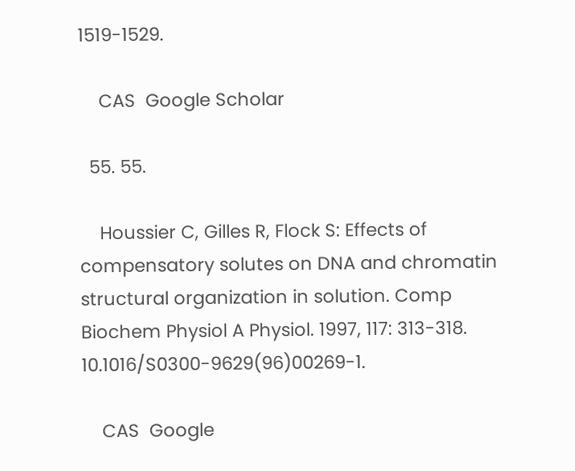1519-1529.

    CAS  Google Scholar

  55. 55.

    Houssier C, Gilles R, Flock S: Effects of compensatory solutes on DNA and chromatin structural organization in solution. Comp Biochem Physiol A Physiol. 1997, 117: 313-318. 10.1016/S0300-9629(96)00269-1.

    CAS  Google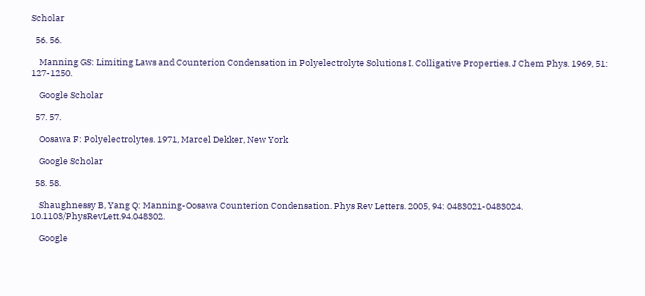Scholar

  56. 56.

    Manning GS: Limiting Laws and Counterion Condensation in Polyelectrolyte Solutions I. Colligative Properties. J Chem Phys. 1969, 51: 127-1250.

    Google Scholar

  57. 57.

    Oosawa F: Polyelectrolytes. 1971, Marcel Dekker, New York

    Google Scholar

  58. 58.

    Shaughnessy B, Yang Q: Manning-Oosawa Counterion Condensation. Phys Rev Letters. 2005, 94: 0483021-0483024. 10.1103/PhysRevLett.94.048302.

    Google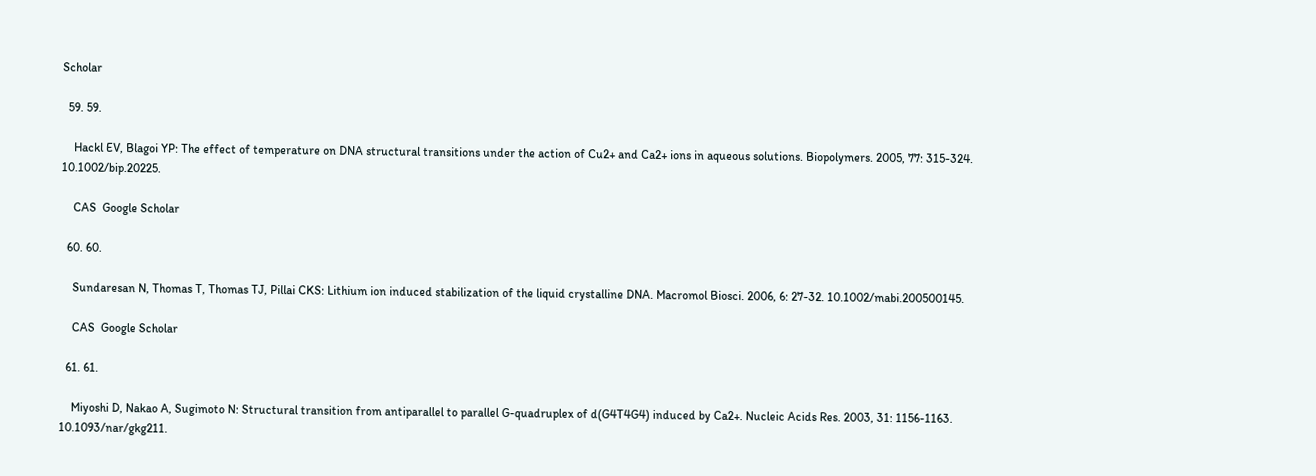Scholar

  59. 59.

    Hackl EV, Blagoi YP: The effect of temperature on DNA structural transitions under the action of Cu2+ and Ca2+ ions in aqueous solutions. Biopolymers. 2005, 77: 315-324. 10.1002/bip.20225.

    CAS  Google Scholar

  60. 60.

    Sundaresan N, Thomas T, Thomas TJ, Pillai CKS: Lithium ion induced stabilization of the liquid crystalline DNA. Macromol Biosci. 2006, 6: 27-32. 10.1002/mabi.200500145.

    CAS  Google Scholar

  61. 61.

    Miyoshi D, Nakao A, Sugimoto N: Structural transition from antiparallel to parallel G-quadruplex of d(G4T4G4) induced by Ca2+. Nucleic Acids Res. 2003, 31: 1156-1163. 10.1093/nar/gkg211.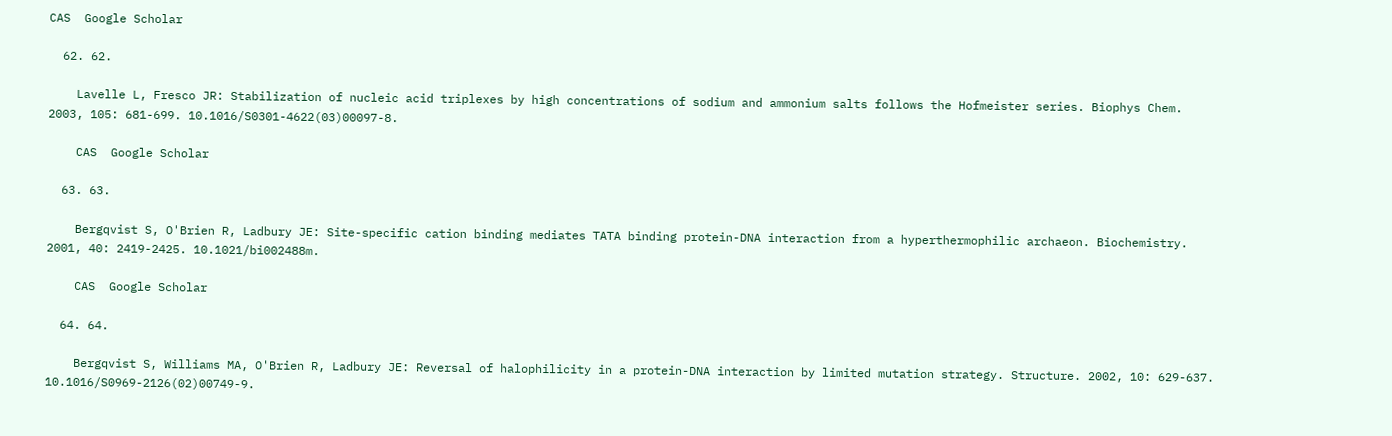CAS  Google Scholar

  62. 62.

    Lavelle L, Fresco JR: Stabilization of nucleic acid triplexes by high concentrations of sodium and ammonium salts follows the Hofmeister series. Biophys Chem. 2003, 105: 681-699. 10.1016/S0301-4622(03)00097-8.

    CAS  Google Scholar

  63. 63.

    Bergqvist S, O'Brien R, Ladbury JE: Site-specific cation binding mediates TATA binding protein-DNA interaction from a hyperthermophilic archaeon. Biochemistry. 2001, 40: 2419-2425. 10.1021/bi002488m.

    CAS  Google Scholar

  64. 64.

    Bergqvist S, Williams MA, O'Brien R, Ladbury JE: Reversal of halophilicity in a protein-DNA interaction by limited mutation strategy. Structure. 2002, 10: 629-637. 10.1016/S0969-2126(02)00749-9.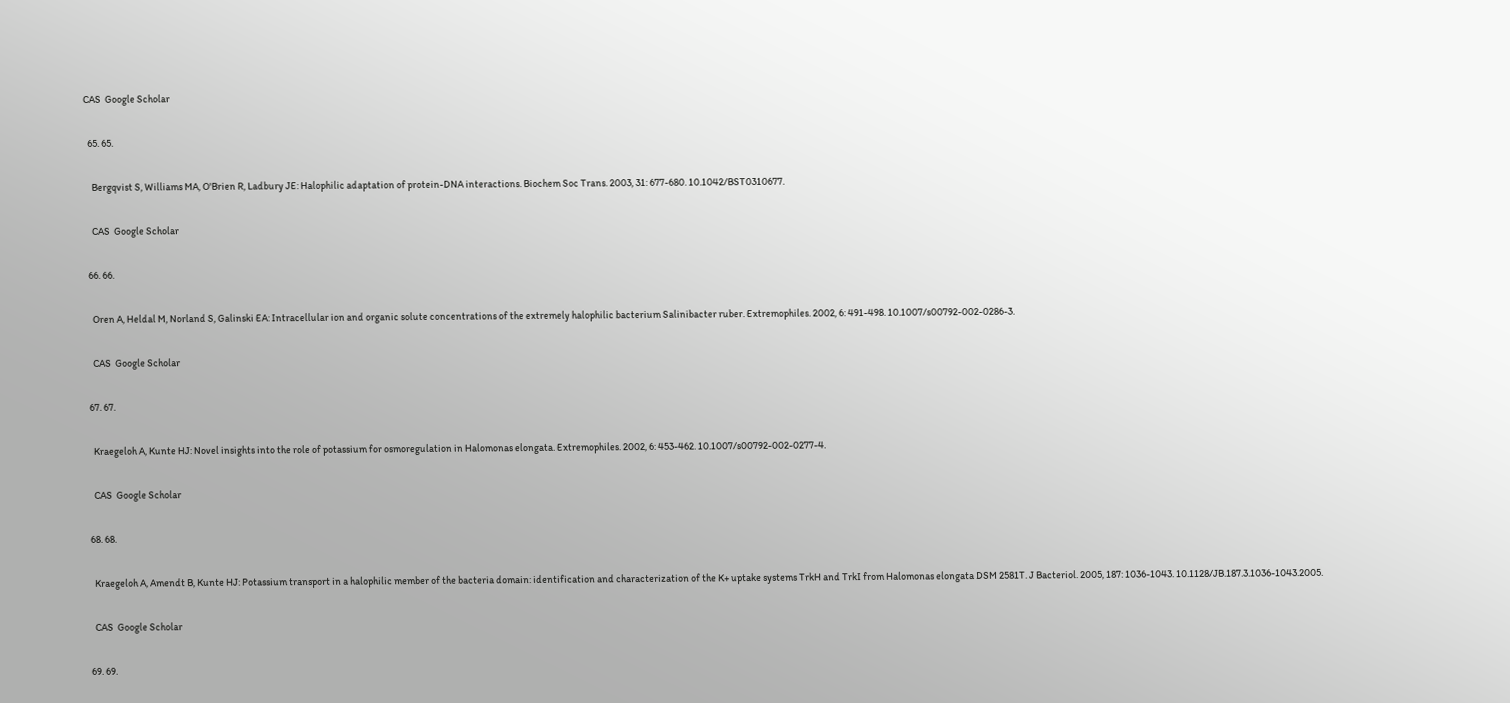CAS  Google Scholar

  65. 65.

    Bergqvist S, Williams MA, O'Brien R, Ladbury JE: Halophilic adaptation of protein-DNA interactions. Biochem Soc Trans. 2003, 31: 677-680. 10.1042/BST0310677.

    CAS  Google Scholar

  66. 66.

    Oren A, Heldal M, Norland S, Galinski EA: Intracellular ion and organic solute concentrations of the extremely halophilic bacterium Salinibacter ruber. Extremophiles. 2002, 6: 491-498. 10.1007/s00792-002-0286-3.

    CAS  Google Scholar

  67. 67.

    Kraegeloh A, Kunte HJ: Novel insights into the role of potassium for osmoregulation in Halomonas elongata. Extremophiles. 2002, 6: 453-462. 10.1007/s00792-002-0277-4.

    CAS  Google Scholar

  68. 68.

    Kraegeloh A, Amendt B, Kunte HJ: Potassium transport in a halophilic member of the bacteria domain: identification and characterization of the K+ uptake systems TrkH and TrkI from Halomonas elongata DSM 2581T. J Bacteriol. 2005, 187: 1036-1043. 10.1128/JB.187.3.1036-1043.2005.

    CAS  Google Scholar

  69. 69.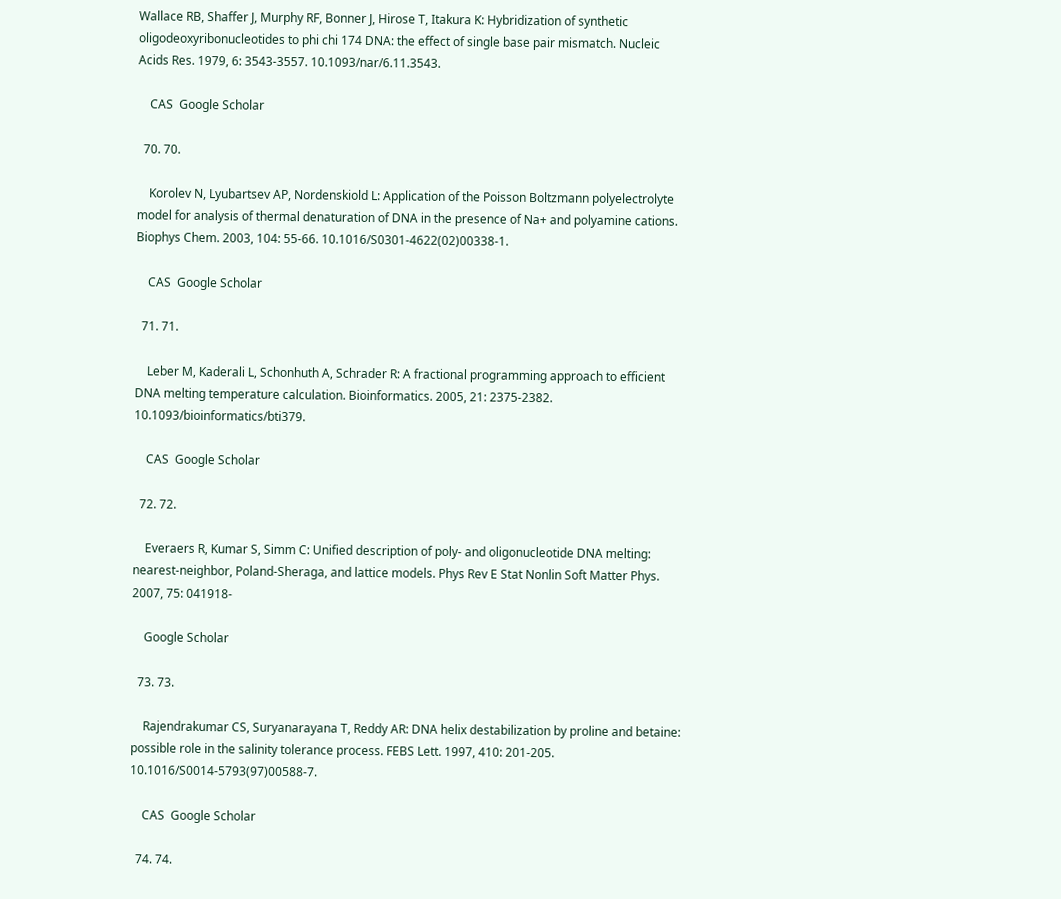Wallace RB, Shaffer J, Murphy RF, Bonner J, Hirose T, Itakura K: Hybridization of synthetic oligodeoxyribonucleotides to phi chi 174 DNA: the effect of single base pair mismatch. Nucleic Acids Res. 1979, 6: 3543-3557. 10.1093/nar/6.11.3543.

    CAS  Google Scholar

  70. 70.

    Korolev N, Lyubartsev AP, Nordenskiold L: Application of the Poisson Boltzmann polyelectrolyte model for analysis of thermal denaturation of DNA in the presence of Na+ and polyamine cations. Biophys Chem. 2003, 104: 55-66. 10.1016/S0301-4622(02)00338-1.

    CAS  Google Scholar

  71. 71.

    Leber M, Kaderali L, Schonhuth A, Schrader R: A fractional programming approach to efficient DNA melting temperature calculation. Bioinformatics. 2005, 21: 2375-2382. 10.1093/bioinformatics/bti379.

    CAS  Google Scholar

  72. 72.

    Everaers R, Kumar S, Simm C: Unified description of poly- and oligonucleotide DNA melting: nearest-neighbor, Poland-Sheraga, and lattice models. Phys Rev E Stat Nonlin Soft Matter Phys. 2007, 75: 041918-

    Google Scholar

  73. 73.

    Rajendrakumar CS, Suryanarayana T, Reddy AR: DNA helix destabilization by proline and betaine: possible role in the salinity tolerance process. FEBS Lett. 1997, 410: 201-205. 10.1016/S0014-5793(97)00588-7.

    CAS  Google Scholar

  74. 74.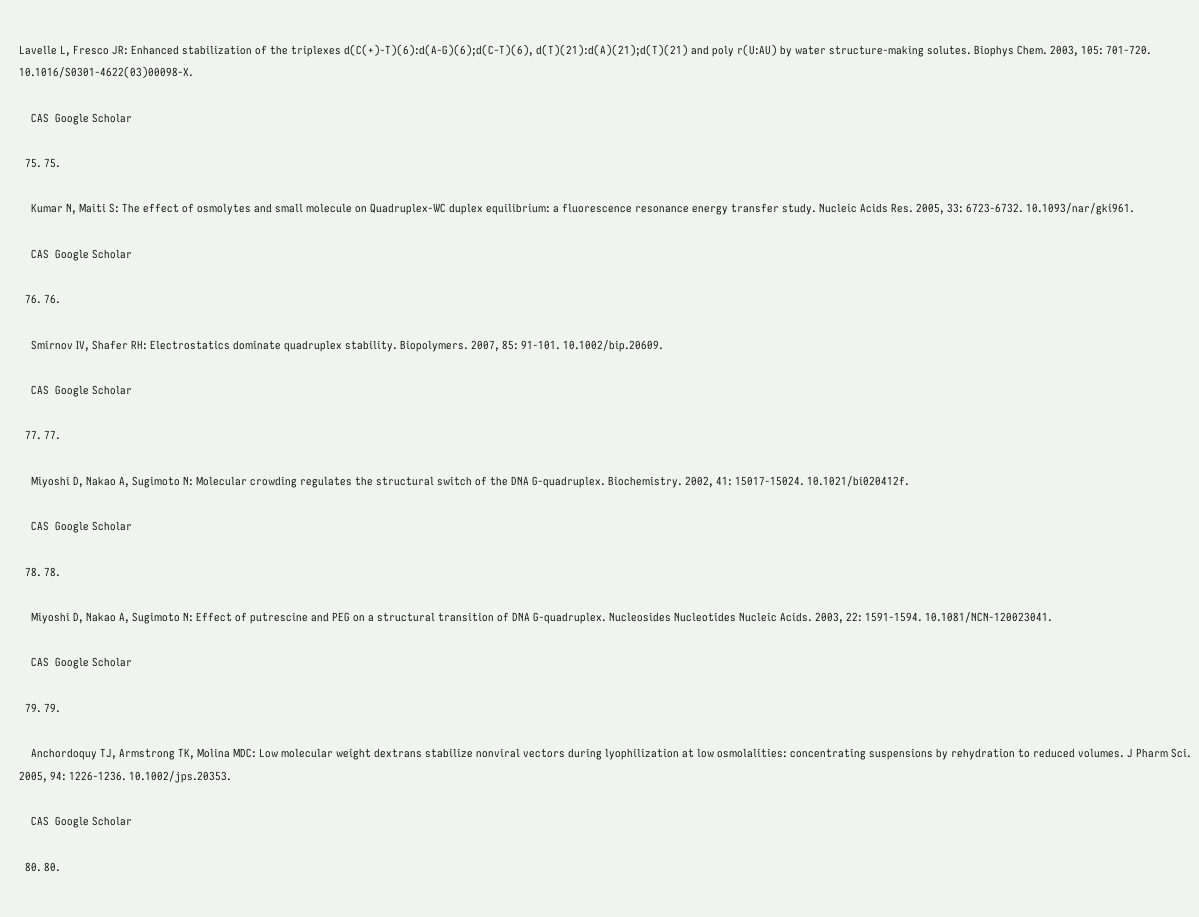Lavelle L, Fresco JR: Enhanced stabilization of the triplexes d(C(+)-T)(6):d(A-G)(6);d(C-T)(6), d(T)(21):d(A)(21);d(T)(21) and poly r(U:AU) by water structure-making solutes. Biophys Chem. 2003, 105: 701-720. 10.1016/S0301-4622(03)00098-X.

    CAS  Google Scholar

  75. 75.

    Kumar N, Maiti S: The effect of osmolytes and small molecule on Quadruplex-WC duplex equilibrium: a fluorescence resonance energy transfer study. Nucleic Acids Res. 2005, 33: 6723-6732. 10.1093/nar/gki961.

    CAS  Google Scholar

  76. 76.

    Smirnov IV, Shafer RH: Electrostatics dominate quadruplex stability. Biopolymers. 2007, 85: 91-101. 10.1002/bip.20609.

    CAS  Google Scholar

  77. 77.

    Miyoshi D, Nakao A, Sugimoto N: Molecular crowding regulates the structural switch of the DNA G-quadruplex. Biochemistry. 2002, 41: 15017-15024. 10.1021/bi020412f.

    CAS  Google Scholar

  78. 78.

    Miyoshi D, Nakao A, Sugimoto N: Effect of putrescine and PEG on a structural transition of DNA G-quadruplex. Nucleosides Nucleotides Nucleic Acids. 2003, 22: 1591-1594. 10.1081/NCN-120023041.

    CAS  Google Scholar

  79. 79.

    Anchordoquy TJ, Armstrong TK, Molina MDC: Low molecular weight dextrans stabilize nonviral vectors during lyophilization at low osmolalities: concentrating suspensions by rehydration to reduced volumes. J Pharm Sci. 2005, 94: 1226-1236. 10.1002/jps.20353.

    CAS  Google Scholar

  80. 80.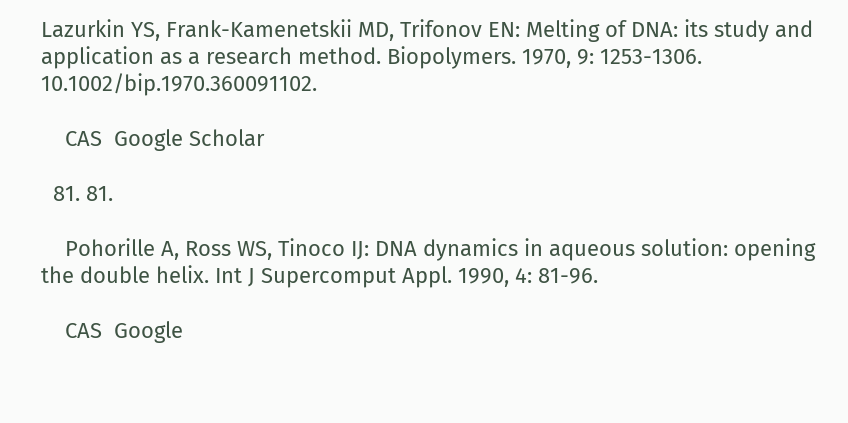Lazurkin YS, Frank-Kamenetskii MD, Trifonov EN: Melting of DNA: its study and application as a research method. Biopolymers. 1970, 9: 1253-1306. 10.1002/bip.1970.360091102.

    CAS  Google Scholar

  81. 81.

    Pohorille A, Ross WS, Tinoco IJ: DNA dynamics in aqueous solution: opening the double helix. Int J Supercomput Appl. 1990, 4: 81-96.

    CAS  Google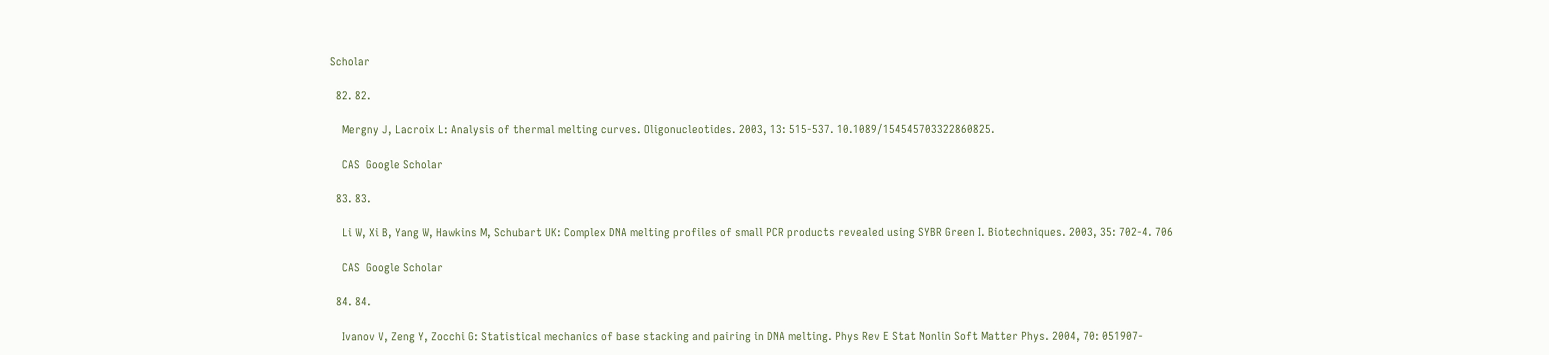Scholar

  82. 82.

    Mergny J, Lacroix L: Analysis of thermal melting curves. Oligonucleotides. 2003, 13: 515-537. 10.1089/154545703322860825.

    CAS  Google Scholar

  83. 83.

    Li W, Xi B, Yang W, Hawkins M, Schubart UK: Complex DNA melting profiles of small PCR products revealed using SYBR Green I. Biotechniques. 2003, 35: 702-4. 706

    CAS  Google Scholar

  84. 84.

    Ivanov V, Zeng Y, Zocchi G: Statistical mechanics of base stacking and pairing in DNA melting. Phys Rev E Stat Nonlin Soft Matter Phys. 2004, 70: 051907-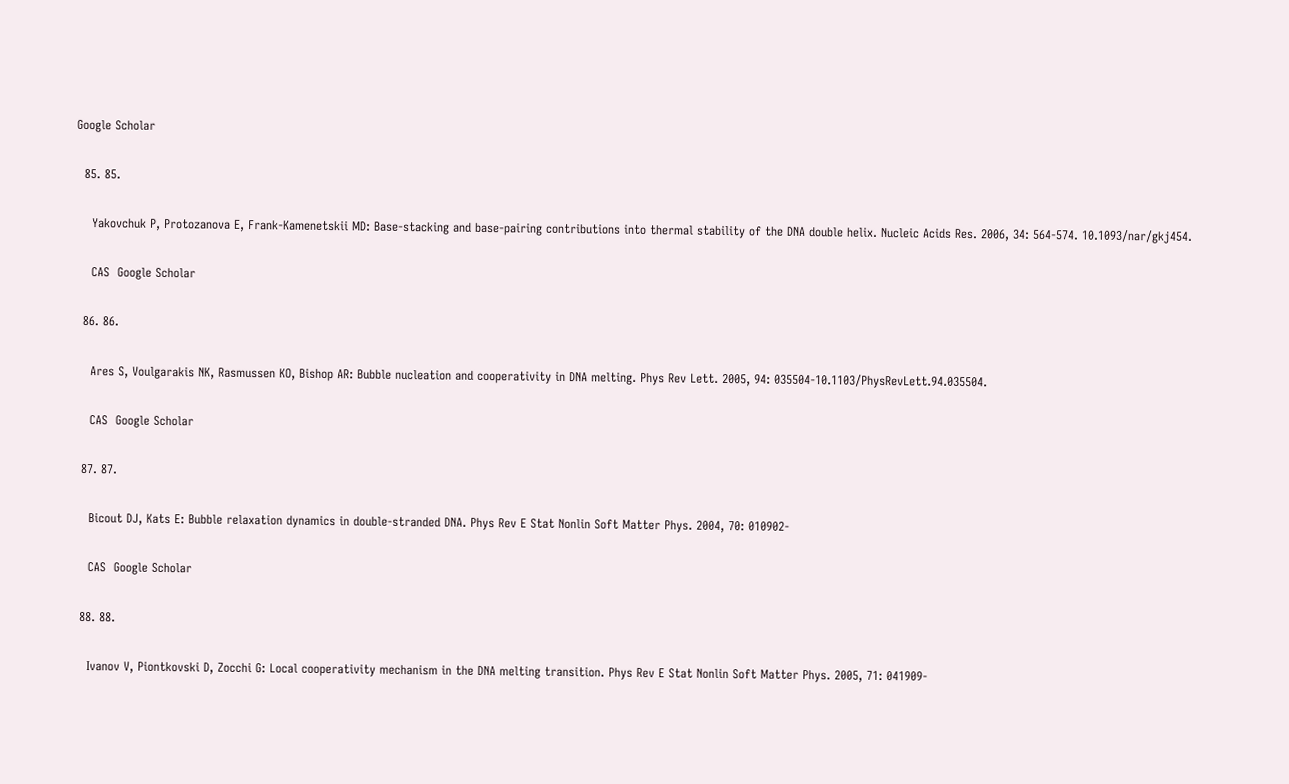Google Scholar

  85. 85.

    Yakovchuk P, Protozanova E, Frank-Kamenetskii MD: Base-stacking and base-pairing contributions into thermal stability of the DNA double helix. Nucleic Acids Res. 2006, 34: 564-574. 10.1093/nar/gkj454.

    CAS  Google Scholar

  86. 86.

    Ares S, Voulgarakis NK, Rasmussen KO, Bishop AR: Bubble nucleation and cooperativity in DNA melting. Phys Rev Lett. 2005, 94: 035504-10.1103/PhysRevLett.94.035504.

    CAS  Google Scholar

  87. 87.

    Bicout DJ, Kats E: Bubble relaxation dynamics in double-stranded DNA. Phys Rev E Stat Nonlin Soft Matter Phys. 2004, 70: 010902-

    CAS  Google Scholar

  88. 88.

    Ivanov V, Piontkovski D, Zocchi G: Local cooperativity mechanism in the DNA melting transition. Phys Rev E Stat Nonlin Soft Matter Phys. 2005, 71: 041909-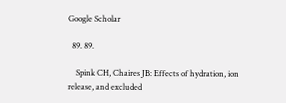Google Scholar

  89. 89.

    Spink CH, Chaires JB: Effects of hydration, ion release, and excluded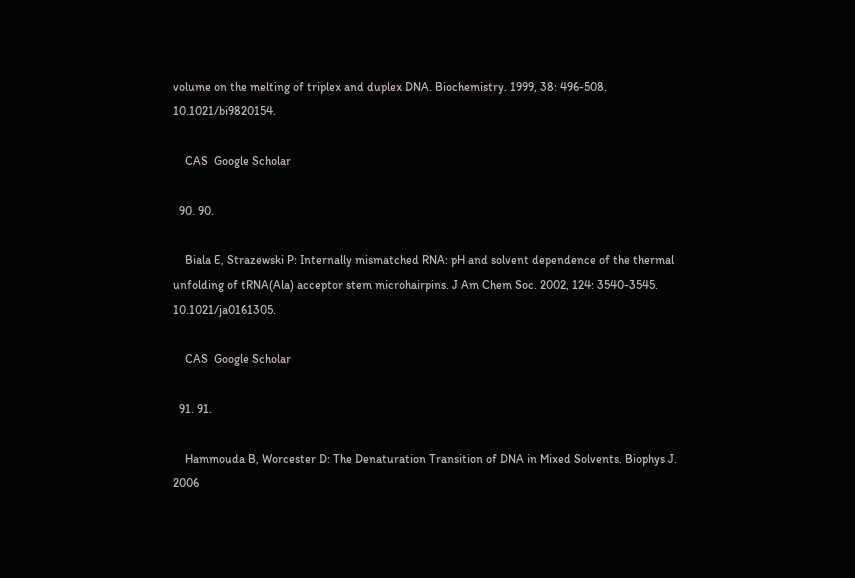volume on the melting of triplex and duplex DNA. Biochemistry. 1999, 38: 496-508. 10.1021/bi9820154.

    CAS  Google Scholar

  90. 90.

    Biala E, Strazewski P: Internally mismatched RNA: pH and solvent dependence of the thermal unfolding of tRNA(Ala) acceptor stem microhairpins. J Am Chem Soc. 2002, 124: 3540-3545. 10.1021/ja0161305.

    CAS  Google Scholar

  91. 91.

    Hammouda B, Worcester D: The Denaturation Transition of DNA in Mixed Solvents. Biophys J. 2006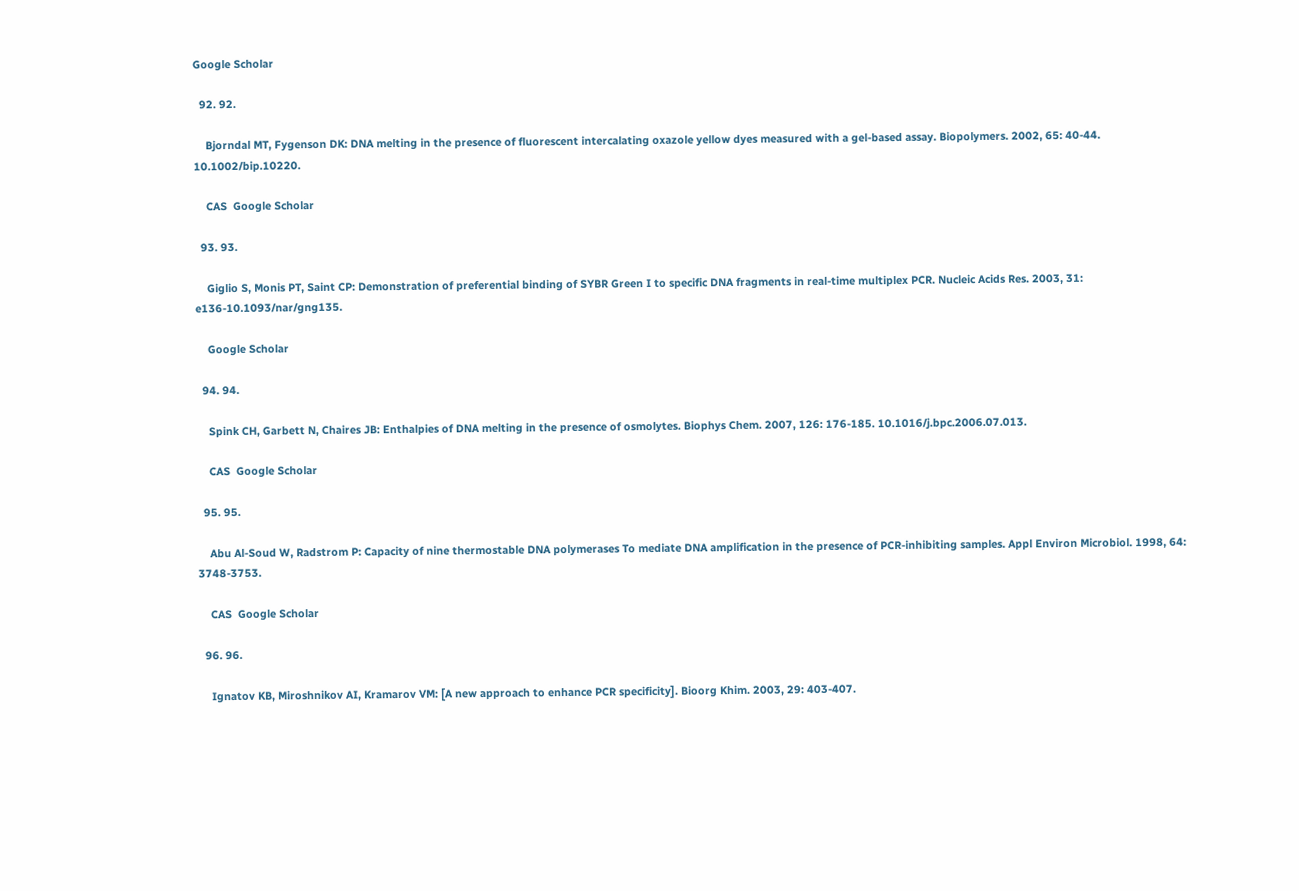Google Scholar

  92. 92.

    Bjorndal MT, Fygenson DK: DNA melting in the presence of fluorescent intercalating oxazole yellow dyes measured with a gel-based assay. Biopolymers. 2002, 65: 40-44. 10.1002/bip.10220.

    CAS  Google Scholar

  93. 93.

    Giglio S, Monis PT, Saint CP: Demonstration of preferential binding of SYBR Green I to specific DNA fragments in real-time multiplex PCR. Nucleic Acids Res. 2003, 31: e136-10.1093/nar/gng135.

    Google Scholar

  94. 94.

    Spink CH, Garbett N, Chaires JB: Enthalpies of DNA melting in the presence of osmolytes. Biophys Chem. 2007, 126: 176-185. 10.1016/j.bpc.2006.07.013.

    CAS  Google Scholar

  95. 95.

    Abu Al-Soud W, Radstrom P: Capacity of nine thermostable DNA polymerases To mediate DNA amplification in the presence of PCR-inhibiting samples. Appl Environ Microbiol. 1998, 64: 3748-3753.

    CAS  Google Scholar

  96. 96.

    Ignatov KB, Miroshnikov AI, Kramarov VM: [A new approach to enhance PCR specificity]. Bioorg Khim. 2003, 29: 403-407.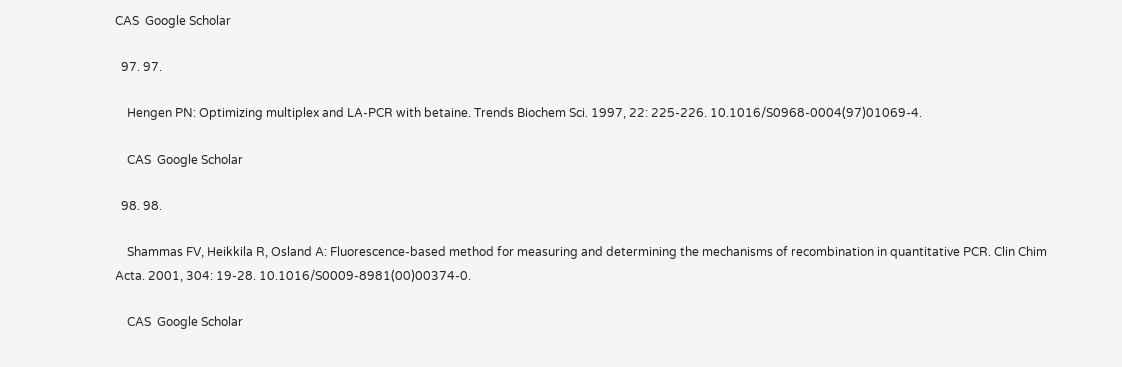CAS  Google Scholar

  97. 97.

    Hengen PN: Optimizing multiplex and LA-PCR with betaine. Trends Biochem Sci. 1997, 22: 225-226. 10.1016/S0968-0004(97)01069-4.

    CAS  Google Scholar

  98. 98.

    Shammas FV, Heikkila R, Osland A: Fluorescence-based method for measuring and determining the mechanisms of recombination in quantitative PCR. Clin Chim Acta. 2001, 304: 19-28. 10.1016/S0009-8981(00)00374-0.

    CAS  Google Scholar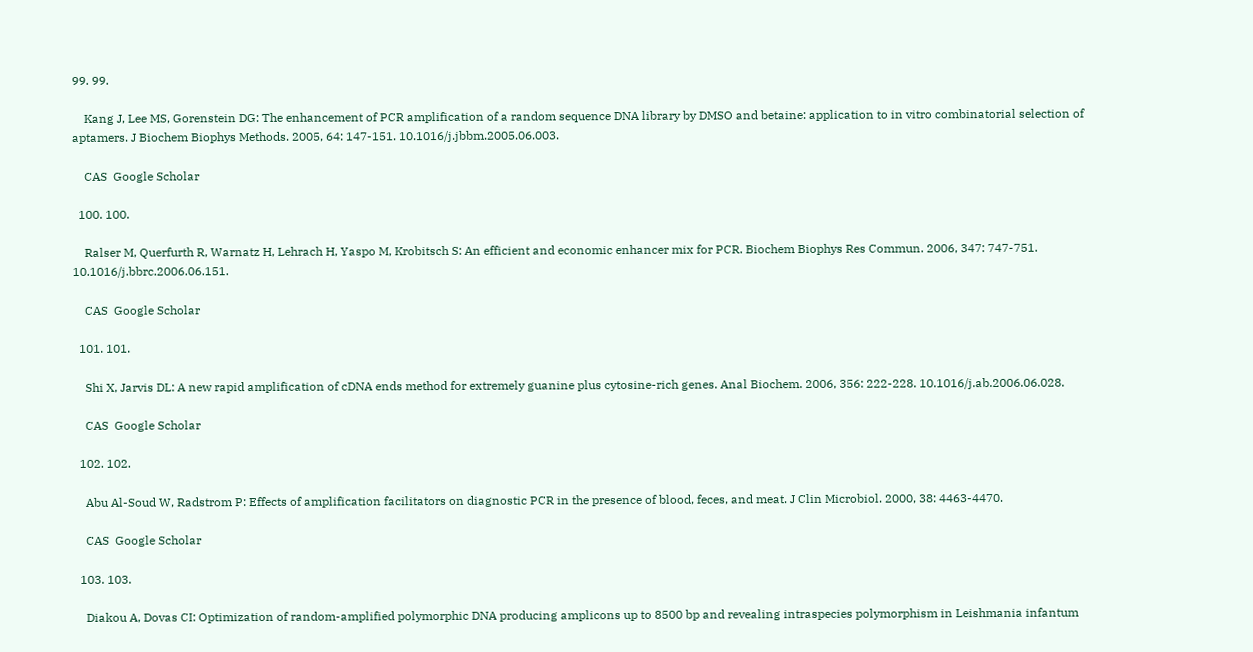99. 99.

    Kang J, Lee MS, Gorenstein DG: The enhancement of PCR amplification of a random sequence DNA library by DMSO and betaine: application to in vitro combinatorial selection of aptamers. J Biochem Biophys Methods. 2005, 64: 147-151. 10.1016/j.jbbm.2005.06.003.

    CAS  Google Scholar

  100. 100.

    Ralser M, Querfurth R, Warnatz H, Lehrach H, Yaspo M, Krobitsch S: An efficient and economic enhancer mix for PCR. Biochem Biophys Res Commun. 2006, 347: 747-751. 10.1016/j.bbrc.2006.06.151.

    CAS  Google Scholar

  101. 101.

    Shi X, Jarvis DL: A new rapid amplification of cDNA ends method for extremely guanine plus cytosine-rich genes. Anal Biochem. 2006, 356: 222-228. 10.1016/j.ab.2006.06.028.

    CAS  Google Scholar

  102. 102.

    Abu Al-Soud W, Radstrom P: Effects of amplification facilitators on diagnostic PCR in the presence of blood, feces, and meat. J Clin Microbiol. 2000, 38: 4463-4470.

    CAS  Google Scholar

  103. 103.

    Diakou A, Dovas CI: Optimization of random-amplified polymorphic DNA producing amplicons up to 8500 bp and revealing intraspecies polymorphism in Leishmania infantum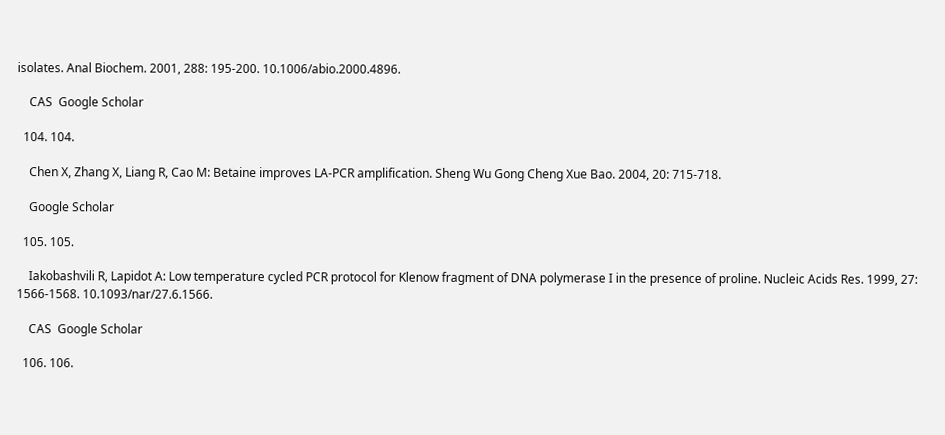isolates. Anal Biochem. 2001, 288: 195-200. 10.1006/abio.2000.4896.

    CAS  Google Scholar

  104. 104.

    Chen X, Zhang X, Liang R, Cao M: Betaine improves LA-PCR amplification. Sheng Wu Gong Cheng Xue Bao. 2004, 20: 715-718.

    Google Scholar

  105. 105.

    Iakobashvili R, Lapidot A: Low temperature cycled PCR protocol for Klenow fragment of DNA polymerase I in the presence of proline. Nucleic Acids Res. 1999, 27: 1566-1568. 10.1093/nar/27.6.1566.

    CAS  Google Scholar

  106. 106.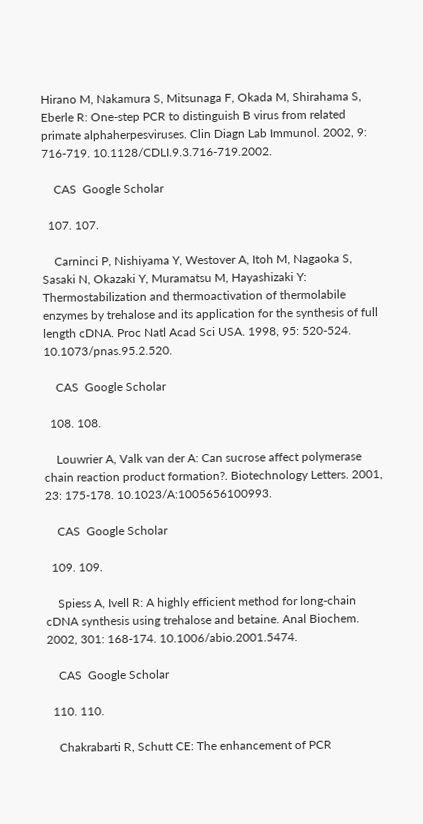Hirano M, Nakamura S, Mitsunaga F, Okada M, Shirahama S, Eberle R: One-step PCR to distinguish B virus from related primate alphaherpesviruses. Clin Diagn Lab Immunol. 2002, 9: 716-719. 10.1128/CDLI.9.3.716-719.2002.

    CAS  Google Scholar

  107. 107.

    Carninci P, Nishiyama Y, Westover A, Itoh M, Nagaoka S, Sasaki N, Okazaki Y, Muramatsu M, Hayashizaki Y: Thermostabilization and thermoactivation of thermolabile enzymes by trehalose and its application for the synthesis of full length cDNA. Proc Natl Acad Sci USA. 1998, 95: 520-524. 10.1073/pnas.95.2.520.

    CAS  Google Scholar

  108. 108.

    Louwrier A, Valk van der A: Can sucrose affect polymerase chain reaction product formation?. Biotechnology Letters. 2001, 23: 175-178. 10.1023/A:1005656100993.

    CAS  Google Scholar

  109. 109.

    Spiess A, Ivell R: A highly efficient method for long-chain cDNA synthesis using trehalose and betaine. Anal Biochem. 2002, 301: 168-174. 10.1006/abio.2001.5474.

    CAS  Google Scholar

  110. 110.

    Chakrabarti R, Schutt CE: The enhancement of PCR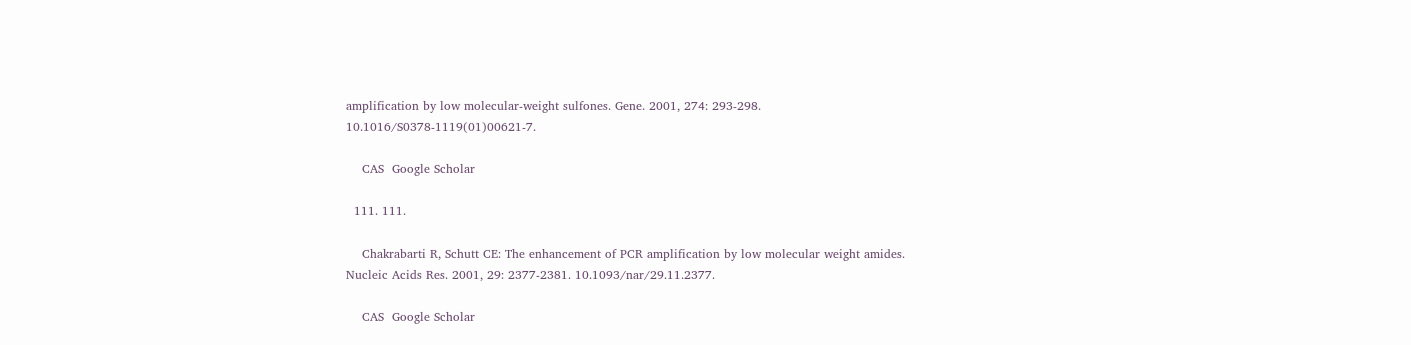amplification by low molecular-weight sulfones. Gene. 2001, 274: 293-298. 10.1016/S0378-1119(01)00621-7.

    CAS  Google Scholar

  111. 111.

    Chakrabarti R, Schutt CE: The enhancement of PCR amplification by low molecular weight amides. Nucleic Acids Res. 2001, 29: 2377-2381. 10.1093/nar/29.11.2377.

    CAS  Google Scholar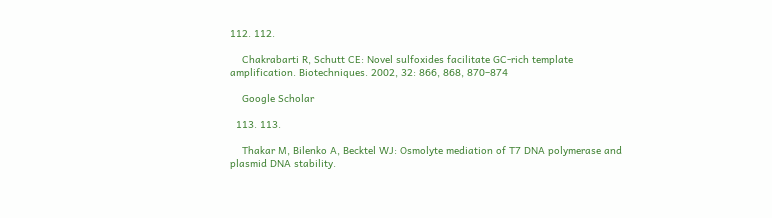112. 112.

    Chakrabarti R, Schutt CE: Novel sulfoxides facilitate GC-rich template amplification. Biotechniques. 2002, 32: 866, 868, 870–874

    Google Scholar

  113. 113.

    Thakar M, Bilenko A, Becktel WJ: Osmolyte mediation of T7 DNA polymerase and plasmid DNA stability.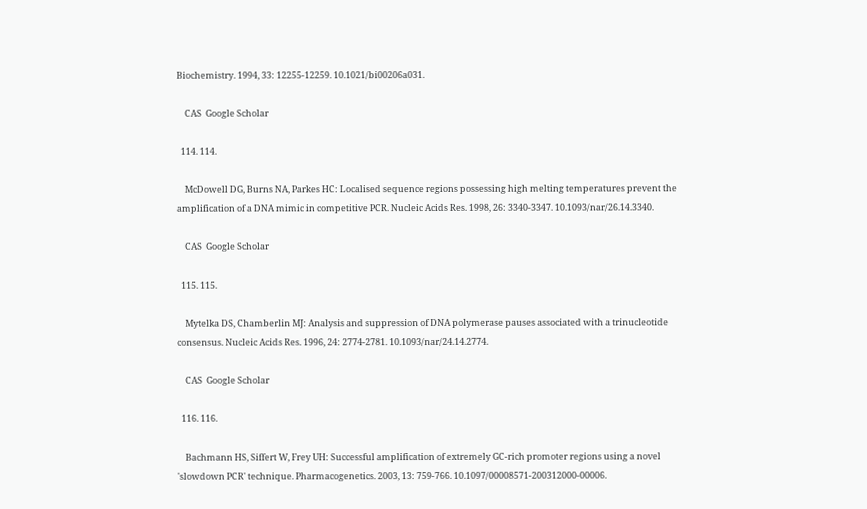Biochemistry. 1994, 33: 12255-12259. 10.1021/bi00206a031.

    CAS  Google Scholar

  114. 114.

    McDowell DG, Burns NA, Parkes HC: Localised sequence regions possessing high melting temperatures prevent the amplification of a DNA mimic in competitive PCR. Nucleic Acids Res. 1998, 26: 3340-3347. 10.1093/nar/26.14.3340.

    CAS  Google Scholar

  115. 115.

    Mytelka DS, Chamberlin MJ: Analysis and suppression of DNA polymerase pauses associated with a trinucleotide consensus. Nucleic Acids Res. 1996, 24: 2774-2781. 10.1093/nar/24.14.2774.

    CAS  Google Scholar

  116. 116.

    Bachmann HS, Siffert W, Frey UH: Successful amplification of extremely GC-rich promoter regions using a novel 'slowdown PCR' technique. Pharmacogenetics. 2003, 13: 759-766. 10.1097/00008571-200312000-00006.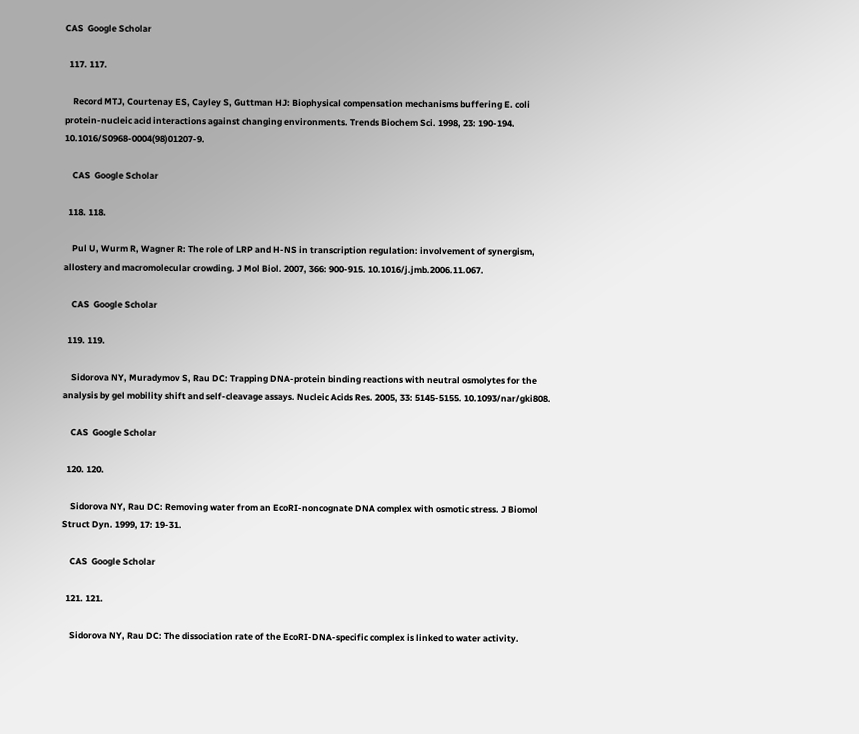CAS  Google Scholar

  117. 117.

    Record MTJ, Courtenay ES, Cayley S, Guttman HJ: Biophysical compensation mechanisms buffering E. coli protein-nucleic acid interactions against changing environments. Trends Biochem Sci. 1998, 23: 190-194. 10.1016/S0968-0004(98)01207-9.

    CAS  Google Scholar

  118. 118.

    Pul U, Wurm R, Wagner R: The role of LRP and H-NS in transcription regulation: involvement of synergism, allostery and macromolecular crowding. J Mol Biol. 2007, 366: 900-915. 10.1016/j.jmb.2006.11.067.

    CAS  Google Scholar

  119. 119.

    Sidorova NY, Muradymov S, Rau DC: Trapping DNA-protein binding reactions with neutral osmolytes for the analysis by gel mobility shift and self-cleavage assays. Nucleic Acids Res. 2005, 33: 5145-5155. 10.1093/nar/gki808.

    CAS  Google Scholar

  120. 120.

    Sidorova NY, Rau DC: Removing water from an EcoRI-noncognate DNA complex with osmotic stress. J Biomol Struct Dyn. 1999, 17: 19-31.

    CAS  Google Scholar

  121. 121.

    Sidorova NY, Rau DC: The dissociation rate of the EcoRI-DNA-specific complex is linked to water activity.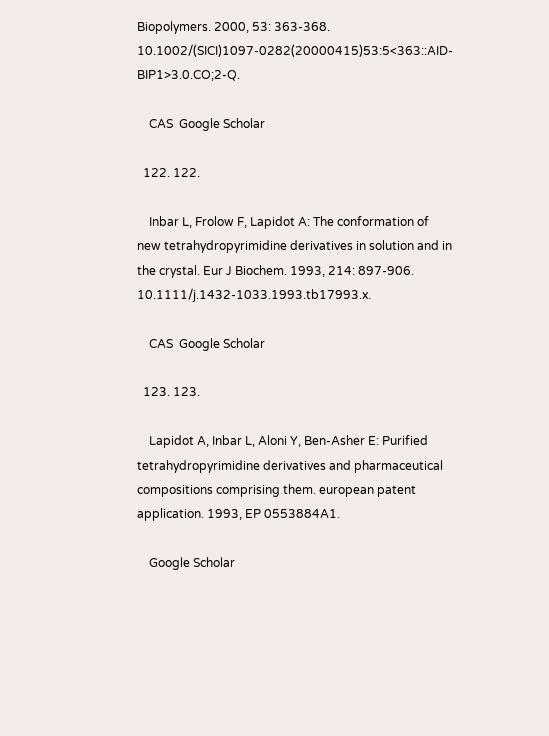Biopolymers. 2000, 53: 363-368. 10.1002/(SICI)1097-0282(20000415)53:5<363::AID-BIP1>3.0.CO;2-Q.

    CAS  Google Scholar

  122. 122.

    Inbar L, Frolow F, Lapidot A: The conformation of new tetrahydropyrimidine derivatives in solution and in the crystal. Eur J Biochem. 1993, 214: 897-906. 10.1111/j.1432-1033.1993.tb17993.x.

    CAS  Google Scholar

  123. 123.

    Lapidot A, Inbar L, Aloni Y, Ben-Asher E: Purified tetrahydropyrimidine derivatives and pharmaceutical compositions comprising them. european patent application. 1993, EP 0553884A1.

    Google Scholar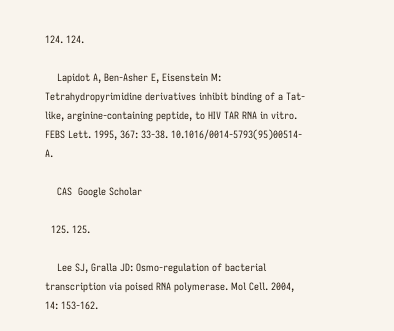124. 124.

    Lapidot A, Ben-Asher E, Eisenstein M: Tetrahydropyrimidine derivatives inhibit binding of a Tat-like, arginine-containing peptide, to HIV TAR RNA in vitro. FEBS Lett. 1995, 367: 33-38. 10.1016/0014-5793(95)00514-A.

    CAS  Google Scholar

  125. 125.

    Lee SJ, Gralla JD: Osmo-regulation of bacterial transcription via poised RNA polymerase. Mol Cell. 2004, 14: 153-162.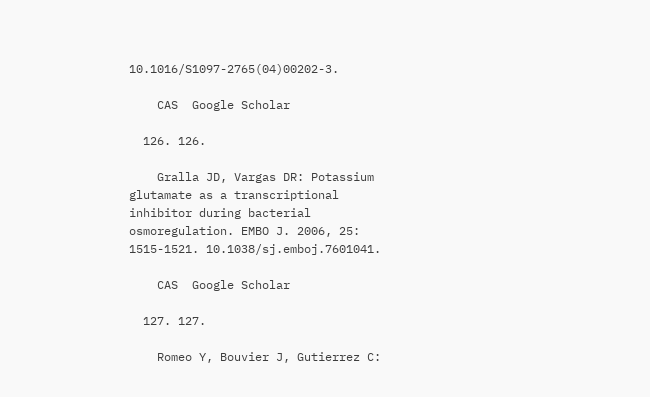10.1016/S1097-2765(04)00202-3.

    CAS  Google Scholar

  126. 126.

    Gralla JD, Vargas DR: Potassium glutamate as a transcriptional inhibitor during bacterial osmoregulation. EMBO J. 2006, 25: 1515-1521. 10.1038/sj.emboj.7601041.

    CAS  Google Scholar

  127. 127.

    Romeo Y, Bouvier J, Gutierrez C: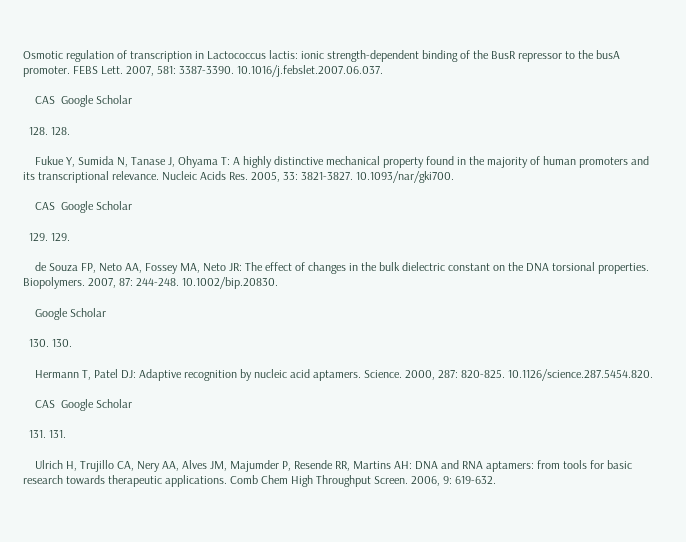Osmotic regulation of transcription in Lactococcus lactis: ionic strength-dependent binding of the BusR repressor to the busA promoter. FEBS Lett. 2007, 581: 3387-3390. 10.1016/j.febslet.2007.06.037.

    CAS  Google Scholar

  128. 128.

    Fukue Y, Sumida N, Tanase J, Ohyama T: A highly distinctive mechanical property found in the majority of human promoters and its transcriptional relevance. Nucleic Acids Res. 2005, 33: 3821-3827. 10.1093/nar/gki700.

    CAS  Google Scholar

  129. 129.

    de Souza FP, Neto AA, Fossey MA, Neto JR: The effect of changes in the bulk dielectric constant on the DNA torsional properties. Biopolymers. 2007, 87: 244-248. 10.1002/bip.20830.

    Google Scholar

  130. 130.

    Hermann T, Patel DJ: Adaptive recognition by nucleic acid aptamers. Science. 2000, 287: 820-825. 10.1126/science.287.5454.820.

    CAS  Google Scholar

  131. 131.

    Ulrich H, Trujillo CA, Nery AA, Alves JM, Majumder P, Resende RR, Martins AH: DNA and RNA aptamers: from tools for basic research towards therapeutic applications. Comb Chem High Throughput Screen. 2006, 9: 619-632.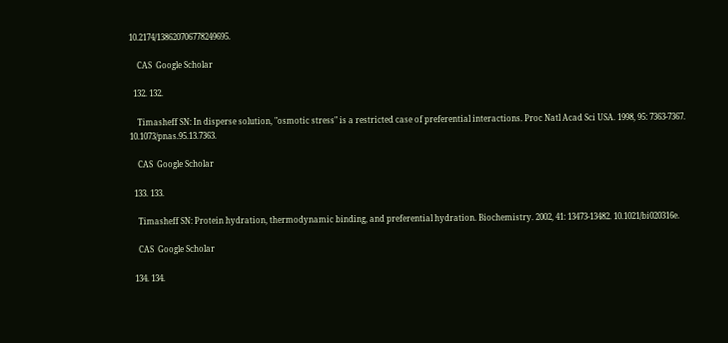10.2174/138620706778249695.

    CAS  Google Scholar

  132. 132.

    Timasheff SN: In disperse solution, "osmotic stress" is a restricted case of preferential interactions. Proc Natl Acad Sci USA. 1998, 95: 7363-7367. 10.1073/pnas.95.13.7363.

    CAS  Google Scholar

  133. 133.

    Timasheff SN: Protein hydration, thermodynamic binding, and preferential hydration. Biochemistry. 2002, 41: 13473-13482. 10.1021/bi020316e.

    CAS  Google Scholar

  134. 134.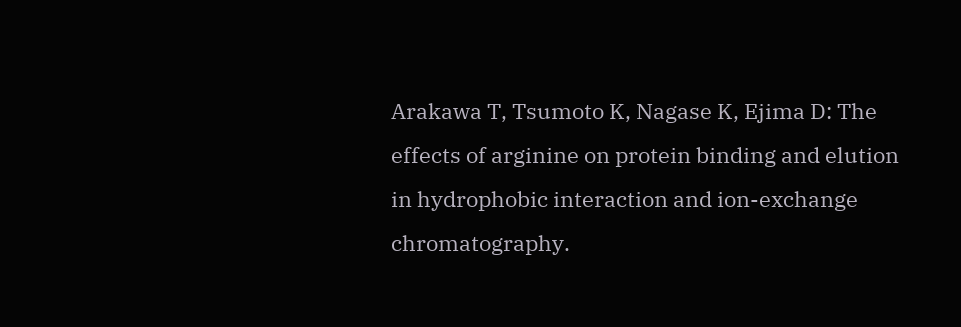Arakawa T, Tsumoto K, Nagase K, Ejima D: The effects of arginine on protein binding and elution in hydrophobic interaction and ion-exchange chromatography.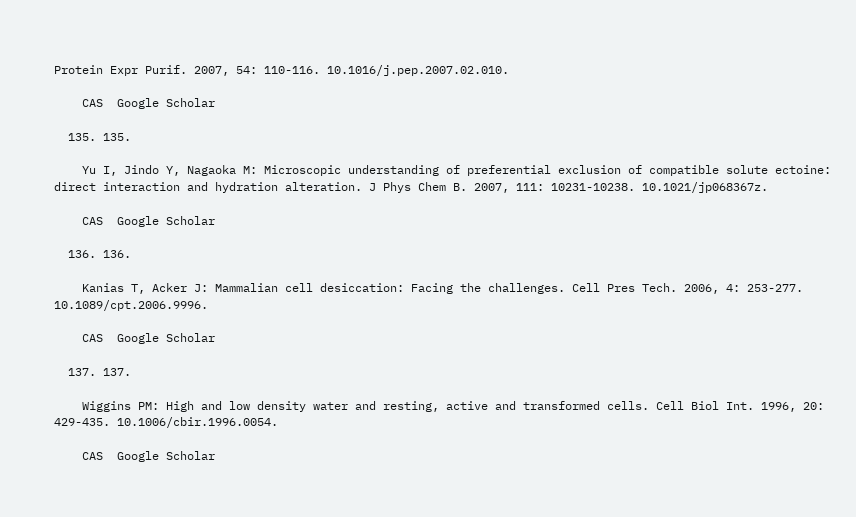Protein Expr Purif. 2007, 54: 110-116. 10.1016/j.pep.2007.02.010.

    CAS  Google Scholar

  135. 135.

    Yu I, Jindo Y, Nagaoka M: Microscopic understanding of preferential exclusion of compatible solute ectoine: direct interaction and hydration alteration. J Phys Chem B. 2007, 111: 10231-10238. 10.1021/jp068367z.

    CAS  Google Scholar

  136. 136.

    Kanias T, Acker J: Mammalian cell desiccation: Facing the challenges. Cell Pres Tech. 2006, 4: 253-277. 10.1089/cpt.2006.9996.

    CAS  Google Scholar

  137. 137.

    Wiggins PM: High and low density water and resting, active and transformed cells. Cell Biol Int. 1996, 20: 429-435. 10.1006/cbir.1996.0054.

    CAS  Google Scholar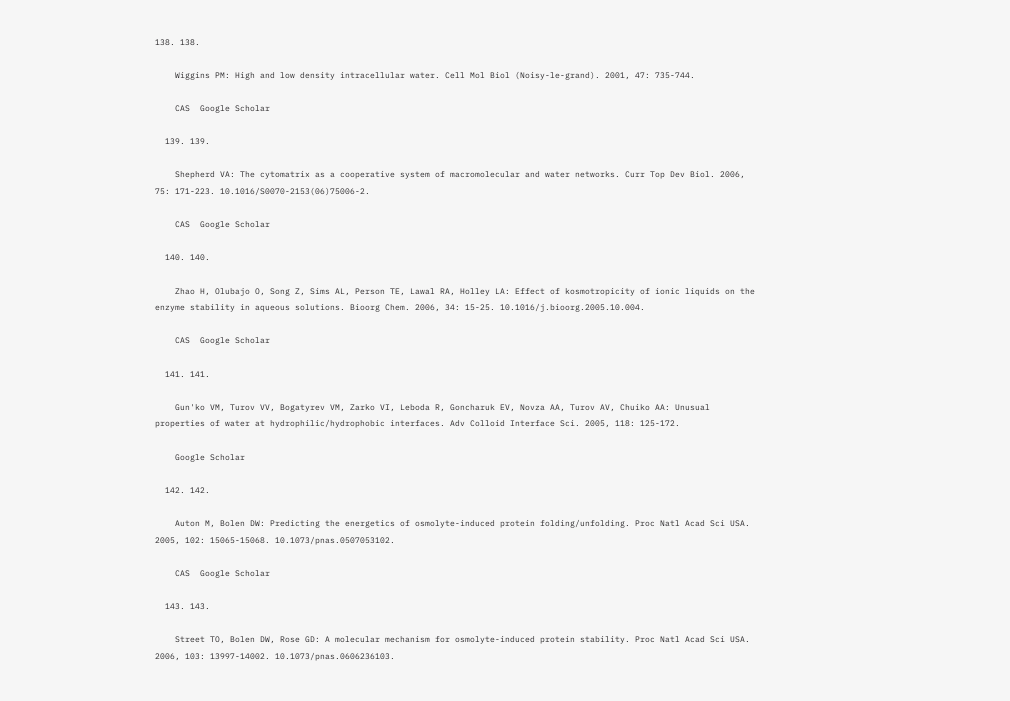138. 138.

    Wiggins PM: High and low density intracellular water. Cell Mol Biol (Noisy-le-grand). 2001, 47: 735-744.

    CAS  Google Scholar

  139. 139.

    Shepherd VA: The cytomatrix as a cooperative system of macromolecular and water networks. Curr Top Dev Biol. 2006, 75: 171-223. 10.1016/S0070-2153(06)75006-2.

    CAS  Google Scholar

  140. 140.

    Zhao H, Olubajo O, Song Z, Sims AL, Person TE, Lawal RA, Holley LA: Effect of kosmotropicity of ionic liquids on the enzyme stability in aqueous solutions. Bioorg Chem. 2006, 34: 15-25. 10.1016/j.bioorg.2005.10.004.

    CAS  Google Scholar

  141. 141.

    Gun'ko VM, Turov VV, Bogatyrev VM, Zarko VI, Leboda R, Goncharuk EV, Novza AA, Turov AV, Chuiko AA: Unusual properties of water at hydrophilic/hydrophobic interfaces. Adv Colloid Interface Sci. 2005, 118: 125-172.

    Google Scholar

  142. 142.

    Auton M, Bolen DW: Predicting the energetics of osmolyte-induced protein folding/unfolding. Proc Natl Acad Sci USA. 2005, 102: 15065-15068. 10.1073/pnas.0507053102.

    CAS  Google Scholar

  143. 143.

    Street TO, Bolen DW, Rose GD: A molecular mechanism for osmolyte-induced protein stability. Proc Natl Acad Sci USA. 2006, 103: 13997-14002. 10.1073/pnas.0606236103.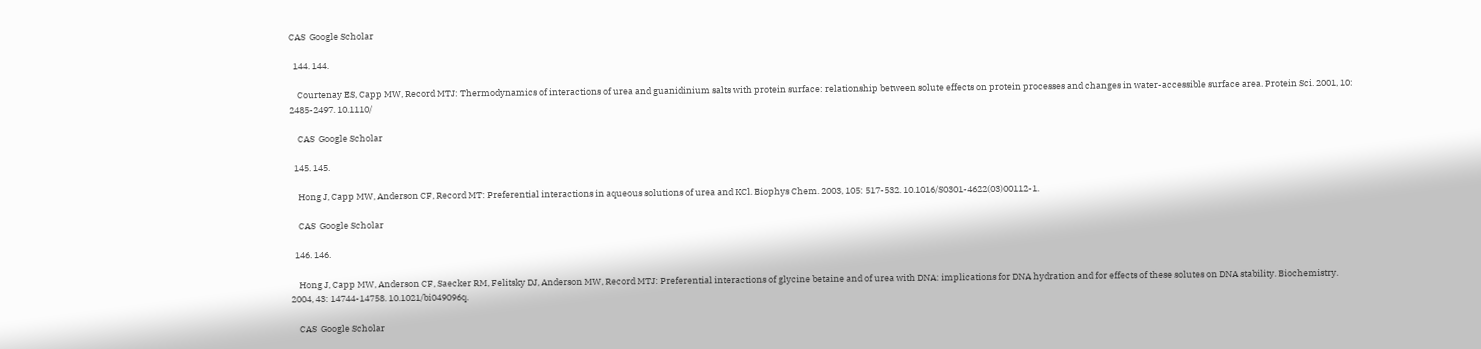CAS  Google Scholar

  144. 144.

    Courtenay ES, Capp MW, Record MTJ: Thermodynamics of interactions of urea and guanidinium salts with protein surface: relationship between solute effects on protein processes and changes in water-accessible surface area. Protein Sci. 2001, 10: 2485-2497. 10.1110/

    CAS  Google Scholar

  145. 145.

    Hong J, Capp MW, Anderson CF, Record MT: Preferential interactions in aqueous solutions of urea and KCl. Biophys Chem. 2003, 105: 517-532. 10.1016/S0301-4622(03)00112-1.

    CAS  Google Scholar

  146. 146.

    Hong J, Capp MW, Anderson CF, Saecker RM, Felitsky DJ, Anderson MW, Record MTJ: Preferential interactions of glycine betaine and of urea with DNA: implications for DNA hydration and for effects of these solutes on DNA stability. Biochemistry. 2004, 43: 14744-14758. 10.1021/bi049096q.

    CAS  Google Scholar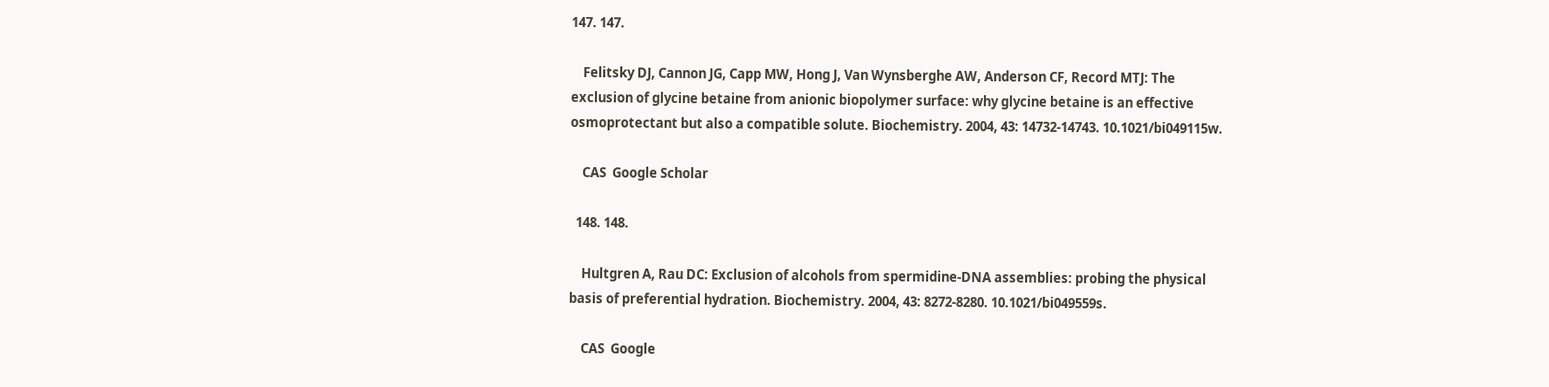147. 147.

    Felitsky DJ, Cannon JG, Capp MW, Hong J, Van Wynsberghe AW, Anderson CF, Record MTJ: The exclusion of glycine betaine from anionic biopolymer surface: why glycine betaine is an effective osmoprotectant but also a compatible solute. Biochemistry. 2004, 43: 14732-14743. 10.1021/bi049115w.

    CAS  Google Scholar

  148. 148.

    Hultgren A, Rau DC: Exclusion of alcohols from spermidine-DNA assemblies: probing the physical basis of preferential hydration. Biochemistry. 2004, 43: 8272-8280. 10.1021/bi049559s.

    CAS  Google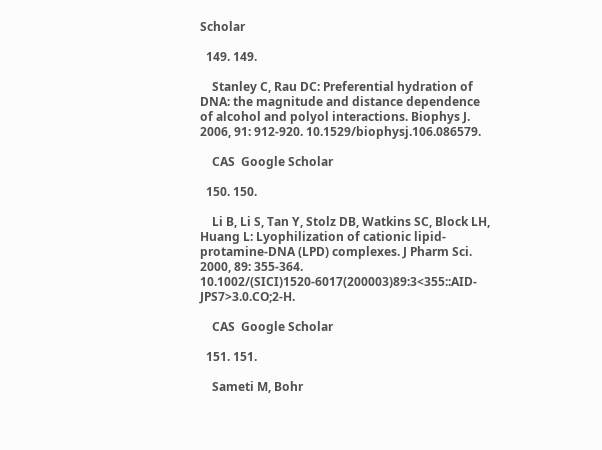Scholar

  149. 149.

    Stanley C, Rau DC: Preferential hydration of DNA: the magnitude and distance dependence of alcohol and polyol interactions. Biophys J. 2006, 91: 912-920. 10.1529/biophysj.106.086579.

    CAS  Google Scholar

  150. 150.

    Li B, Li S, Tan Y, Stolz DB, Watkins SC, Block LH, Huang L: Lyophilization of cationic lipid-protamine-DNA (LPD) complexes. J Pharm Sci. 2000, 89: 355-364. 10.1002/(SICI)1520-6017(200003)89:3<355::AID-JPS7>3.0.CO;2-H.

    CAS  Google Scholar

  151. 151.

    Sameti M, Bohr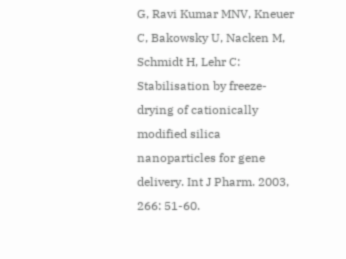G, Ravi Kumar MNV, Kneuer C, Bakowsky U, Nacken M, Schmidt H, Lehr C: Stabilisation by freeze-drying of cationically modified silica nanoparticles for gene delivery. Int J Pharm. 2003, 266: 51-60.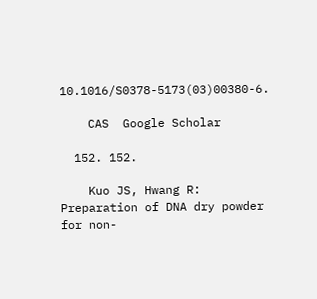10.1016/S0378-5173(03)00380-6.

    CAS  Google Scholar

  152. 152.

    Kuo JS, Hwang R: Preparation of DNA dry powder for non-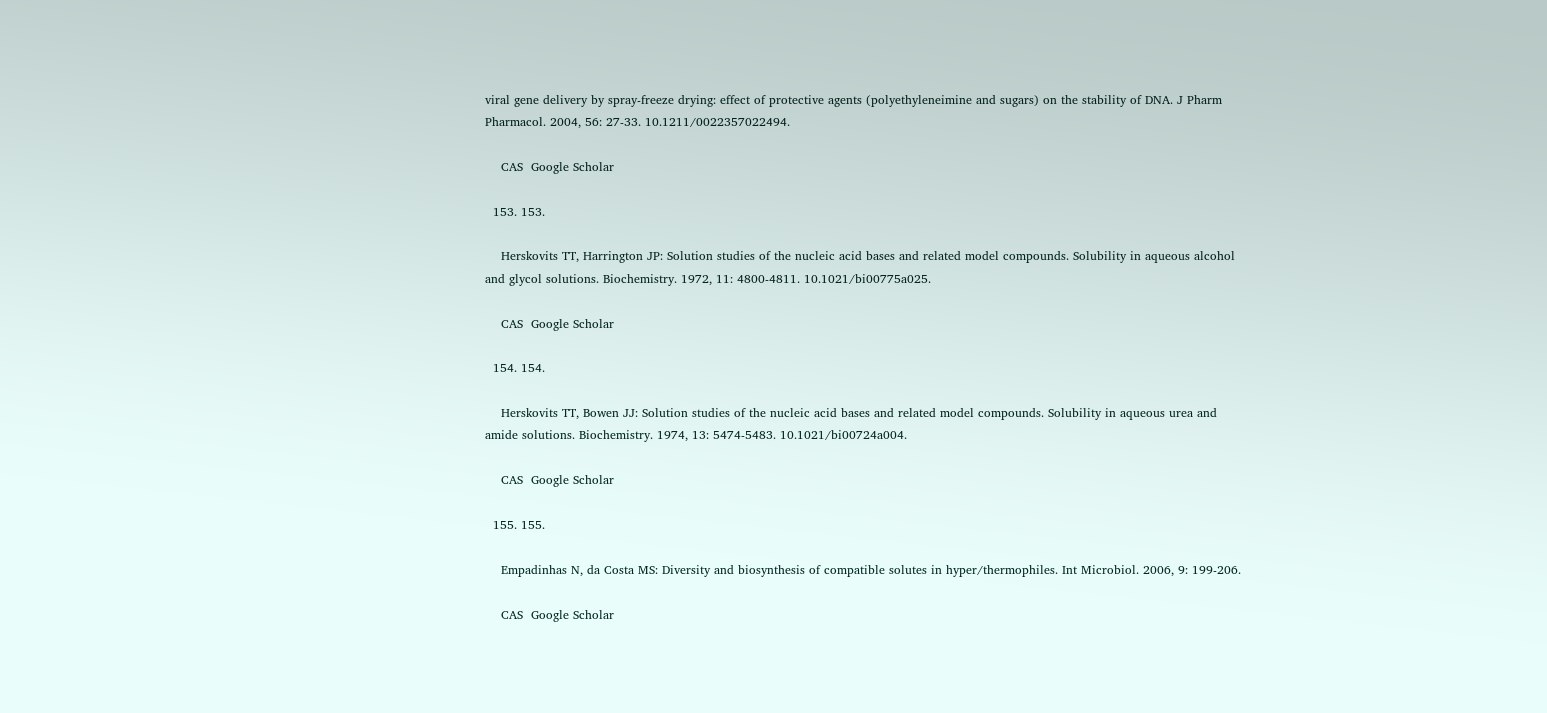viral gene delivery by spray-freeze drying: effect of protective agents (polyethyleneimine and sugars) on the stability of DNA. J Pharm Pharmacol. 2004, 56: 27-33. 10.1211/0022357022494.

    CAS  Google Scholar

  153. 153.

    Herskovits TT, Harrington JP: Solution studies of the nucleic acid bases and related model compounds. Solubility in aqueous alcohol and glycol solutions. Biochemistry. 1972, 11: 4800-4811. 10.1021/bi00775a025.

    CAS  Google Scholar

  154. 154.

    Herskovits TT, Bowen JJ: Solution studies of the nucleic acid bases and related model compounds. Solubility in aqueous urea and amide solutions. Biochemistry. 1974, 13: 5474-5483. 10.1021/bi00724a004.

    CAS  Google Scholar

  155. 155.

    Empadinhas N, da Costa MS: Diversity and biosynthesis of compatible solutes in hyper/thermophiles. Int Microbiol. 2006, 9: 199-206.

    CAS  Google Scholar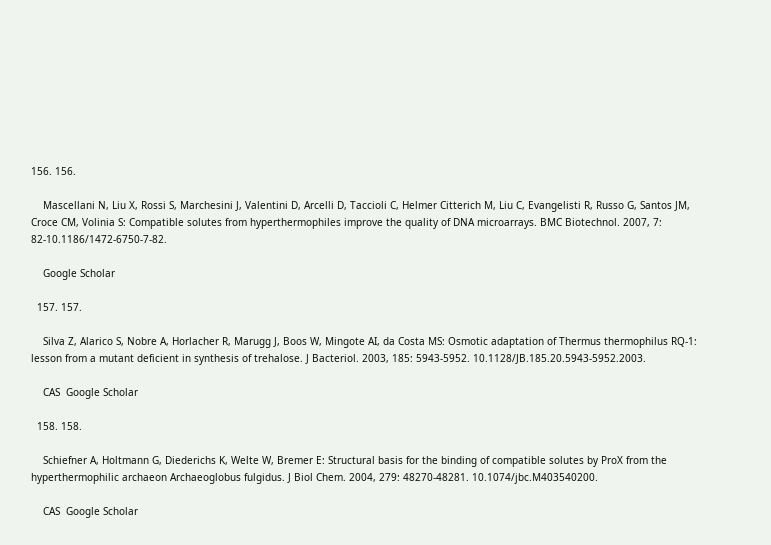156. 156.

    Mascellani N, Liu X, Rossi S, Marchesini J, Valentini D, Arcelli D, Taccioli C, Helmer Citterich M, Liu C, Evangelisti R, Russo G, Santos JM, Croce CM, Volinia S: Compatible solutes from hyperthermophiles improve the quality of DNA microarrays. BMC Biotechnol. 2007, 7: 82-10.1186/1472-6750-7-82.

    Google Scholar

  157. 157.

    Silva Z, Alarico S, Nobre A, Horlacher R, Marugg J, Boos W, Mingote AI, da Costa MS: Osmotic adaptation of Thermus thermophilus RQ-1: lesson from a mutant deficient in synthesis of trehalose. J Bacteriol. 2003, 185: 5943-5952. 10.1128/JB.185.20.5943-5952.2003.

    CAS  Google Scholar

  158. 158.

    Schiefner A, Holtmann G, Diederichs K, Welte W, Bremer E: Structural basis for the binding of compatible solutes by ProX from the hyperthermophilic archaeon Archaeoglobus fulgidus. J Biol Chem. 2004, 279: 48270-48281. 10.1074/jbc.M403540200.

    CAS  Google Scholar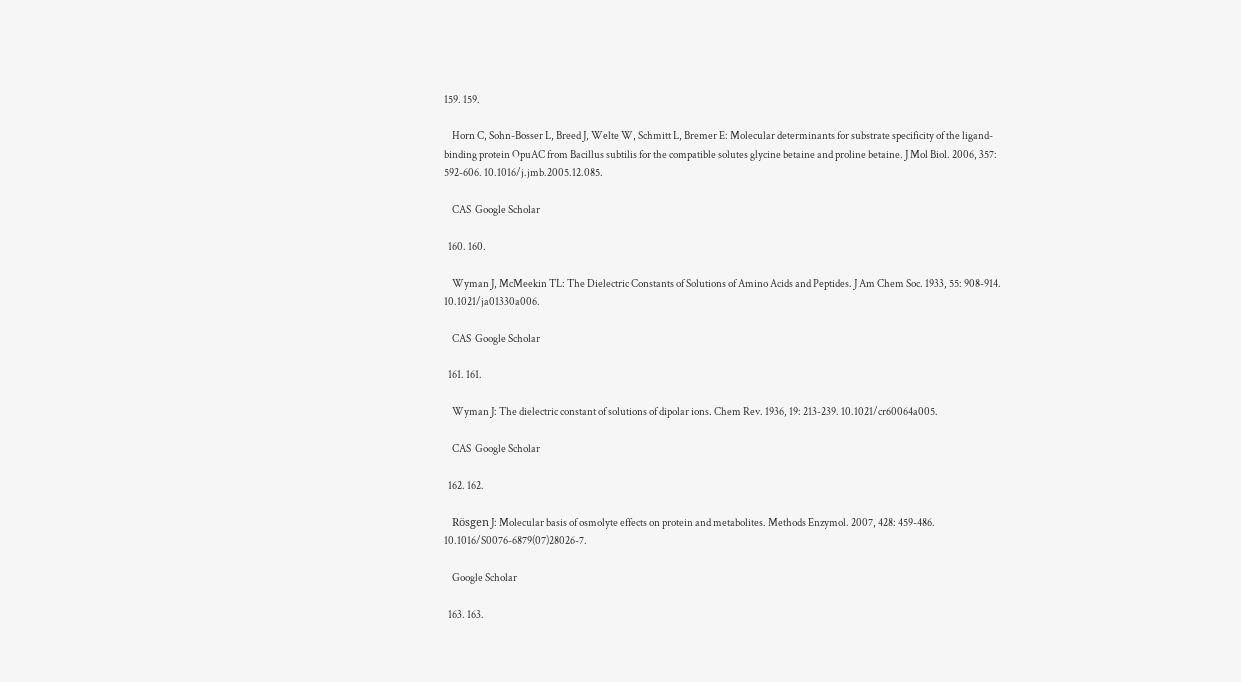159. 159.

    Horn C, Sohn-Bosser L, Breed J, Welte W, Schmitt L, Bremer E: Molecular determinants for substrate specificity of the ligand-binding protein OpuAC from Bacillus subtilis for the compatible solutes glycine betaine and proline betaine. J Mol Biol. 2006, 357: 592-606. 10.1016/j.jmb.2005.12.085.

    CAS  Google Scholar

  160. 160.

    Wyman J, McMeekin TL: The Dielectric Constants of Solutions of Amino Acids and Peptides. J Am Chem Soc. 1933, 55: 908-914. 10.1021/ja01330a006.

    CAS  Google Scholar

  161. 161.

    Wyman J: The dielectric constant of solutions of dipolar ions. Chem Rev. 1936, 19: 213-239. 10.1021/cr60064a005.

    CAS  Google Scholar

  162. 162.

    Rösgen J: Molecular basis of osmolyte effects on protein and metabolites. Methods Enzymol. 2007, 428: 459-486. 10.1016/S0076-6879(07)28026-7.

    Google Scholar

  163. 163.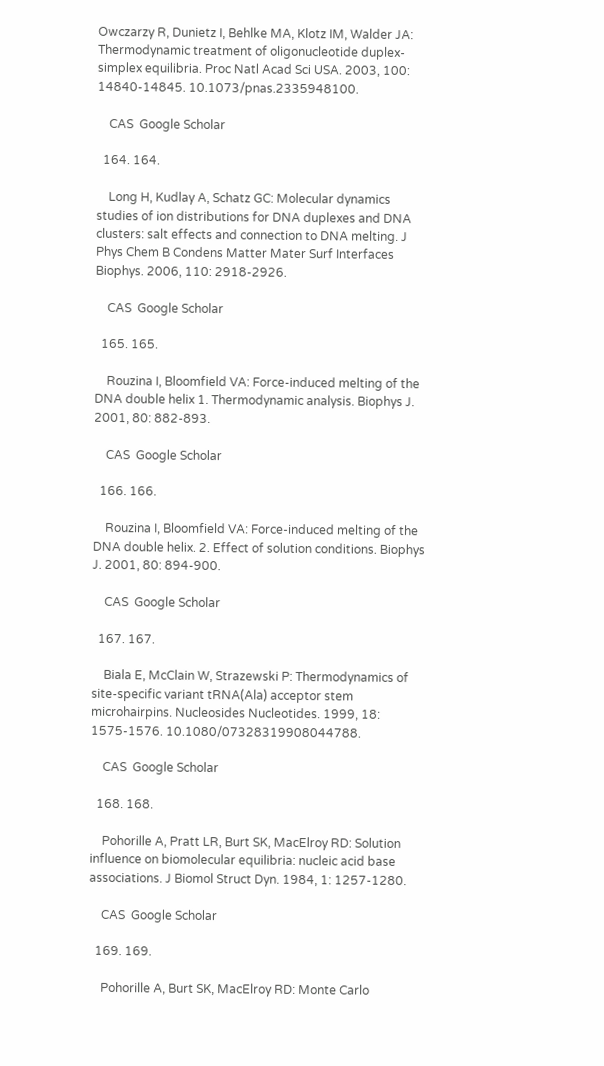Owczarzy R, Dunietz I, Behlke MA, Klotz IM, Walder JA: Thermodynamic treatment of oligonucleotide duplex-simplex equilibria. Proc Natl Acad Sci USA. 2003, 100: 14840-14845. 10.1073/pnas.2335948100.

    CAS  Google Scholar

  164. 164.

    Long H, Kudlay A, Schatz GC: Molecular dynamics studies of ion distributions for DNA duplexes and DNA clusters: salt effects and connection to DNA melting. J Phys Chem B Condens Matter Mater Surf Interfaces Biophys. 2006, 110: 2918-2926.

    CAS  Google Scholar

  165. 165.

    Rouzina I, Bloomfield VA: Force-induced melting of the DNA double helix 1. Thermodynamic analysis. Biophys J. 2001, 80: 882-893.

    CAS  Google Scholar

  166. 166.

    Rouzina I, Bloomfield VA: Force-induced melting of the DNA double helix. 2. Effect of solution conditions. Biophys J. 2001, 80: 894-900.

    CAS  Google Scholar

  167. 167.

    Biala E, McClain W, Strazewski P: Thermodynamics of site-specific variant tRNA(Ala) acceptor stem microhairpins. Nucleosides Nucleotides. 1999, 18: 1575-1576. 10.1080/07328319908044788.

    CAS  Google Scholar

  168. 168.

    Pohorille A, Pratt LR, Burt SK, MacElroy RD: Solution influence on biomolecular equilibria: nucleic acid base associations. J Biomol Struct Dyn. 1984, 1: 1257-1280.

    CAS  Google Scholar

  169. 169.

    Pohorille A, Burt SK, MacElroy RD: Monte Carlo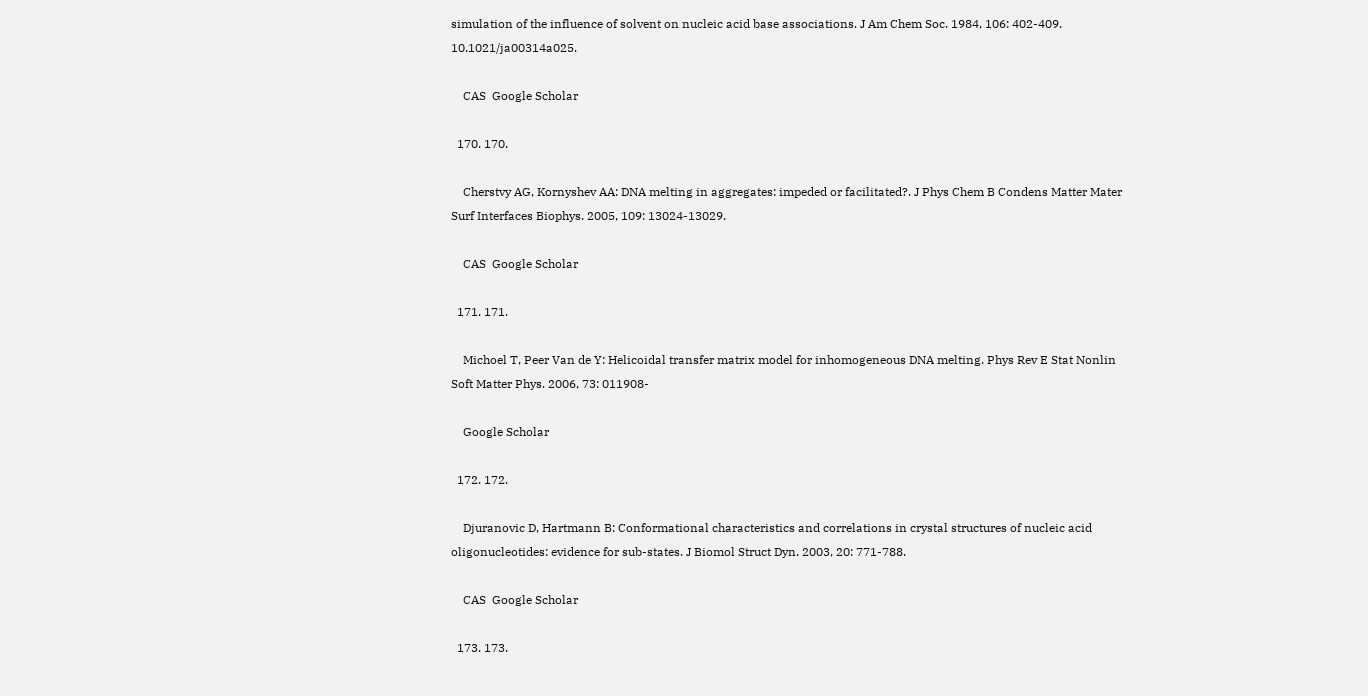simulation of the influence of solvent on nucleic acid base associations. J Am Chem Soc. 1984, 106: 402-409. 10.1021/ja00314a025.

    CAS  Google Scholar

  170. 170.

    Cherstvy AG, Kornyshev AA: DNA melting in aggregates: impeded or facilitated?. J Phys Chem B Condens Matter Mater Surf Interfaces Biophys. 2005, 109: 13024-13029.

    CAS  Google Scholar

  171. 171.

    Michoel T, Peer Van de Y: Helicoidal transfer matrix model for inhomogeneous DNA melting. Phys Rev E Stat Nonlin Soft Matter Phys. 2006, 73: 011908-

    Google Scholar

  172. 172.

    Djuranovic D, Hartmann B: Conformational characteristics and correlations in crystal structures of nucleic acid oligonucleotides: evidence for sub-states. J Biomol Struct Dyn. 2003, 20: 771-788.

    CAS  Google Scholar

  173. 173.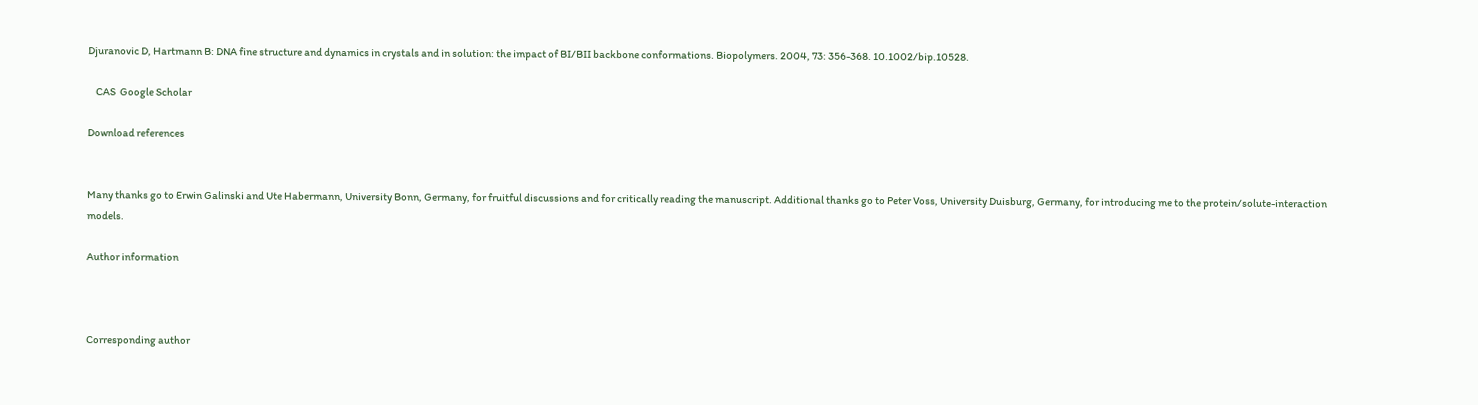Djuranovic D, Hartmann B: DNA fine structure and dynamics in crystals and in solution: the impact of BI/BII backbone conformations. Biopolymers. 2004, 73: 356-368. 10.1002/bip.10528.

    CAS  Google Scholar

Download references


Many thanks go to Erwin Galinski and Ute Habermann, University Bonn, Germany, for fruitful discussions and for critically reading the manuscript. Additional thanks go to Peter Voss, University Duisburg, Germany, for introducing me to the protein/solute-interaction models.

Author information



Corresponding author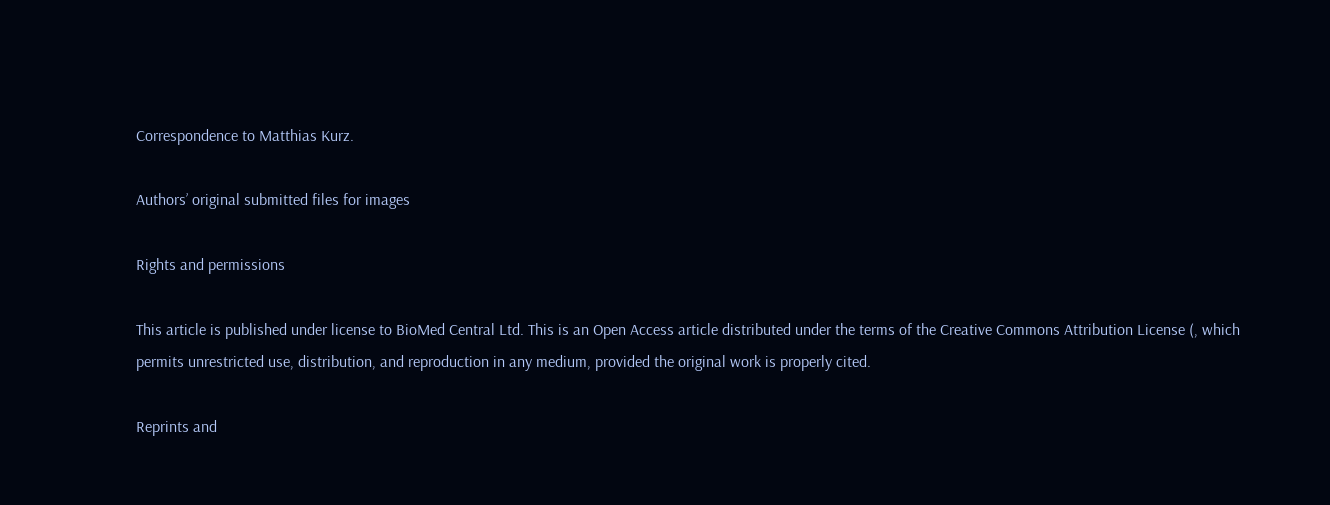Correspondence to Matthias Kurz.

Authors’ original submitted files for images

Rights and permissions

This article is published under license to BioMed Central Ltd. This is an Open Access article distributed under the terms of the Creative Commons Attribution License (, which permits unrestricted use, distribution, and reproduction in any medium, provided the original work is properly cited.

Reprints and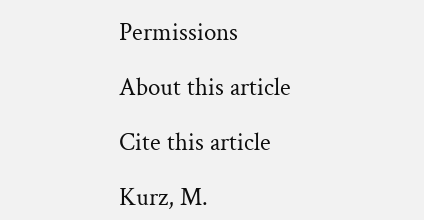Permissions

About this article

Cite this article

Kurz, M.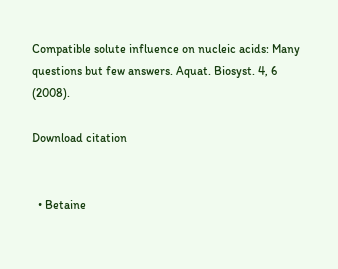Compatible solute influence on nucleic acids: Many questions but few answers. Aquat. Biosyst. 4, 6 (2008).

Download citation


  • Betaine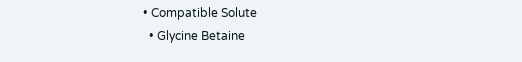• Compatible Solute
  • Glycine Betaine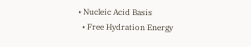• Nucleic Acid Basis
  • Free Hydration Energy